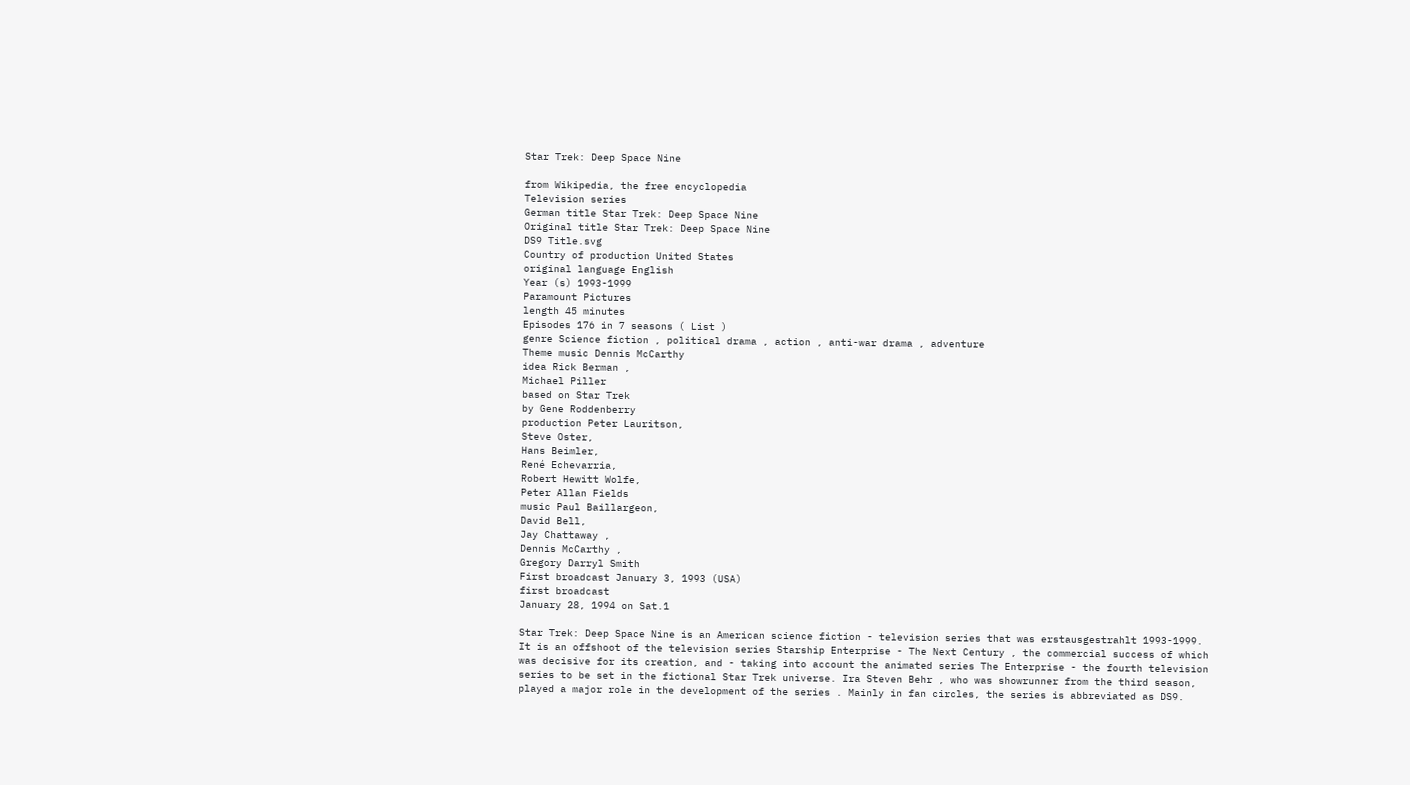Star Trek: Deep Space Nine

from Wikipedia, the free encyclopedia
Television series
German title Star Trek: Deep Space Nine
Original title Star Trek: Deep Space Nine
DS9 Title.svg
Country of production United States
original language English
Year (s) 1993-1999
Paramount Pictures
length 45 minutes
Episodes 176 in 7 seasons ( List )
genre Science fiction , political drama , action , anti-war drama , adventure
Theme music Dennis McCarthy
idea Rick Berman ,
Michael Piller
based on Star Trek
by Gene Roddenberry
production Peter Lauritson,
Steve Oster,
Hans Beimler,
René Echevarria,
Robert Hewitt Wolfe,
Peter Allan Fields
music Paul Baillargeon,
David Bell,
Jay Chattaway ,
Dennis McCarthy ,
Gregory Darryl Smith
First broadcast January 3, 1993 (USA)
first broadcast
January 28, 1994 on Sat.1

Star Trek: Deep Space Nine is an American science fiction - television series that was erstausgestrahlt 1993-1999. It is an offshoot of the television series Starship Enterprise - The Next Century , the commercial success of which was decisive for its creation, and - taking into account the animated series The Enterprise - the fourth television series to be set in the fictional Star Trek universe. Ira Steven Behr , who was showrunner from the third season, played a major role in the development of the series . Mainly in fan circles, the series is abbreviated as DS9.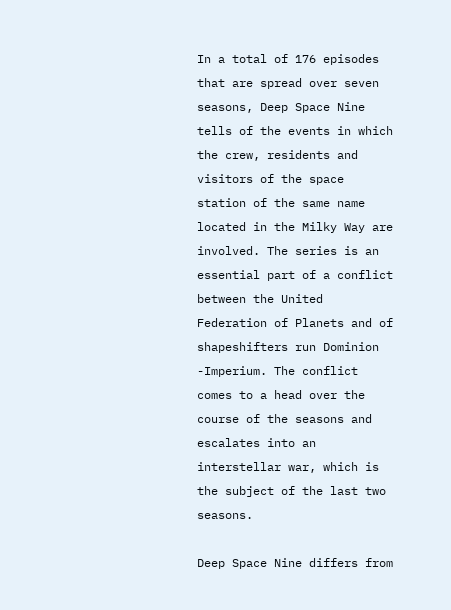In a total of 176 episodes that are spread over seven seasons, Deep Space Nine tells of the events in which the crew, residents and visitors of the space station of the same name located in the Milky Way are involved. The series is an essential part of a conflict between the United Federation of Planets and of shapeshifters run Dominion -Imperium. The conflict comes to a head over the course of the seasons and escalates into an interstellar war, which is the subject of the last two seasons.

Deep Space Nine differs from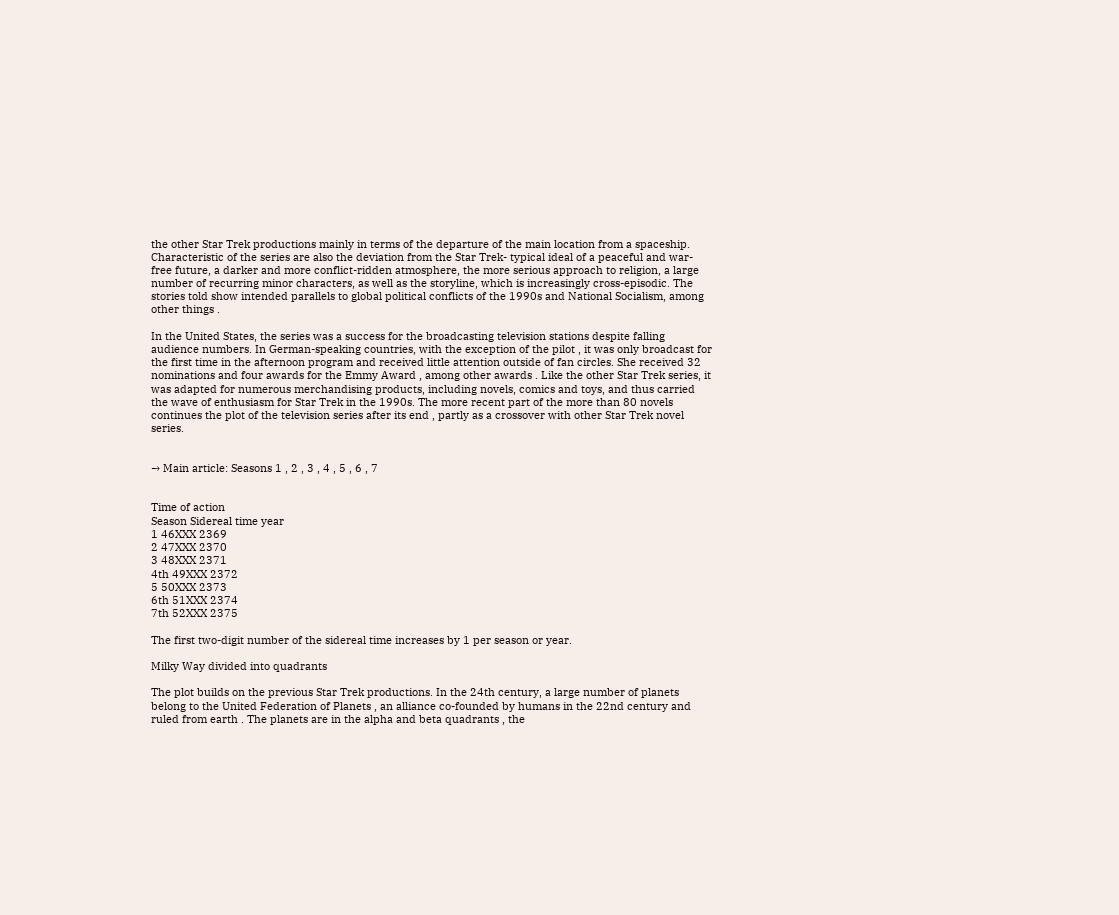the other Star Trek productions mainly in terms of the departure of the main location from a spaceship. Characteristic of the series are also the deviation from the Star Trek- typical ideal of a peaceful and war-free future, a darker and more conflict-ridden atmosphere, the more serious approach to religion, a large number of recurring minor characters, as well as the storyline, which is increasingly cross-episodic. The stories told show intended parallels to global political conflicts of the 1990s and National Socialism, among other things .

In the United States, the series was a success for the broadcasting television stations despite falling audience numbers. In German-speaking countries, with the exception of the pilot , it was only broadcast for the first time in the afternoon program and received little attention outside of fan circles. She received 32 nominations and four awards for the Emmy Award , among other awards . Like the other Star Trek series, it was adapted for numerous merchandising products, including novels, comics and toys, and thus carried the wave of enthusiasm for Star Trek in the 1990s. The more recent part of the more than 80 novels continues the plot of the television series after its end , partly as a crossover with other Star Trek novel series.


→ Main article: Seasons 1 , 2 , 3 , 4 , 5 , 6 , 7


Time of action
Season Sidereal time year
1 46XXX 2369
2 47XXX 2370
3 48XXX 2371
4th 49XXX 2372
5 50XXX 2373
6th 51XXX 2374
7th 52XXX 2375

The first two-digit number of the sidereal time increases by 1 per season or year.

Milky Way divided into quadrants

The plot builds on the previous Star Trek productions. In the 24th century, a large number of planets belong to the United Federation of Planets , an alliance co-founded by humans in the 22nd century and ruled from earth . The planets are in the alpha and beta quadrants , the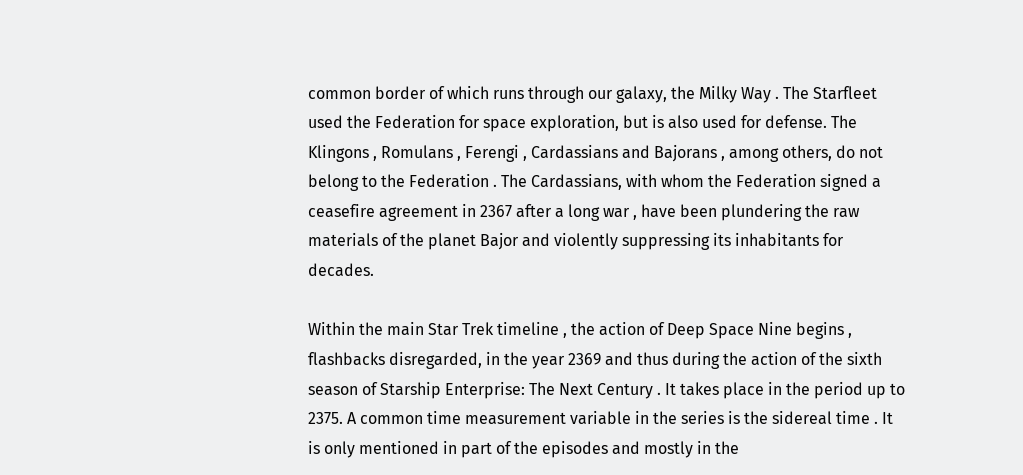common border of which runs through our galaxy, the Milky Way . The Starfleet used the Federation for space exploration, but is also used for defense. The Klingons , Romulans , Ferengi , Cardassians and Bajorans , among others, do not belong to the Federation . The Cardassians, with whom the Federation signed a ceasefire agreement in 2367 after a long war , have been plundering the raw materials of the planet Bajor and violently suppressing its inhabitants for decades.

Within the main Star Trek timeline , the action of Deep Space Nine begins , flashbacks disregarded, in the year 2369 and thus during the action of the sixth season of Starship Enterprise: The Next Century . It takes place in the period up to 2375. A common time measurement variable in the series is the sidereal time . It is only mentioned in part of the episodes and mostly in the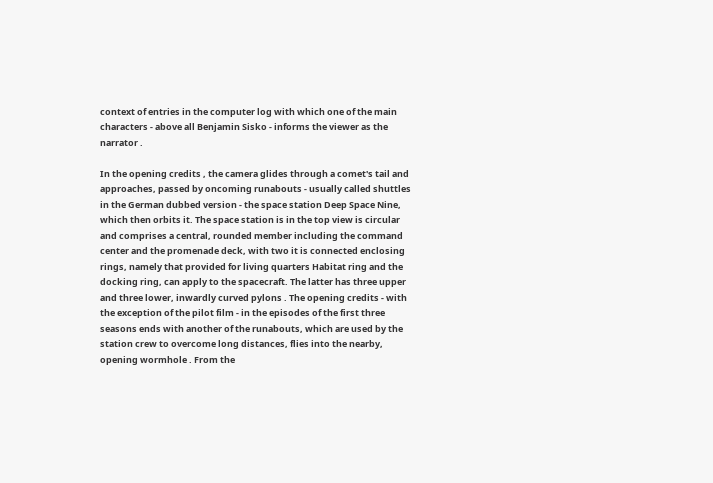context of entries in the computer log with which one of the main characters - above all Benjamin Sisko - informs the viewer as the narrator .

In the opening credits , the camera glides through a comet's tail and approaches, passed by oncoming runabouts - usually called shuttles in the German dubbed version - the space station Deep Space Nine, which then orbits it. The space station is in the top view is circular and comprises a central, rounded member including the command center and the promenade deck, with two it is connected enclosing rings, namely that provided for living quarters Habitat ring and the docking ring, can apply to the spacecraft. The latter has three upper and three lower, inwardly curved pylons . The opening credits - with the exception of the pilot film - in the episodes of the first three seasons ends with another of the runabouts, which are used by the station crew to overcome long distances, flies into the nearby, opening wormhole . From the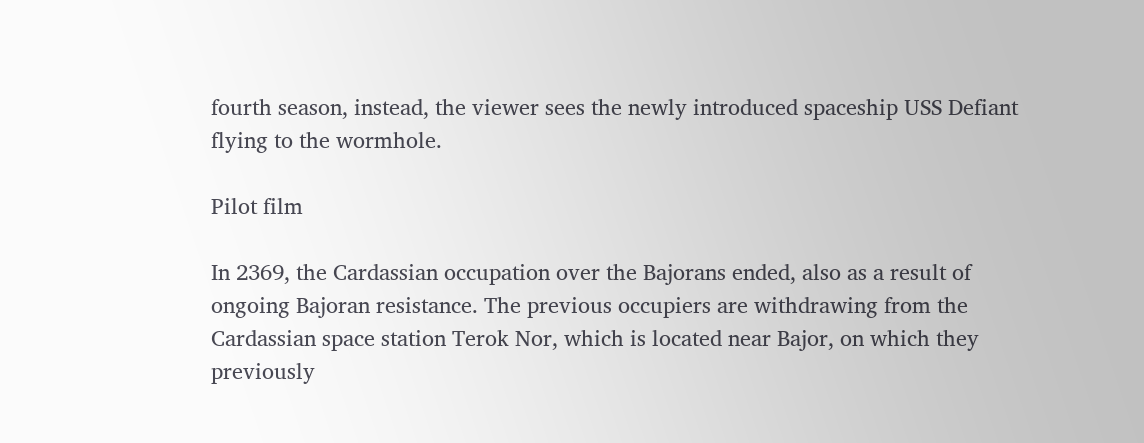fourth season, instead, the viewer sees the newly introduced spaceship USS Defiant flying to the wormhole.

Pilot film

In 2369, the Cardassian occupation over the Bajorans ended, also as a result of ongoing Bajoran resistance. The previous occupiers are withdrawing from the Cardassian space station Terok Nor, which is located near Bajor, on which they previously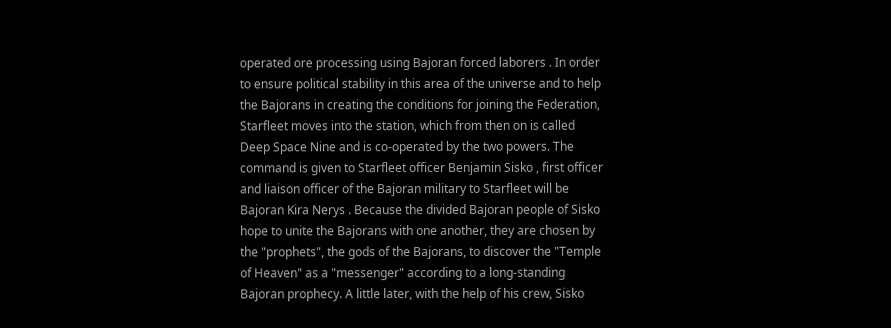operated ore processing using Bajoran forced laborers . In order to ensure political stability in this area of the universe and to help the Bajorans in creating the conditions for joining the Federation, Starfleet moves into the station, which from then on is called Deep Space Nine and is co-operated by the two powers. The command is given to Starfleet officer Benjamin Sisko , first officer and liaison officer of the Bajoran military to Starfleet will be Bajoran Kira Nerys . Because the divided Bajoran people of Sisko hope to unite the Bajorans with one another, they are chosen by the "prophets", the gods of the Bajorans, to discover the "Temple of Heaven" as a "messenger" according to a long-standing Bajoran prophecy. A little later, with the help of his crew, Sisko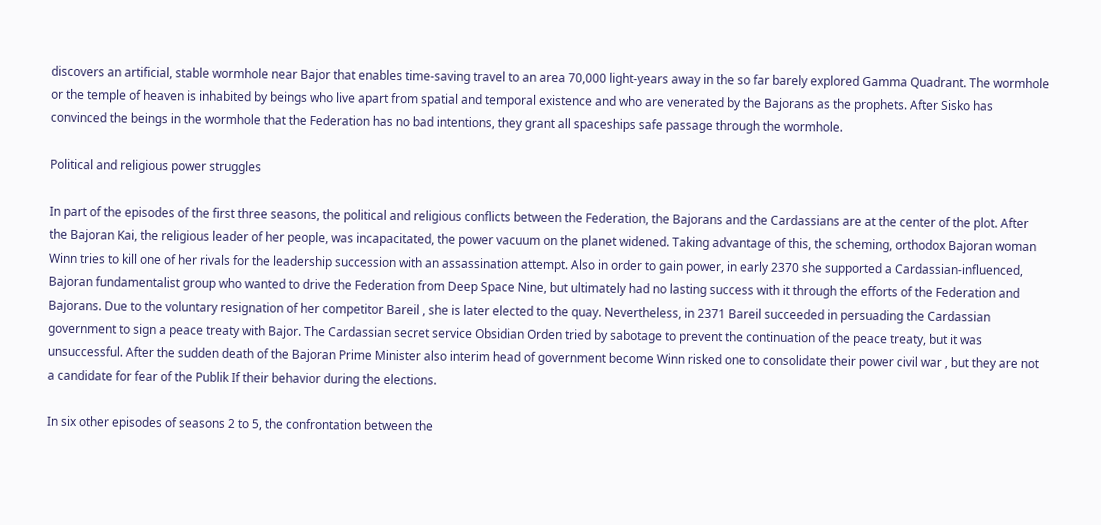discovers an artificial, stable wormhole near Bajor that enables time-saving travel to an area 70,000 light-years away in the so far barely explored Gamma Quadrant. The wormhole or the temple of heaven is inhabited by beings who live apart from spatial and temporal existence and who are venerated by the Bajorans as the prophets. After Sisko has convinced the beings in the wormhole that the Federation has no bad intentions, they grant all spaceships safe passage through the wormhole.

Political and religious power struggles

In part of the episodes of the first three seasons, the political and religious conflicts between the Federation, the Bajorans and the Cardassians are at the center of the plot. After the Bajoran Kai, the religious leader of her people, was incapacitated, the power vacuum on the planet widened. Taking advantage of this, the scheming, orthodox Bajoran woman Winn tries to kill one of her rivals for the leadership succession with an assassination attempt. Also in order to gain power, in early 2370 she supported a Cardassian-influenced, Bajoran fundamentalist group who wanted to drive the Federation from Deep Space Nine, but ultimately had no lasting success with it through the efforts of the Federation and Bajorans. Due to the voluntary resignation of her competitor Bareil , she is later elected to the quay. Nevertheless, in 2371 Bareil succeeded in persuading the Cardassian government to sign a peace treaty with Bajor. The Cardassian secret service Obsidian Orden tried by sabotage to prevent the continuation of the peace treaty, but it was unsuccessful. After the sudden death of the Bajoran Prime Minister also interim head of government become Winn risked one to consolidate their power civil war , but they are not a candidate for fear of the Publik If their behavior during the elections.

In six other episodes of seasons 2 to 5, the confrontation between the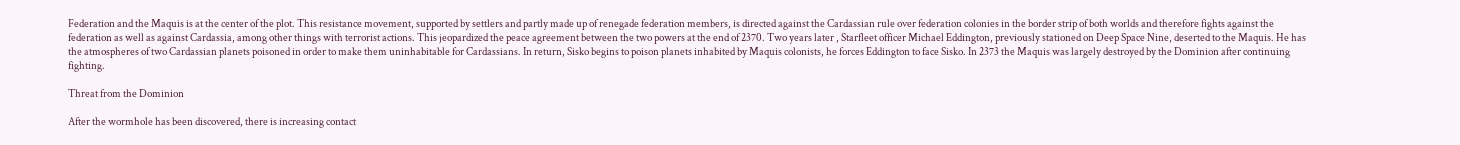Federation and the Maquis is at the center of the plot. This resistance movement, supported by settlers and partly made up of renegade federation members, is directed against the Cardassian rule over federation colonies in the border strip of both worlds and therefore fights against the federation as well as against Cardassia, among other things with terrorist actions. This jeopardized the peace agreement between the two powers at the end of 2370. Two years later , Starfleet officer Michael Eddington, previously stationed on Deep Space Nine, deserted to the Maquis. He has the atmospheres of two Cardassian planets poisoned in order to make them uninhabitable for Cardassians. In return, Sisko begins to poison planets inhabited by Maquis colonists, he forces Eddington to face Sisko. In 2373 the Maquis was largely destroyed by the Dominion after continuing fighting.

Threat from the Dominion

After the wormhole has been discovered, there is increasing contact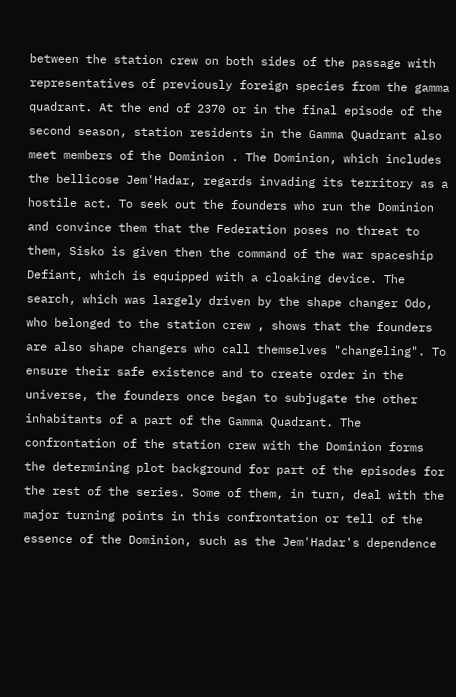between the station crew on both sides of the passage with representatives of previously foreign species from the gamma quadrant. At the end of 2370 or in the final episode of the second season, station residents in the Gamma Quadrant also meet members of the Dominion . The Dominion, which includes the bellicose Jem'Hadar, regards invading its territory as a hostile act. To seek out the founders who run the Dominion and convince them that the Federation poses no threat to them, Sisko is given then the command of the war spaceship Defiant, which is equipped with a cloaking device. The search, which was largely driven by the shape changer Odo, who belonged to the station crew , shows that the founders are also shape changers who call themselves "changeling". To ensure their safe existence and to create order in the universe, the founders once began to subjugate the other inhabitants of a part of the Gamma Quadrant. The confrontation of the station crew with the Dominion forms the determining plot background for part of the episodes for the rest of the series. Some of them, in turn, deal with the major turning points in this confrontation or tell of the essence of the Dominion, such as the Jem'Hadar's dependence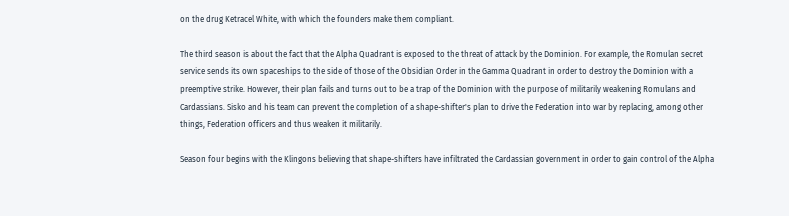on the drug Ketracel White, with which the founders make them compliant.

The third season is about the fact that the Alpha Quadrant is exposed to the threat of attack by the Dominion. For example, the Romulan secret service sends its own spaceships to the side of those of the Obsidian Order in the Gamma Quadrant in order to destroy the Dominion with a preemptive strike. However, their plan fails and turns out to be a trap of the Dominion with the purpose of militarily weakening Romulans and Cardassians. Sisko and his team can prevent the completion of a shape-shifter's plan to drive the Federation into war by replacing, among other things, Federation officers and thus weaken it militarily.

Season four begins with the Klingons believing that shape-shifters have infiltrated the Cardassian government in order to gain control of the Alpha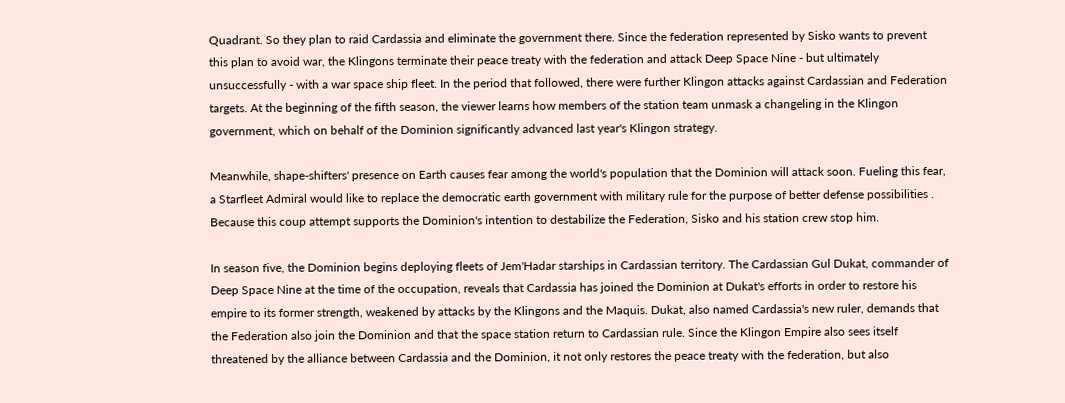Quadrant. So they plan to raid Cardassia and eliminate the government there. Since the federation represented by Sisko wants to prevent this plan to avoid war, the Klingons terminate their peace treaty with the federation and attack Deep Space Nine - but ultimately unsuccessfully - with a war space ship fleet. In the period that followed, there were further Klingon attacks against Cardassian and Federation targets. At the beginning of the fifth season, the viewer learns how members of the station team unmask a changeling in the Klingon government, which on behalf of the Dominion significantly advanced last year's Klingon strategy.

Meanwhile, shape-shifters' presence on Earth causes fear among the world's population that the Dominion will attack soon. Fueling this fear, a Starfleet Admiral would like to replace the democratic earth government with military rule for the purpose of better defense possibilities . Because this coup attempt supports the Dominion's intention to destabilize the Federation, Sisko and his station crew stop him.

In season five, the Dominion begins deploying fleets of Jem'Hadar starships in Cardassian territory. The Cardassian Gul Dukat, commander of Deep Space Nine at the time of the occupation, reveals that Cardassia has joined the Dominion at Dukat's efforts in order to restore his empire to its former strength, weakened by attacks by the Klingons and the Maquis. Dukat, also named Cardassia's new ruler, demands that the Federation also join the Dominion and that the space station return to Cardassian rule. Since the Klingon Empire also sees itself threatened by the alliance between Cardassia and the Dominion, it not only restores the peace treaty with the federation, but also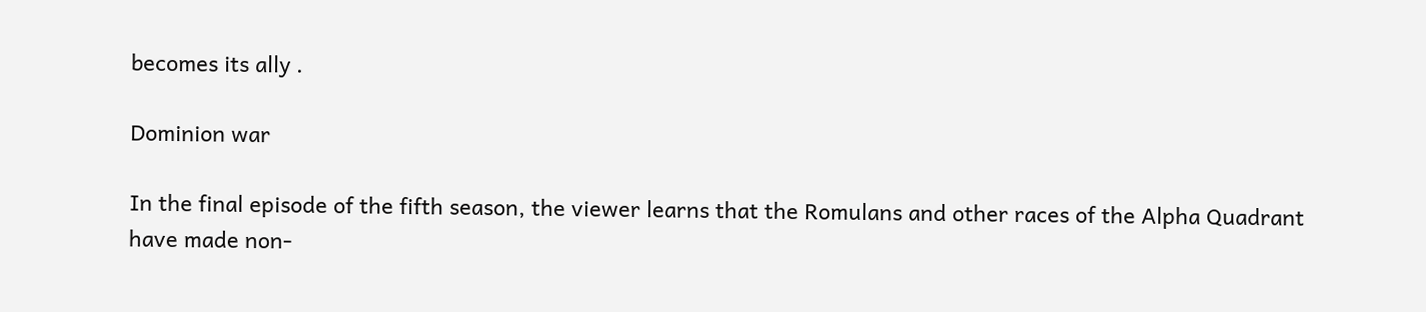becomes its ally .

Dominion war

In the final episode of the fifth season, the viewer learns that the Romulans and other races of the Alpha Quadrant have made non-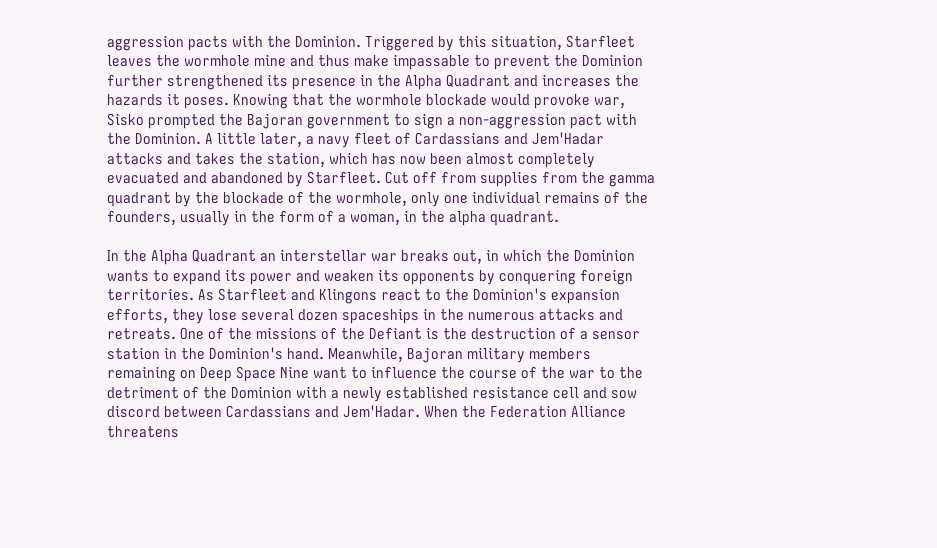aggression pacts with the Dominion. Triggered by this situation, Starfleet leaves the wormhole mine and thus make impassable to prevent the Dominion further strengthened its presence in the Alpha Quadrant and increases the hazards it poses. Knowing that the wormhole blockade would provoke war, Sisko prompted the Bajoran government to sign a non-aggression pact with the Dominion. A little later, a navy fleet of Cardassians and Jem'Hadar attacks and takes the station, which has now been almost completely evacuated and abandoned by Starfleet. Cut off from supplies from the gamma quadrant by the blockade of the wormhole, only one individual remains of the founders, usually in the form of a woman, in the alpha quadrant.

In the Alpha Quadrant an interstellar war breaks out, in which the Dominion wants to expand its power and weaken its opponents by conquering foreign territories. As Starfleet and Klingons react to the Dominion's expansion efforts, they lose several dozen spaceships in the numerous attacks and retreats. One of the missions of the Defiant is the destruction of a sensor station in the Dominion's hand. Meanwhile, Bajoran military members remaining on Deep Space Nine want to influence the course of the war to the detriment of the Dominion with a newly established resistance cell and sow discord between Cardassians and Jem'Hadar. When the Federation Alliance threatens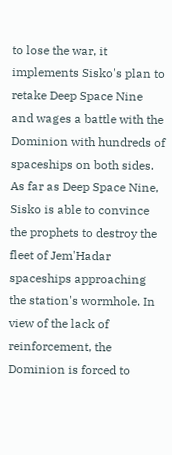to lose the war, it implements Sisko's plan to retake Deep Space Nine and wages a battle with the Dominion with hundreds of spaceships on both sides. As far as Deep Space Nine, Sisko is able to convince the prophets to destroy the fleet of Jem'Hadar spaceships approaching the station's wormhole. In view of the lack of reinforcement, the Dominion is forced to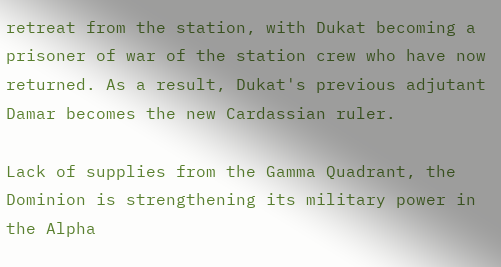retreat from the station, with Dukat becoming a prisoner of war of the station crew who have now returned. As a result, Dukat's previous adjutant Damar becomes the new Cardassian ruler.

Lack of supplies from the Gamma Quadrant, the Dominion is strengthening its military power in the Alpha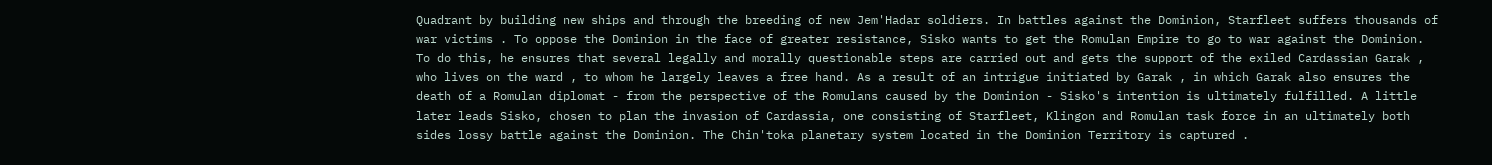Quadrant by building new ships and through the breeding of new Jem'Hadar soldiers. In battles against the Dominion, Starfleet suffers thousands of war victims . To oppose the Dominion in the face of greater resistance, Sisko wants to get the Romulan Empire to go to war against the Dominion. To do this, he ensures that several legally and morally questionable steps are carried out and gets the support of the exiled Cardassian Garak , who lives on the ward , to whom he largely leaves a free hand. As a result of an intrigue initiated by Garak , in which Garak also ensures the death of a Romulan diplomat - from the perspective of the Romulans caused by the Dominion - Sisko's intention is ultimately fulfilled. A little later leads Sisko, chosen to plan the invasion of Cardassia, one consisting of Starfleet, Klingon and Romulan task force in an ultimately both sides lossy battle against the Dominion. The Chin'toka planetary system located in the Dominion Territory is captured .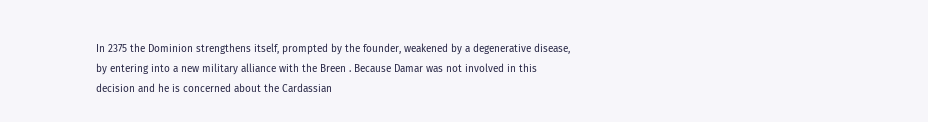In 2375 the Dominion strengthens itself, prompted by the founder, weakened by a degenerative disease, by entering into a new military alliance with the Breen . Because Damar was not involved in this decision and he is concerned about the Cardassian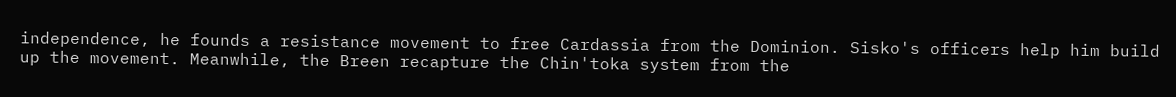independence, he founds a resistance movement to free Cardassia from the Dominion. Sisko's officers help him build up the movement. Meanwhile, the Breen recapture the Chin'toka system from the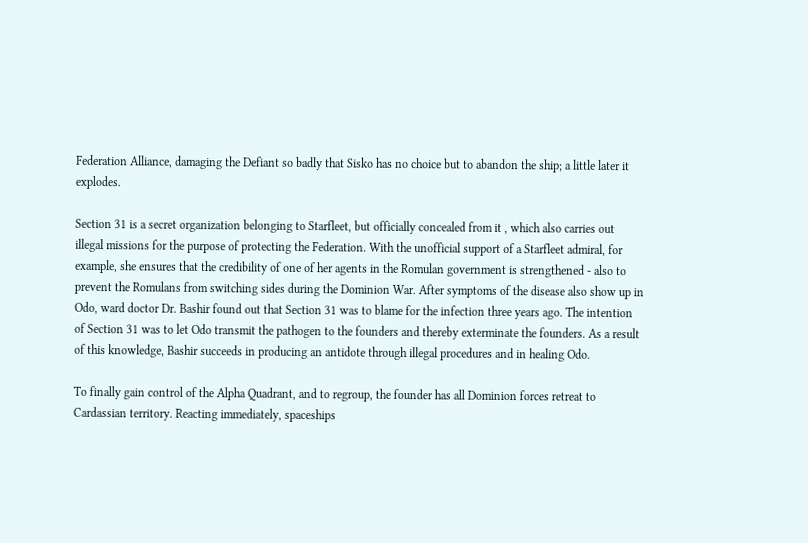Federation Alliance, damaging the Defiant so badly that Sisko has no choice but to abandon the ship; a little later it explodes.

Section 31 is a secret organization belonging to Starfleet, but officially concealed from it , which also carries out illegal missions for the purpose of protecting the Federation. With the unofficial support of a Starfleet admiral, for example, she ensures that the credibility of one of her agents in the Romulan government is strengthened - also to prevent the Romulans from switching sides during the Dominion War. After symptoms of the disease also show up in Odo, ward doctor Dr. Bashir found out that Section 31 was to blame for the infection three years ago. The intention of Section 31 was to let Odo transmit the pathogen to the founders and thereby exterminate the founders. As a result of this knowledge, Bashir succeeds in producing an antidote through illegal procedures and in healing Odo.

To finally gain control of the Alpha Quadrant, and to regroup, the founder has all Dominion forces retreat to Cardassian territory. Reacting immediately, spaceships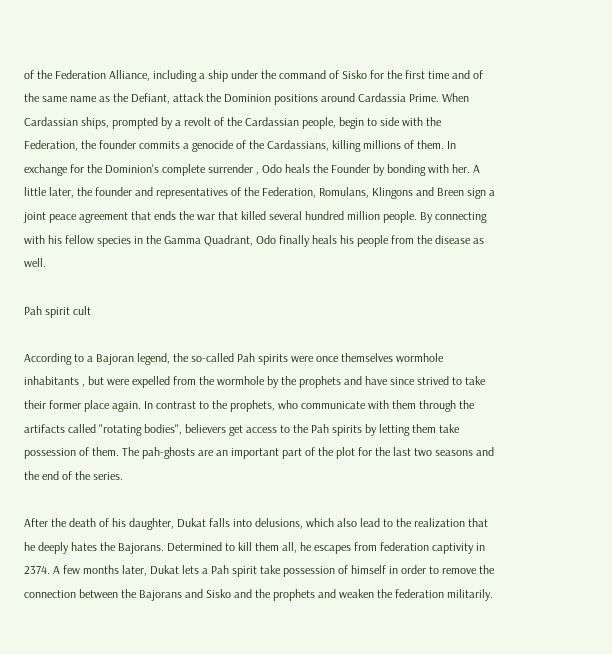of the Federation Alliance, including a ship under the command of Sisko for the first time and of the same name as the Defiant, attack the Dominion positions around Cardassia Prime. When Cardassian ships, prompted by a revolt of the Cardassian people, begin to side with the Federation, the founder commits a genocide of the Cardassians, killing millions of them. In exchange for the Dominion's complete surrender , Odo heals the Founder by bonding with her. A little later, the founder and representatives of the Federation, Romulans, Klingons and Breen sign a joint peace agreement that ends the war that killed several hundred million people. By connecting with his fellow species in the Gamma Quadrant, Odo finally heals his people from the disease as well.

Pah spirit cult

According to a Bajoran legend, the so-called Pah spirits were once themselves wormhole inhabitants , but were expelled from the wormhole by the prophets and have since strived to take their former place again. In contrast to the prophets, who communicate with them through the artifacts called "rotating bodies", believers get access to the Pah spirits by letting them take possession of them. The pah-ghosts are an important part of the plot for the last two seasons and the end of the series.

After the death of his daughter, Dukat falls into delusions, which also lead to the realization that he deeply hates the Bajorans. Determined to kill them all, he escapes from federation captivity in 2374. A few months later, Dukat lets a Pah spirit take possession of himself in order to remove the connection between the Bajorans and Sisko and the prophets and weaken the federation militarily.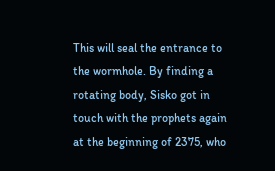This will seal the entrance to the wormhole. By finding a rotating body, Sisko got in touch with the prophets again at the beginning of 2375, who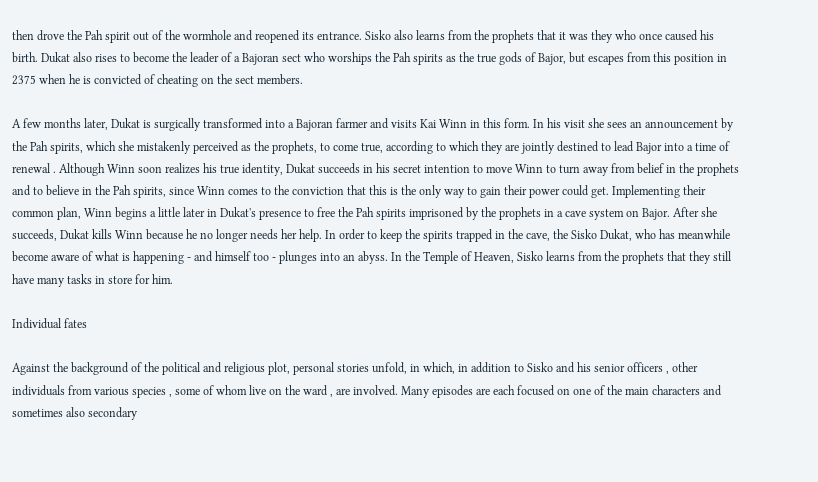then drove the Pah spirit out of the wormhole and reopened its entrance. Sisko also learns from the prophets that it was they who once caused his birth. Dukat also rises to become the leader of a Bajoran sect who worships the Pah spirits as the true gods of Bajor, but escapes from this position in 2375 when he is convicted of cheating on the sect members.

A few months later, Dukat is surgically transformed into a Bajoran farmer and visits Kai Winn in this form. In his visit she sees an announcement by the Pah spirits, which she mistakenly perceived as the prophets, to come true, according to which they are jointly destined to lead Bajor into a time of renewal . Although Winn soon realizes his true identity, Dukat succeeds in his secret intention to move Winn to turn away from belief in the prophets and to believe in the Pah spirits, since Winn comes to the conviction that this is the only way to gain their power could get. Implementing their common plan, Winn begins a little later in Dukat's presence to free the Pah spirits imprisoned by the prophets in a cave system on Bajor. After she succeeds, Dukat kills Winn because he no longer needs her help. In order to keep the spirits trapped in the cave, the Sisko Dukat, who has meanwhile become aware of what is happening - and himself too - plunges into an abyss. In the Temple of Heaven, Sisko learns from the prophets that they still have many tasks in store for him.

Individual fates

Against the background of the political and religious plot, personal stories unfold, in which, in addition to Sisko and his senior officers , other individuals from various species , some of whom live on the ward , are involved. Many episodes are each focused on one of the main characters and sometimes also secondary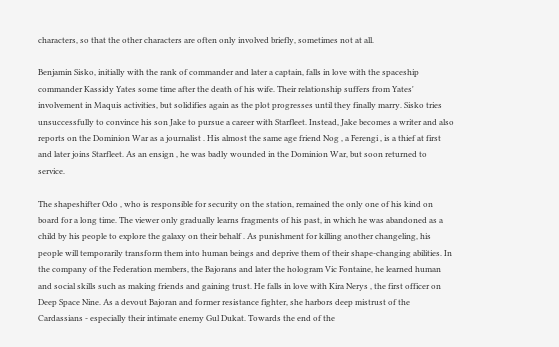characters, so that the other characters are often only involved briefly, sometimes not at all.

Benjamin Sisko, initially with the rank of commander and later a captain, falls in love with the spaceship commander Kassidy Yates some time after the death of his wife. Their relationship suffers from Yates' involvement in Maquis activities, but solidifies again as the plot progresses until they finally marry. Sisko tries unsuccessfully to convince his son Jake to pursue a career with Starfleet. Instead, Jake becomes a writer and also reports on the Dominion War as a journalist . His almost the same age friend Nog , a Ferengi , is a thief at first and later joins Starfleet. As an ensign , he was badly wounded in the Dominion War, but soon returned to service.

The shapeshifter Odo , who is responsible for security on the station, remained the only one of his kind on board for a long time. The viewer only gradually learns fragments of his past, in which he was abandoned as a child by his people to explore the galaxy on their behalf . As punishment for killing another changeling, his people will temporarily transform them into human beings and deprive them of their shape-changing abilities. In the company of the Federation members, the Bajorans and later the hologram Vic Fontaine, he learned human and social skills such as making friends and gaining trust. He falls in love with Kira Nerys , the first officer on Deep Space Nine. As a devout Bajoran and former resistance fighter, she harbors deep mistrust of the Cardassians - especially their intimate enemy Gul Dukat. Towards the end of the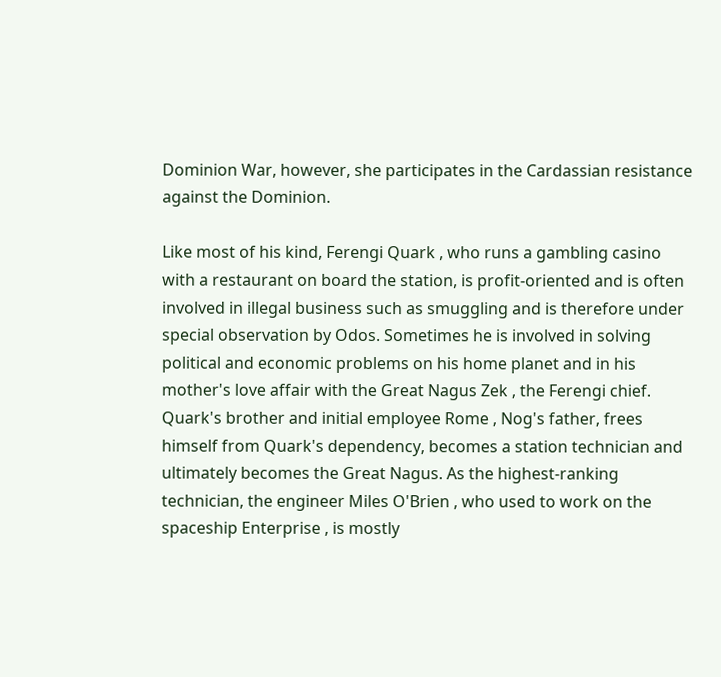Dominion War, however, she participates in the Cardassian resistance against the Dominion.

Like most of his kind, Ferengi Quark , who runs a gambling casino with a restaurant on board the station, is profit-oriented and is often involved in illegal business such as smuggling and is therefore under special observation by Odos. Sometimes he is involved in solving political and economic problems on his home planet and in his mother's love affair with the Great Nagus Zek , the Ferengi chief. Quark's brother and initial employee Rome , Nog's father, frees himself from Quark's dependency, becomes a station technician and ultimately becomes the Great Nagus. As the highest-ranking technician, the engineer Miles O'Brien , who used to work on the spaceship Enterprise , is mostly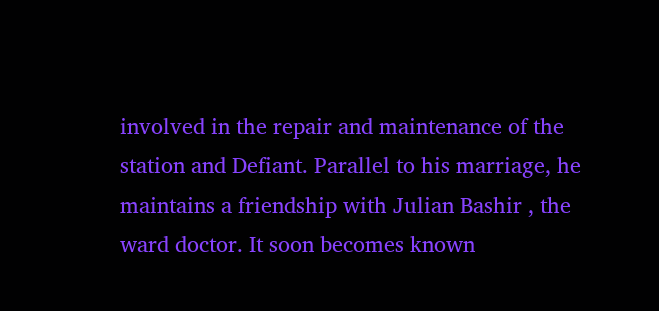involved in the repair and maintenance of the station and Defiant. Parallel to his marriage, he maintains a friendship with Julian Bashir , the ward doctor. It soon becomes known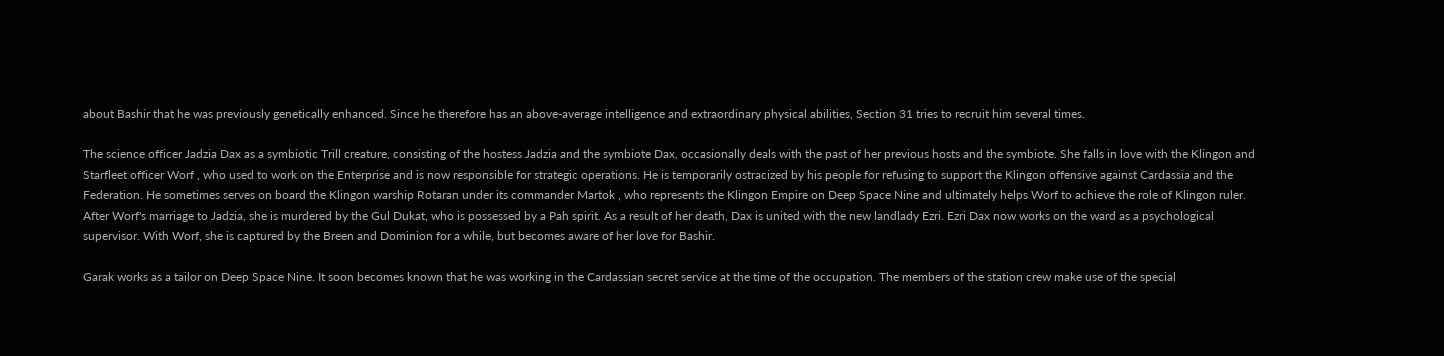about Bashir that he was previously genetically enhanced. Since he therefore has an above-average intelligence and extraordinary physical abilities, Section 31 tries to recruit him several times.

The science officer Jadzia Dax as a symbiotic Trill creature, consisting of the hostess Jadzia and the symbiote Dax, occasionally deals with the past of her previous hosts and the symbiote. She falls in love with the Klingon and Starfleet officer Worf , who used to work on the Enterprise and is now responsible for strategic operations. He is temporarily ostracized by his people for refusing to support the Klingon offensive against Cardassia and the Federation. He sometimes serves on board the Klingon warship Rotaran under its commander Martok , who represents the Klingon Empire on Deep Space Nine and ultimately helps Worf to achieve the role of Klingon ruler. After Worf's marriage to Jadzia, she is murdered by the Gul Dukat, who is possessed by a Pah spirit. As a result of her death, Dax is united with the new landlady Ezri. Ezri Dax now works on the ward as a psychological supervisor. With Worf, she is captured by the Breen and Dominion for a while, but becomes aware of her love for Bashir.

Garak works as a tailor on Deep Space Nine. It soon becomes known that he was working in the Cardassian secret service at the time of the occupation. The members of the station crew make use of the special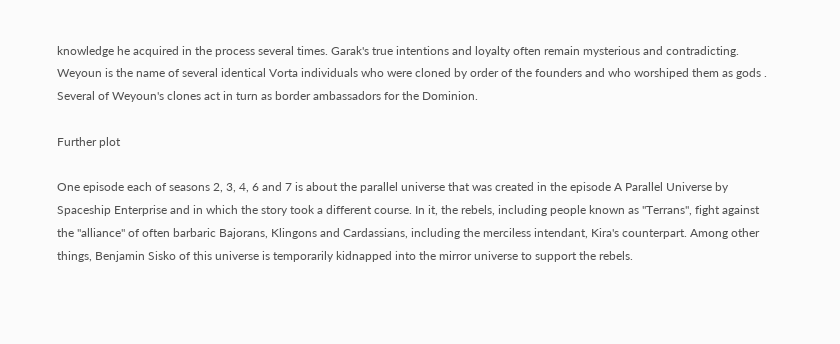knowledge he acquired in the process several times. Garak's true intentions and loyalty often remain mysterious and contradicting. Weyoun is the name of several identical Vorta individuals who were cloned by order of the founders and who worshiped them as gods . Several of Weyoun's clones act in turn as border ambassadors for the Dominion.

Further plot

One episode each of seasons 2, 3, 4, 6 and 7 is about the parallel universe that was created in the episode A Parallel Universe by Spaceship Enterprise and in which the story took a different course. In it, the rebels, including people known as "Terrans", fight against the "alliance" of often barbaric Bajorans, Klingons and Cardassians, including the merciless intendant, Kira's counterpart. Among other things, Benjamin Sisko of this universe is temporarily kidnapped into the mirror universe to support the rebels.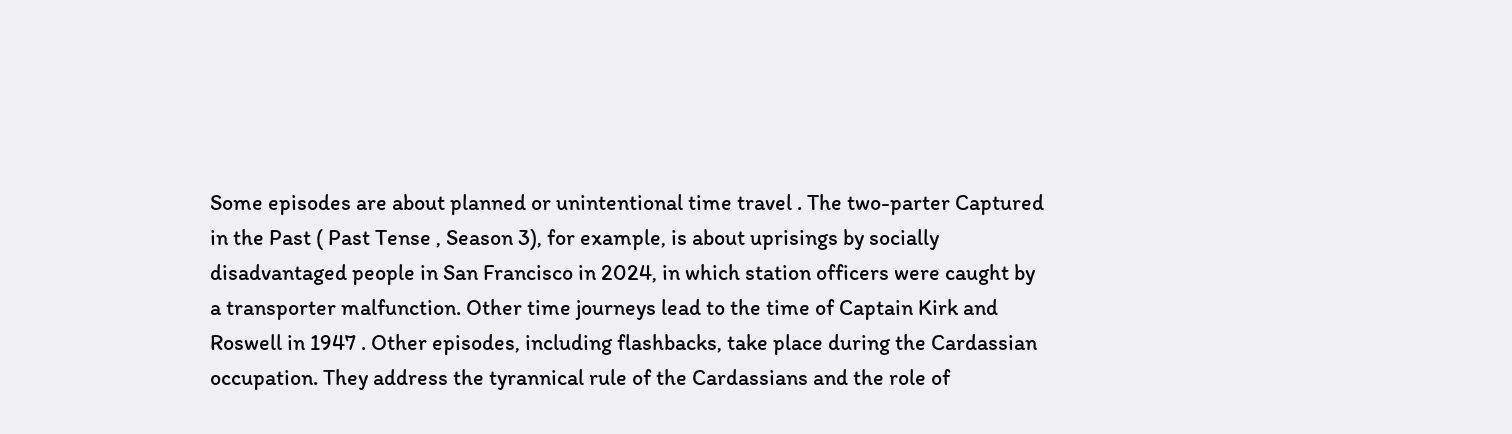Some episodes are about planned or unintentional time travel . The two-parter Captured in the Past ( Past Tense , Season 3), for example, is about uprisings by socially disadvantaged people in San Francisco in 2024, in which station officers were caught by a transporter malfunction. Other time journeys lead to the time of Captain Kirk and Roswell in 1947 . Other episodes, including flashbacks, take place during the Cardassian occupation. They address the tyrannical rule of the Cardassians and the role of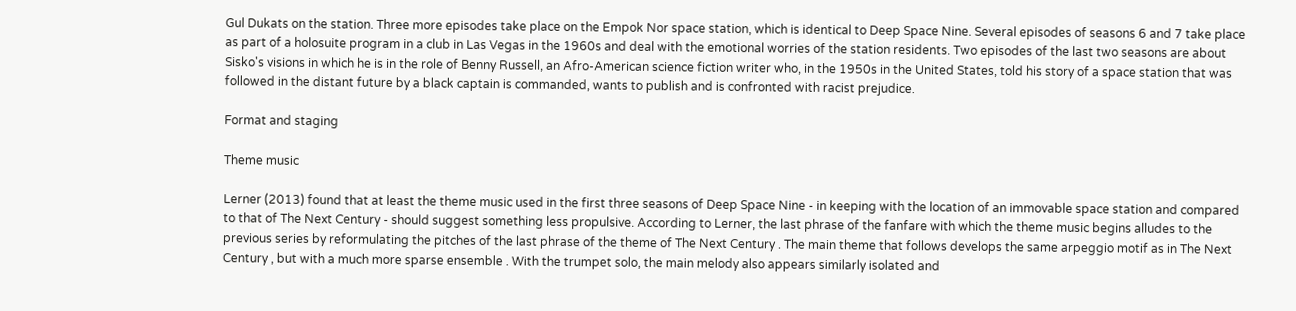Gul Dukats on the station. Three more episodes take place on the Empok Nor space station, which is identical to Deep Space Nine. Several episodes of seasons 6 and 7 take place as part of a holosuite program in a club in Las Vegas in the 1960s and deal with the emotional worries of the station residents. Two episodes of the last two seasons are about Sisko's visions in which he is in the role of Benny Russell, an Afro-American science fiction writer who, in the 1950s in the United States, told his story of a space station that was followed in the distant future by a black captain is commanded, wants to publish and is confronted with racist prejudice.

Format and staging

Theme music

Lerner (2013) found that at least the theme music used in the first three seasons of Deep Space Nine - in keeping with the location of an immovable space station and compared to that of The Next Century - should suggest something less propulsive. According to Lerner, the last phrase of the fanfare with which the theme music begins alludes to the previous series by reformulating the pitches of the last phrase of the theme of The Next Century . The main theme that follows develops the same arpeggio motif as in The Next Century , but with a much more sparse ensemble . With the trumpet solo, the main melody also appears similarly isolated and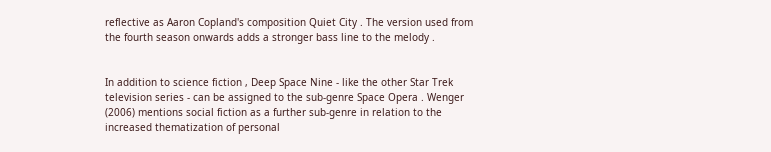reflective as Aaron Copland's composition Quiet City . The version used from the fourth season onwards adds a stronger bass line to the melody .


In addition to science fiction , Deep Space Nine - like the other Star Trek television series - can be assigned to the sub-genre Space Opera . Wenger (2006) mentions social fiction as a further sub-genre in relation to the increased thematization of personal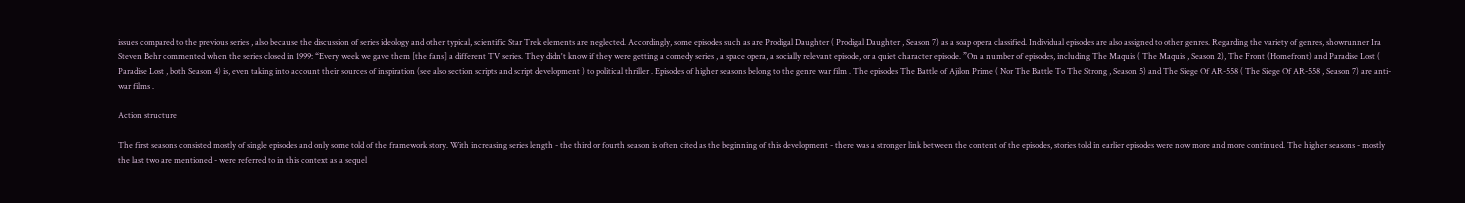issues compared to the previous series , also because the discussion of series ideology and other typical, scientific Star Trek elements are neglected. Accordingly, some episodes such as are Prodigal Daughter ( Prodigal Daughter , Season 7) as a soap opera classified. Individual episodes are also assigned to other genres. Regarding the variety of genres, showrunner Ira Steven Behr commented when the series closed in 1999: “Every week we gave them [the fans] a different TV series. They didn't know if they were getting a comedy series , a space opera, a socially relevant episode, or a quiet character episode. ”On a number of episodes, including The Maquis ( The Maquis , Season 2), The Front (Homefront) and Paradise Lost ( Paradise Lost , both Season 4) is, even taking into account their sources of inspiration (see also section scripts and script development ) to political thriller . Episodes of higher seasons belong to the genre war film . The episodes The Battle of Ajilon Prime ( Nor The Battle To The Strong , Season 5) and The Siege Of AR-558 ( The Siege Of AR-558 , Season 7) are anti-war films .

Action structure

The first seasons consisted mostly of single episodes and only some told of the framework story. With increasing series length - the third or fourth season is often cited as the beginning of this development - there was a stronger link between the content of the episodes, stories told in earlier episodes were now more and more continued. The higher seasons - mostly the last two are mentioned - were referred to in this context as a sequel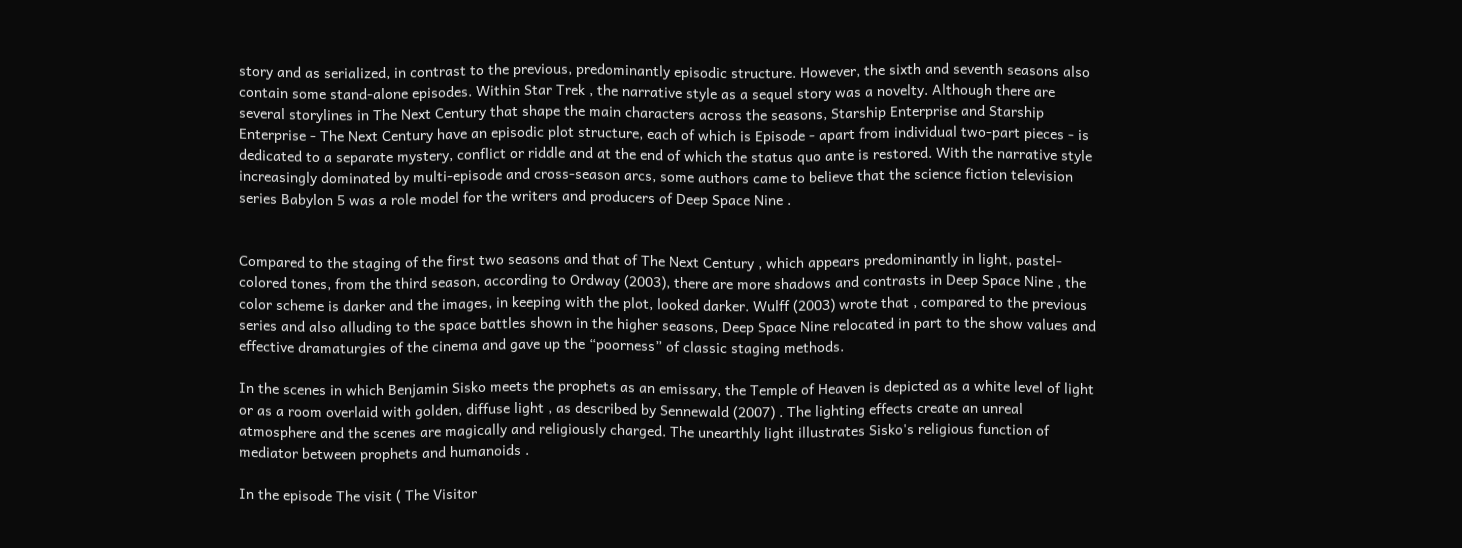story and as serialized, in contrast to the previous, predominantly episodic structure. However, the sixth and seventh seasons also contain some stand-alone episodes. Within Star Trek , the narrative style as a sequel story was a novelty. Although there are several storylines in The Next Century that shape the main characters across the seasons, Starship Enterprise and Starship Enterprise - The Next Century have an episodic plot structure, each of which is Episode - apart from individual two-part pieces - is dedicated to a separate mystery, conflict or riddle and at the end of which the status quo ante is restored. With the narrative style increasingly dominated by multi-episode and cross-season arcs, some authors came to believe that the science fiction television series Babylon 5 was a role model for the writers and producers of Deep Space Nine .


Compared to the staging of the first two seasons and that of The Next Century , which appears predominantly in light, pastel-colored tones, from the third season, according to Ordway (2003), there are more shadows and contrasts in Deep Space Nine , the color scheme is darker and the images, in keeping with the plot, looked darker. Wulff (2003) wrote that , compared to the previous series and also alluding to the space battles shown in the higher seasons, Deep Space Nine relocated in part to the show values and effective dramaturgies of the cinema and gave up the “poorness” of classic staging methods.

In the scenes in which Benjamin Sisko meets the prophets as an emissary, the Temple of Heaven is depicted as a white level of light or as a room overlaid with golden, diffuse light , as described by Sennewald (2007) . The lighting effects create an unreal atmosphere and the scenes are magically and religiously charged. The unearthly light illustrates Sisko's religious function of mediator between prophets and humanoids .

In the episode The visit ( The Visitor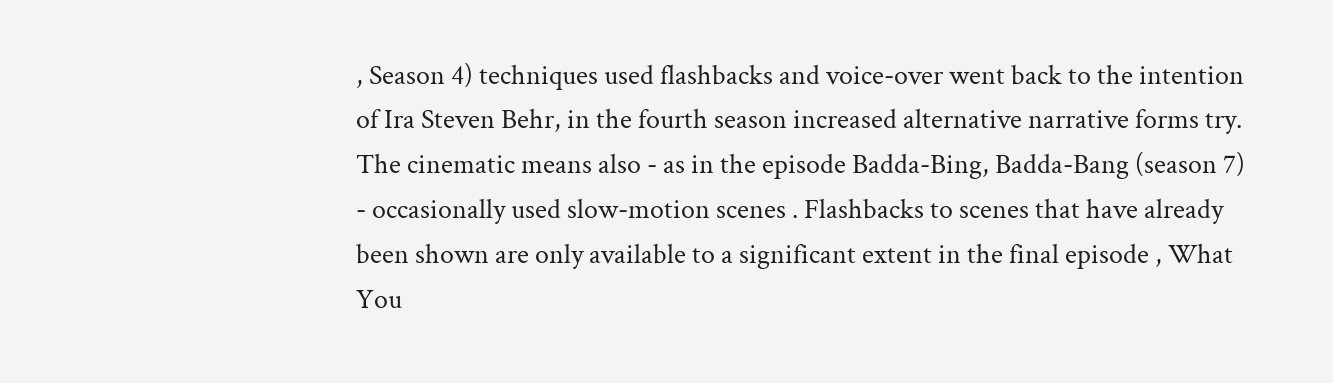, Season 4) techniques used flashbacks and voice-over went back to the intention of Ira Steven Behr, in the fourth season increased alternative narrative forms try. The cinematic means also - as in the episode Badda-Bing, Badda-Bang (season 7) - occasionally used slow-motion scenes . Flashbacks to scenes that have already been shown are only available to a significant extent in the final episode , What You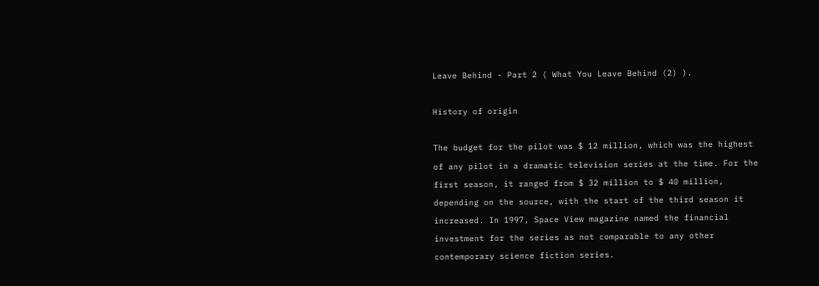Leave Behind - Part 2 ( What You Leave Behind (2) ).

History of origin

The budget for the pilot was $ 12 million, which was the highest of any pilot in a dramatic television series at the time. For the first season, it ranged from $ 32 million to $ 40 million, depending on the source, with the start of the third season it increased. In 1997, Space View magazine named the financial investment for the series as not comparable to any other contemporary science fiction series.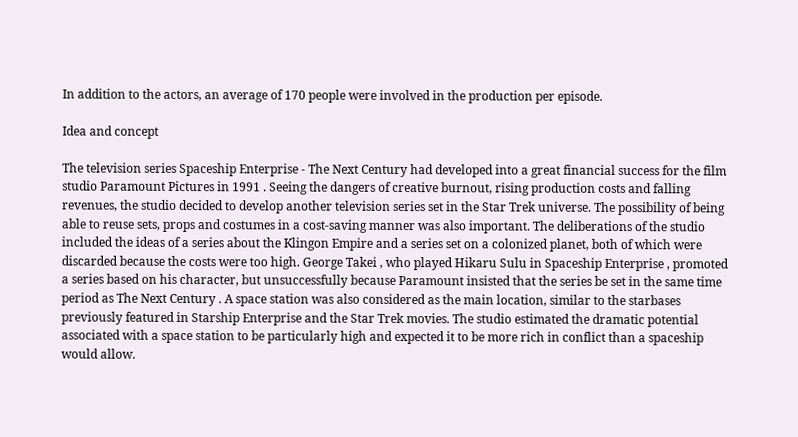In addition to the actors, an average of 170 people were involved in the production per episode.

Idea and concept

The television series Spaceship Enterprise - The Next Century had developed into a great financial success for the film studio Paramount Pictures in 1991 . Seeing the dangers of creative burnout, rising production costs and falling revenues, the studio decided to develop another television series set in the Star Trek universe. The possibility of being able to reuse sets, props and costumes in a cost-saving manner was also important. The deliberations of the studio included the ideas of a series about the Klingon Empire and a series set on a colonized planet, both of which were discarded because the costs were too high. George Takei , who played Hikaru Sulu in Spaceship Enterprise , promoted a series based on his character, but unsuccessfully because Paramount insisted that the series be set in the same time period as The Next Century . A space station was also considered as the main location, similar to the starbases previously featured in Starship Enterprise and the Star Trek movies. The studio estimated the dramatic potential associated with a space station to be particularly high and expected it to be more rich in conflict than a spaceship would allow.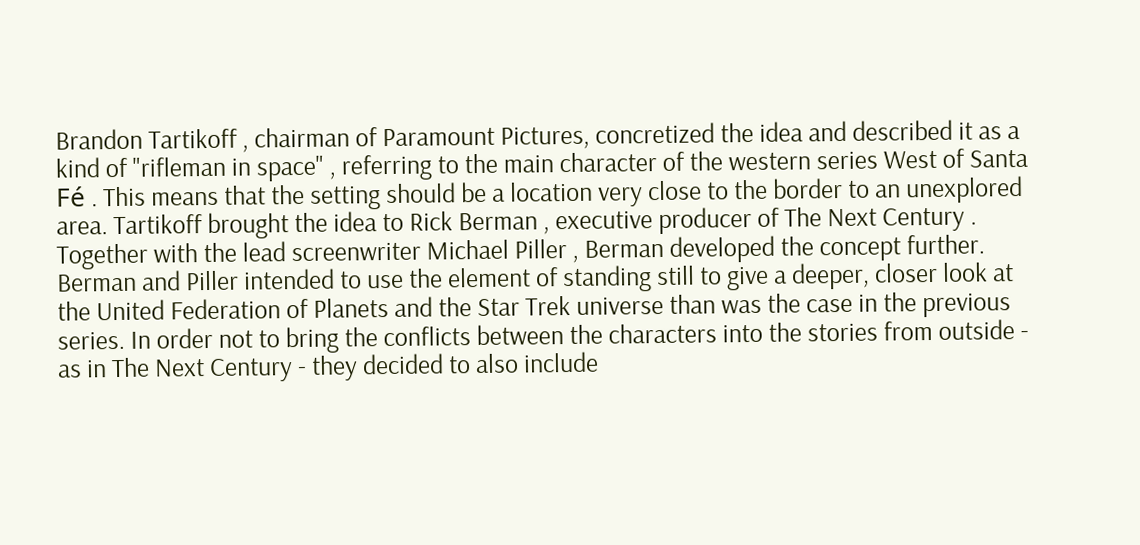Brandon Tartikoff , chairman of Paramount Pictures, concretized the idea and described it as a kind of "rifleman in space" , referring to the main character of the western series West of Santa Fé . This means that the setting should be a location very close to the border to an unexplored area. Tartikoff brought the idea to Rick Berman , executive producer of The Next Century . Together with the lead screenwriter Michael Piller , Berman developed the concept further. Berman and Piller intended to use the element of standing still to give a deeper, closer look at the United Federation of Planets and the Star Trek universe than was the case in the previous series. In order not to bring the conflicts between the characters into the stories from outside - as in The Next Century - they decided to also include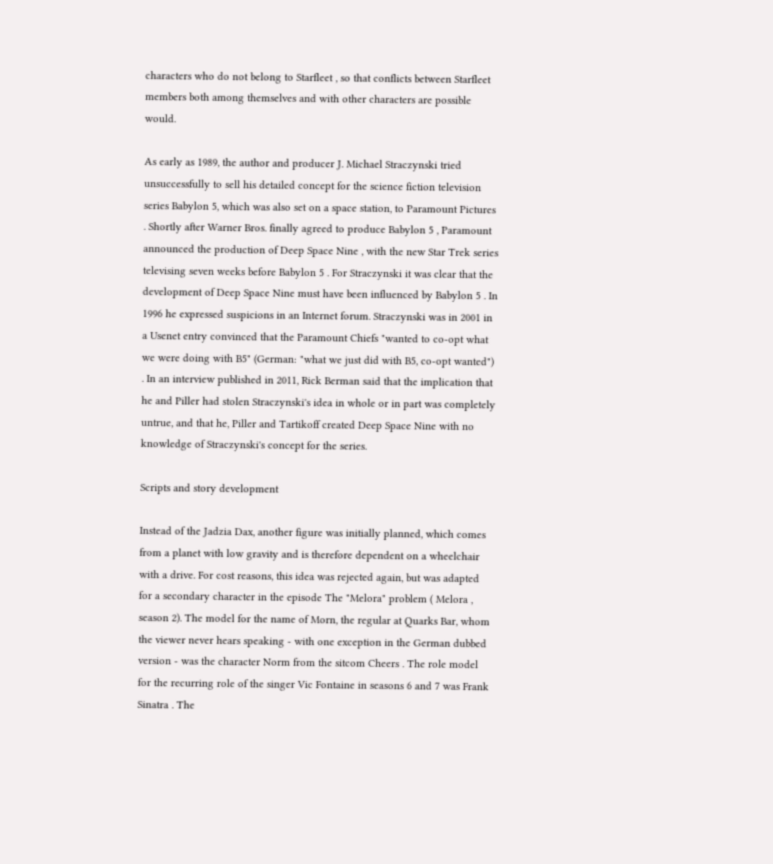characters who do not belong to Starfleet , so that conflicts between Starfleet members both among themselves and with other characters are possible would.

As early as 1989, the author and producer J. Michael Straczynski tried unsuccessfully to sell his detailed concept for the science fiction television series Babylon 5, which was also set on a space station, to Paramount Pictures . Shortly after Warner Bros. finally agreed to produce Babylon 5 , Paramount announced the production of Deep Space Nine , with the new Star Trek series televising seven weeks before Babylon 5 . For Straczynski it was clear that the development of Deep Space Nine must have been influenced by Babylon 5 . In 1996 he expressed suspicions in an Internet forum. Straczynski was in 2001 in a Usenet entry convinced that the Paramount Chiefs "wanted to co-opt what we were doing with B5" (German: "what we just did with B5, co-opt wanted") . In an interview published in 2011, Rick Berman said that the implication that he and Piller had stolen Straczynski's idea in whole or in part was completely untrue, and that he, Piller and Tartikoff created Deep Space Nine with no knowledge of Straczynski's concept for the series.

Scripts and story development

Instead of the Jadzia Dax, another figure was initially planned, which comes from a planet with low gravity and is therefore dependent on a wheelchair with a drive. For cost reasons, this idea was rejected again, but was adapted for a secondary character in the episode The "Melora" problem ( Melora , season 2). The model for the name of Morn, the regular at Quarks Bar, whom the viewer never hears speaking - with one exception in the German dubbed version - was the character Norm from the sitcom Cheers . The role model for the recurring role of the singer Vic Fontaine in seasons 6 and 7 was Frank Sinatra . The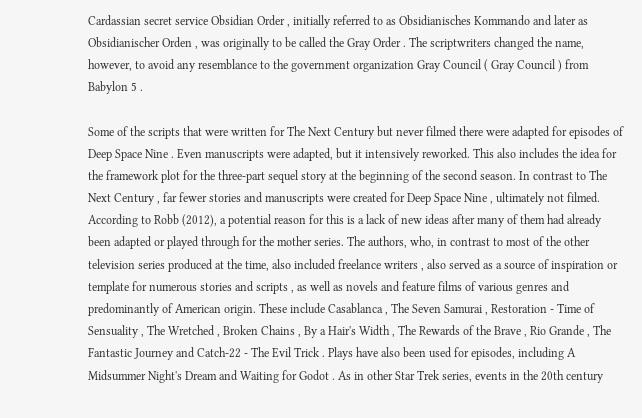Cardassian secret service Obsidian Order , initially referred to as Obsidianisches Kommando and later as Obsidianischer Orden , was originally to be called the Gray Order . The scriptwriters changed the name, however, to avoid any resemblance to the government organization Gray Council ( Gray Council ) from Babylon 5 .

Some of the scripts that were written for The Next Century but never filmed there were adapted for episodes of Deep Space Nine . Even manuscripts were adapted, but it intensively reworked. This also includes the idea for the framework plot for the three-part sequel story at the beginning of the second season. In contrast to The Next Century , far fewer stories and manuscripts were created for Deep Space Nine , ultimately not filmed. According to Robb (2012), a potential reason for this is a lack of new ideas after many of them had already been adapted or played through for the mother series. The authors, who, in contrast to most of the other television series produced at the time, also included freelance writers , also served as a source of inspiration or template for numerous stories and scripts , as well as novels and feature films of various genres and predominantly of American origin. These include Casablanca , The Seven Samurai , Restoration - Time of Sensuality , The Wretched , Broken Chains , By a Hair's Width , The Rewards of the Brave , Rio Grande , The Fantastic Journey and Catch-22 - The Evil Trick . Plays have also been used for episodes, including A Midsummer Night's Dream and Waiting for Godot . As in other Star Trek series, events in the 20th century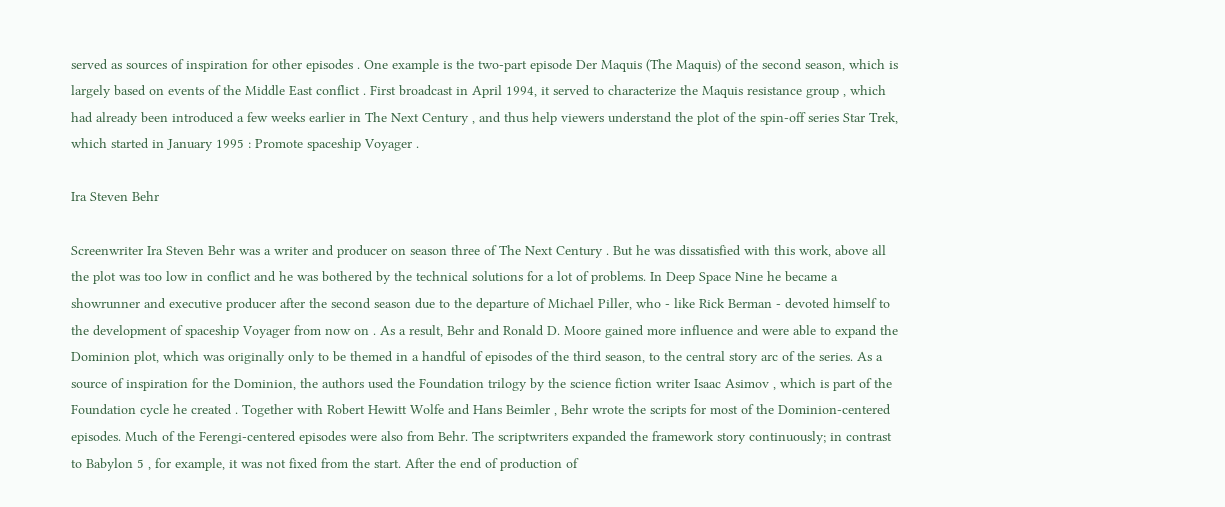served as sources of inspiration for other episodes . One example is the two-part episode Der Maquis (The Maquis) of the second season, which is largely based on events of the Middle East conflict . First broadcast in April 1994, it served to characterize the Maquis resistance group , which had already been introduced a few weeks earlier in The Next Century , and thus help viewers understand the plot of the spin-off series Star Trek, which started in January 1995 : Promote spaceship Voyager .

Ira Steven Behr

Screenwriter Ira Steven Behr was a writer and producer on season three of The Next Century . But he was dissatisfied with this work, above all the plot was too low in conflict and he was bothered by the technical solutions for a lot of problems. In Deep Space Nine he became a showrunner and executive producer after the second season due to the departure of Michael Piller, who - like Rick Berman - devoted himself to the development of spaceship Voyager from now on . As a result, Behr and Ronald D. Moore gained more influence and were able to expand the Dominion plot, which was originally only to be themed in a handful of episodes of the third season, to the central story arc of the series. As a source of inspiration for the Dominion, the authors used the Foundation trilogy by the science fiction writer Isaac Asimov , which is part of the Foundation cycle he created . Together with Robert Hewitt Wolfe and Hans Beimler , Behr wrote the scripts for most of the Dominion-centered episodes. Much of the Ferengi-centered episodes were also from Behr. The scriptwriters expanded the framework story continuously; in contrast to Babylon 5 , for example, it was not fixed from the start. After the end of production of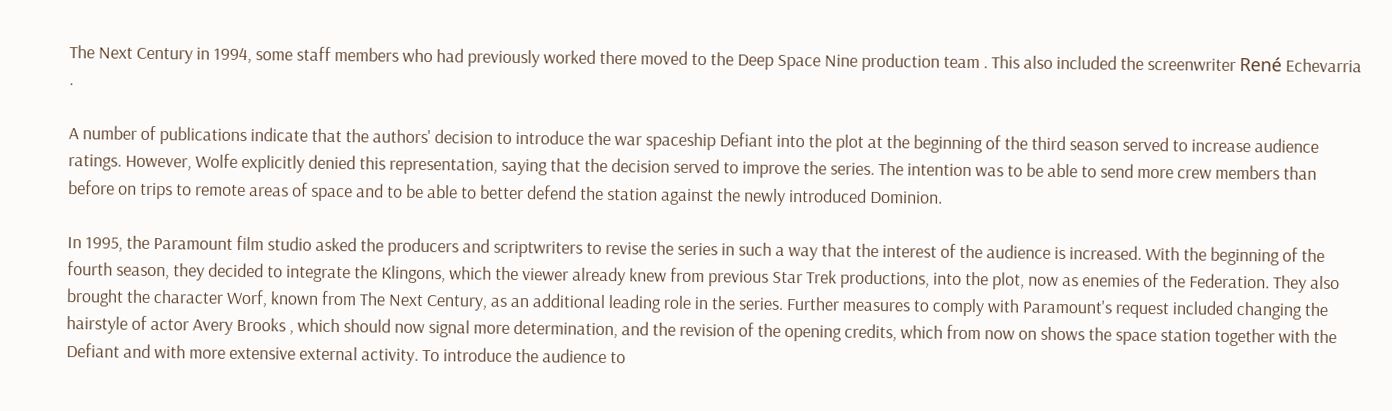The Next Century in 1994, some staff members who had previously worked there moved to the Deep Space Nine production team . This also included the screenwriter René Echevarria .

A number of publications indicate that the authors' decision to introduce the war spaceship Defiant into the plot at the beginning of the third season served to increase audience ratings. However, Wolfe explicitly denied this representation, saying that the decision served to improve the series. The intention was to be able to send more crew members than before on trips to remote areas of space and to be able to better defend the station against the newly introduced Dominion.

In 1995, the Paramount film studio asked the producers and scriptwriters to revise the series in such a way that the interest of the audience is increased. With the beginning of the fourth season, they decided to integrate the Klingons, which the viewer already knew from previous Star Trek productions, into the plot, now as enemies of the Federation. They also brought the character Worf, known from The Next Century, as an additional leading role in the series. Further measures to comply with Paramount's request included changing the hairstyle of actor Avery Brooks , which should now signal more determination, and the revision of the opening credits, which from now on shows the space station together with the Defiant and with more extensive external activity. To introduce the audience to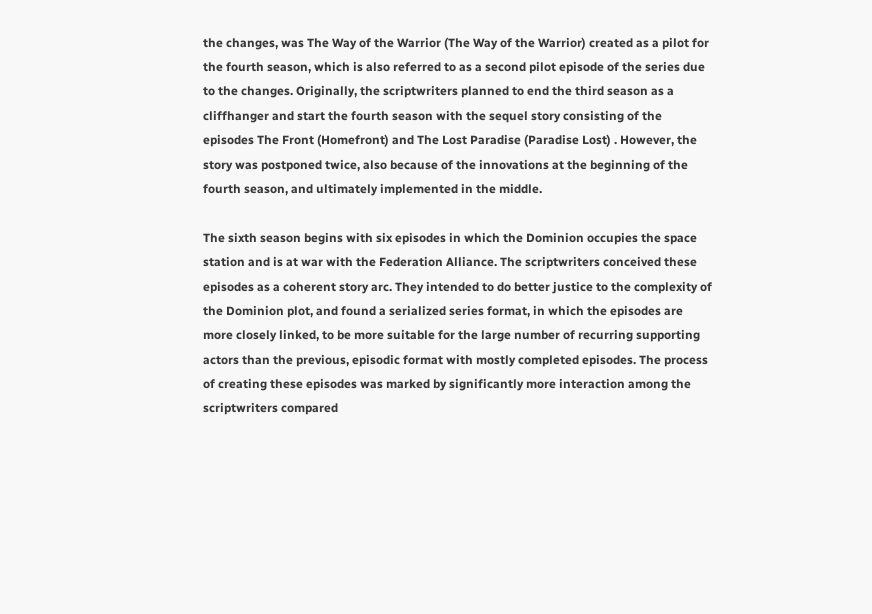the changes, was The Way of the Warrior (The Way of the Warrior) created as a pilot for the fourth season, which is also referred to as a second pilot episode of the series due to the changes. Originally, the scriptwriters planned to end the third season as a cliffhanger and start the fourth season with the sequel story consisting of the episodes The Front (Homefront) and The Lost Paradise (Paradise Lost) . However, the story was postponed twice, also because of the innovations at the beginning of the fourth season, and ultimately implemented in the middle.

The sixth season begins with six episodes in which the Dominion occupies the space station and is at war with the Federation Alliance. The scriptwriters conceived these episodes as a coherent story arc. They intended to do better justice to the complexity of the Dominion plot, and found a serialized series format, in which the episodes are more closely linked, to be more suitable for the large number of recurring supporting actors than the previous, episodic format with mostly completed episodes. The process of creating these episodes was marked by significantly more interaction among the scriptwriters compared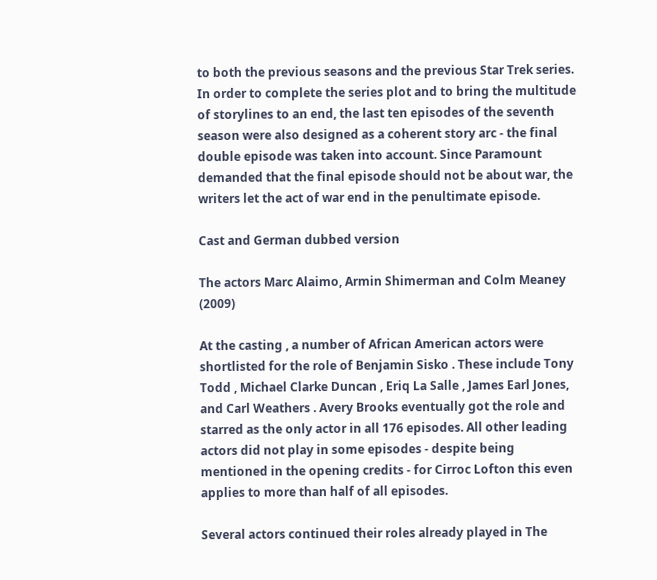to both the previous seasons and the previous Star Trek series. In order to complete the series plot and to bring the multitude of storylines to an end, the last ten episodes of the seventh season were also designed as a coherent story arc - the final double episode was taken into account. Since Paramount demanded that the final episode should not be about war, the writers let the act of war end in the penultimate episode.

Cast and German dubbed version

The actors Marc Alaimo, Armin Shimerman and Colm Meaney (2009)

At the casting , a number of African American actors were shortlisted for the role of Benjamin Sisko . These include Tony Todd , Michael Clarke Duncan , Eriq La Salle , James Earl Jones, and Carl Weathers . Avery Brooks eventually got the role and starred as the only actor in all 176 episodes. All other leading actors did not play in some episodes - despite being mentioned in the opening credits - for Cirroc Lofton this even applies to more than half of all episodes.

Several actors continued their roles already played in The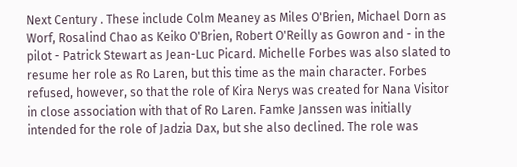Next Century . These include Colm Meaney as Miles O'Brien, Michael Dorn as Worf, Rosalind Chao as Keiko O'Brien, Robert O'Reilly as Gowron and - in the pilot - Patrick Stewart as Jean-Luc Picard. Michelle Forbes was also slated to resume her role as Ro Laren, but this time as the main character. Forbes refused, however, so that the role of Kira Nerys was created for Nana Visitor in close association with that of Ro Laren. Famke Janssen was initially intended for the role of Jadzia Dax, but she also declined. The role was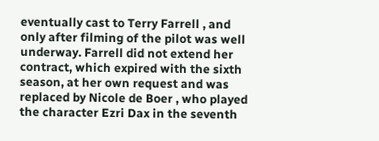eventually cast to Terry Farrell , and only after filming of the pilot was well underway. Farrell did not extend her contract, which expired with the sixth season, at her own request and was replaced by Nicole de Boer , who played the character Ezri Dax in the seventh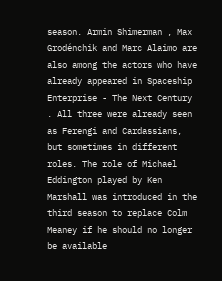season. Armin Shimerman , Max Grodénchik and Marc Alaimo are also among the actors who have already appeared in Spaceship Enterprise - The Next Century . All three were already seen as Ferengi and Cardassians, but sometimes in different roles. The role of Michael Eddington played by Ken Marshall was introduced in the third season to replace Colm Meaney if he should no longer be available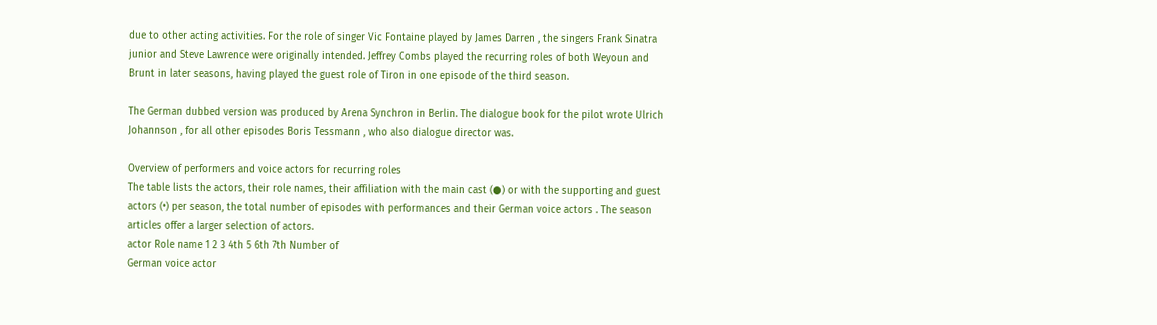due to other acting activities. For the role of singer Vic Fontaine played by James Darren , the singers Frank Sinatra junior and Steve Lawrence were originally intended. Jeffrey Combs played the recurring roles of both Weyoun and Brunt in later seasons, having played the guest role of Tiron in one episode of the third season.

The German dubbed version was produced by Arena Synchron in Berlin. The dialogue book for the pilot wrote Ulrich Johannson , for all other episodes Boris Tessmann , who also dialogue director was.

Overview of performers and voice actors for recurring roles
The table lists the actors, their role names, their affiliation with the main cast (●) or with the supporting and guest actors (•) per season, the total number of episodes with performances and their German voice actors . The season articles offer a larger selection of actors.
actor Role name 1 2 3 4th 5 6th 7th Number of
German voice actor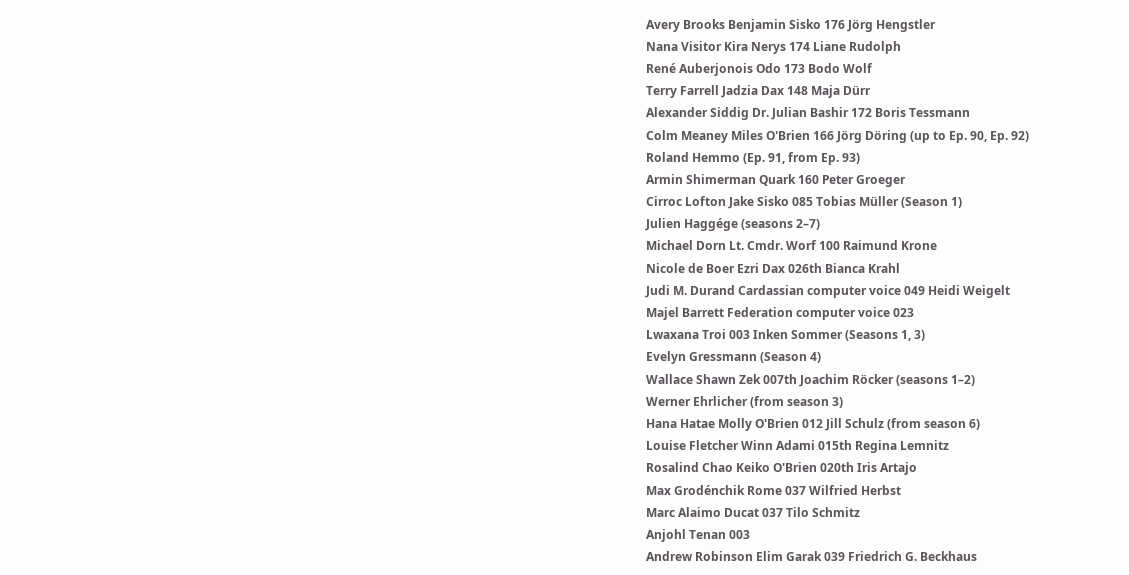Avery Brooks Benjamin Sisko 176 Jörg Hengstler
Nana Visitor Kira Nerys 174 Liane Rudolph
René Auberjonois Odo 173 Bodo Wolf
Terry Farrell Jadzia Dax 148 Maja Dürr
Alexander Siddig Dr. Julian Bashir 172 Boris Tessmann
Colm Meaney Miles O'Brien 166 Jörg Döring (up to Ep. 90, Ep. 92)
Roland Hemmo (Ep. 91, from Ep. 93)
Armin Shimerman Quark 160 Peter Groeger
Cirroc Lofton Jake Sisko 085 Tobias Müller (Season 1)
Julien Haggége (seasons 2–7)
Michael Dorn Lt. Cmdr. Worf 100 Raimund Krone
Nicole de Boer Ezri Dax 026th Bianca Krahl
Judi M. Durand Cardassian computer voice 049 Heidi Weigelt
Majel Barrett Federation computer voice 023
Lwaxana Troi 003 Inken Sommer (Seasons 1, 3)
Evelyn Gressmann (Season 4)
Wallace Shawn Zek 007th Joachim Röcker (seasons 1–2)
Werner Ehrlicher (from season 3)
Hana Hatae Molly O'Brien 012 Jill Schulz (from season 6)
Louise Fletcher Winn Adami 015th Regina Lemnitz
Rosalind Chao Keiko O'Brien 020th Iris Artajo
Max Grodénchik Rome 037 Wilfried Herbst
Marc Alaimo Ducat 037 Tilo Schmitz
Anjohl Tenan 003
Andrew Robinson Elim Garak 039 Friedrich G. Beckhaus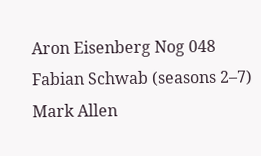Aron Eisenberg Nog 048 Fabian Schwab (seasons 2–7)
Mark Allen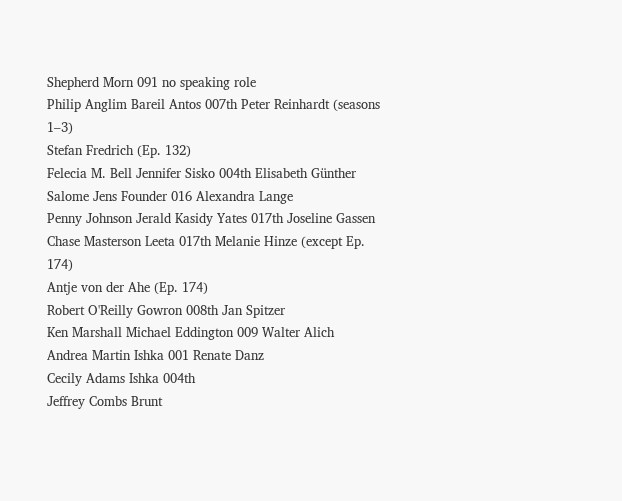Shepherd Morn 091 no speaking role
Philip Anglim Bareil Antos 007th Peter Reinhardt (seasons 1–3)
Stefan Fredrich (Ep. 132)
Felecia M. Bell Jennifer Sisko 004th Elisabeth Günther
Salome Jens Founder 016 Alexandra Lange
Penny Johnson Jerald Kasidy Yates 017th Joseline Gassen
Chase Masterson Leeta 017th Melanie Hinze (except Ep. 174)
Antje von der Ahe (Ep. 174)
Robert O'Reilly Gowron 008th Jan Spitzer
Ken Marshall Michael Eddington 009 Walter Alich
Andrea Martin Ishka 001 Renate Danz
Cecily Adams Ishka 004th
Jeffrey Combs Brunt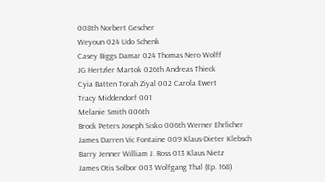008th Norbert Gescher
Weyoun 024 Udo Schenk
Casey Biggs Damar 024 Thomas Nero Wolff
JG Hertzler Martok 026th Andreas Thieck
Cyia Batten Torah Ziyal 002 Carola Ewert
Tracy Middendorf 001
Melanie Smith 006th
Brock Peters Joseph Sisko 006th Werner Ehrlicher
James Darren Vic Fontaine 009 Klaus-Dieter Klebsch
Barry Jenner William J. Ross 013 Klaus Nietz
James Otis Solbor 003 Wolfgang Thal (Ep. 168)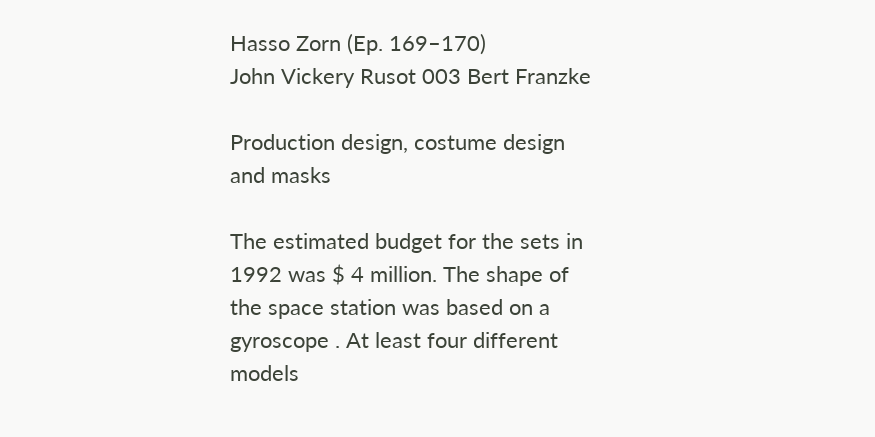Hasso Zorn (Ep. 169–170)
John Vickery Rusot 003 Bert Franzke

Production design, costume design and masks

The estimated budget for the sets in 1992 was $ 4 million. The shape of the space station was based on a gyroscope . At least four different models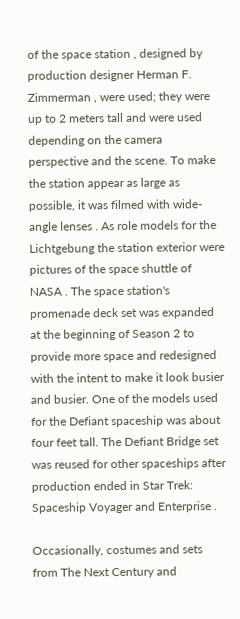of the space station , designed by production designer Herman F. Zimmerman , were used; they were up to 2 meters tall and were used depending on the camera perspective and the scene. To make the station appear as large as possible, it was filmed with wide-angle lenses . As role models for the Lichtgebung the station exterior were pictures of the space shuttle of NASA . The space station's promenade deck set was expanded at the beginning of Season 2 to provide more space and redesigned with the intent to make it look busier and busier. One of the models used for the Defiant spaceship was about four feet tall. The Defiant Bridge set was reused for other spaceships after production ended in Star Trek: Spaceship Voyager and Enterprise .

Occasionally, costumes and sets from The Next Century and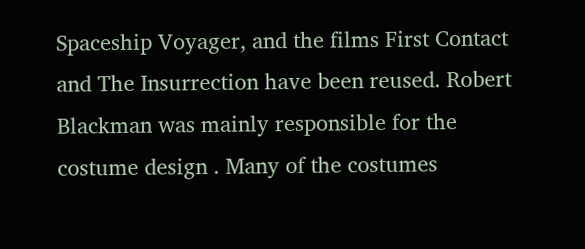Spaceship Voyager, and the films First Contact and The Insurrection have been reused. Robert Blackman was mainly responsible for the costume design . Many of the costumes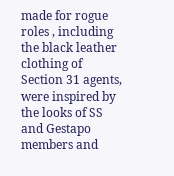made for rogue roles , including the black leather clothing of Section 31 agents, were inspired by the looks of SS and Gestapo members and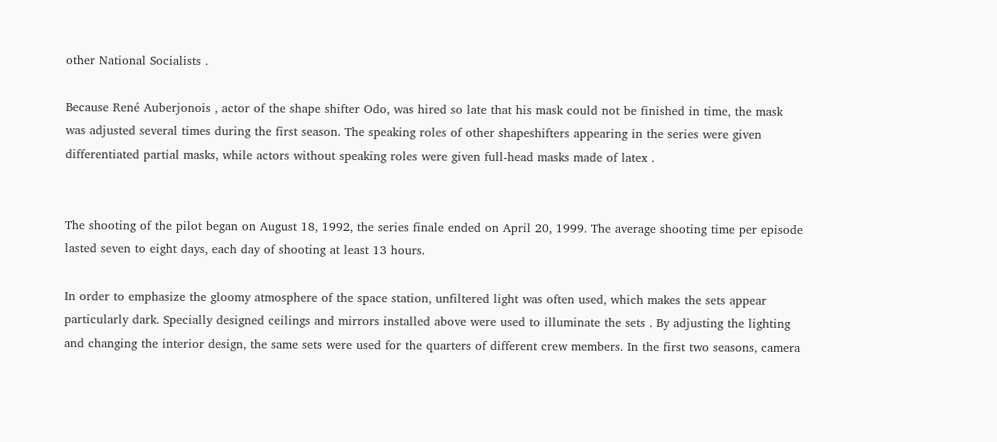other National Socialists .

Because René Auberjonois , actor of the shape shifter Odo, was hired so late that his mask could not be finished in time, the mask was adjusted several times during the first season. The speaking roles of other shapeshifters appearing in the series were given differentiated partial masks, while actors without speaking roles were given full-head masks made of latex .


The shooting of the pilot began on August 18, 1992, the series finale ended on April 20, 1999. The average shooting time per episode lasted seven to eight days, each day of shooting at least 13 hours.

In order to emphasize the gloomy atmosphere of the space station, unfiltered light was often used, which makes the sets appear particularly dark. Specially designed ceilings and mirrors installed above were used to illuminate the sets . By adjusting the lighting and changing the interior design, the same sets were used for the quarters of different crew members. In the first two seasons, camera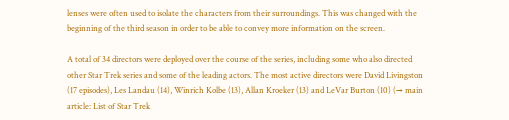lenses were often used to isolate the characters from their surroundings. This was changed with the beginning of the third season in order to be able to convey more information on the screen.

A total of 34 directors were deployed over the course of the series, including some who also directed other Star Trek series and some of the leading actors. The most active directors were David Livingston (17 episodes), Les Landau (14), Winrich Kolbe (13), Allan Kroeker (13) and LeVar Burton (10) (→ main article: List of Star Trek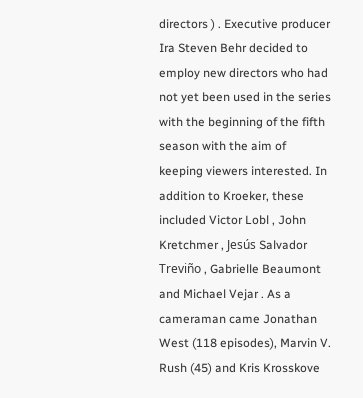directors ) . Executive producer Ira Steven Behr decided to employ new directors who had not yet been used in the series with the beginning of the fifth season with the aim of keeping viewers interested. In addition to Kroeker, these included Victor Lobl , John Kretchmer , Jesús Salvador Treviño , Gabrielle Beaumont and Michael Vejar . As a cameraman came Jonathan West (118 episodes), Marvin V. Rush (45) and Kris Krosskove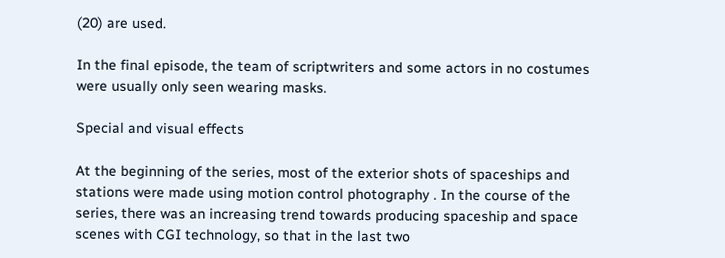(20) are used.

In the final episode, the team of scriptwriters and some actors in no costumes were usually only seen wearing masks.

Special and visual effects

At the beginning of the series, most of the exterior shots of spaceships and stations were made using motion control photography . In the course of the series, there was an increasing trend towards producing spaceship and space scenes with CGI technology, so that in the last two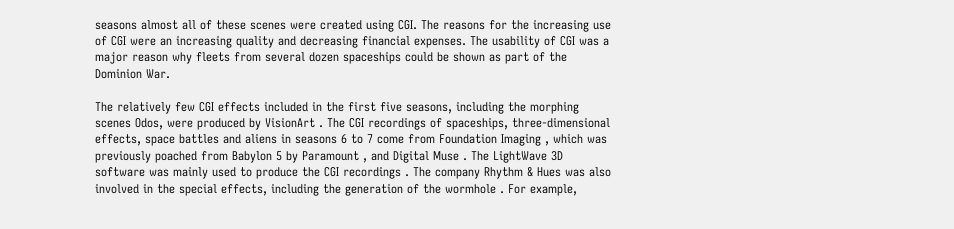seasons almost all of these scenes were created using CGI. The reasons for the increasing use of CGI were an increasing quality and decreasing financial expenses. The usability of CGI was a major reason why fleets from several dozen spaceships could be shown as part of the Dominion War.

The relatively few CGI effects included in the first five seasons, including the morphing scenes Odos, were produced by VisionArt . The CGI recordings of spaceships, three-dimensional effects, space battles and aliens in seasons 6 to 7 come from Foundation Imaging , which was previously poached from Babylon 5 by Paramount , and Digital Muse . The LightWave 3D software was mainly used to produce the CGI recordings . The company Rhythm & Hues was also involved in the special effects, including the generation of the wormhole . For example,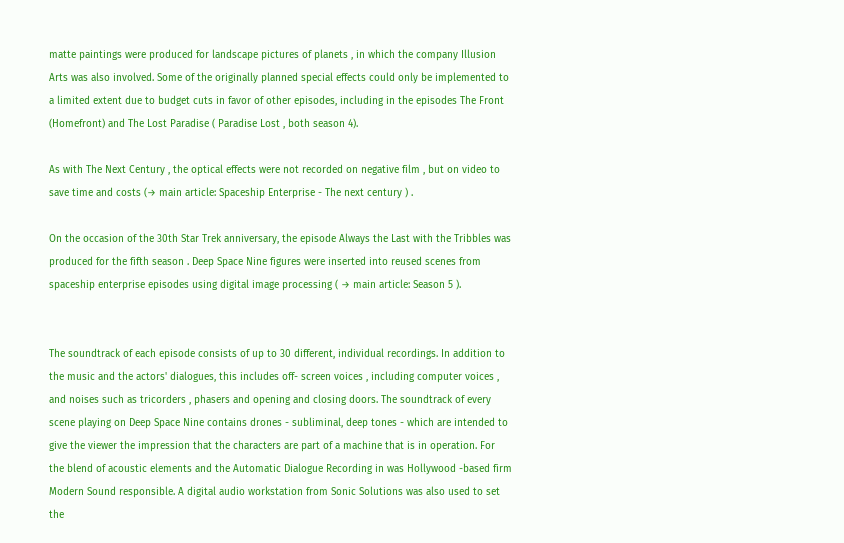matte paintings were produced for landscape pictures of planets , in which the company Illusion Arts was also involved. Some of the originally planned special effects could only be implemented to a limited extent due to budget cuts in favor of other episodes, including in the episodes The Front (Homefront) and The Lost Paradise ( Paradise Lost , both season 4).

As with The Next Century , the optical effects were not recorded on negative film , but on video to save time and costs (→ main article: Spaceship Enterprise - The next century ) .

On the occasion of the 30th Star Trek anniversary, the episode Always the Last with the Tribbles was produced for the fifth season . Deep Space Nine figures were inserted into reused scenes from spaceship enterprise episodes using digital image processing ( → main article: Season 5 ).


The soundtrack of each episode consists of up to 30 different, individual recordings. In addition to the music and the actors' dialogues, this includes off- screen voices , including computer voices , and noises such as tricorders , phasers and opening and closing doors. The soundtrack of every scene playing on Deep Space Nine contains drones - subliminal, deep tones - which are intended to give the viewer the impression that the characters are part of a machine that is in operation. For the blend of acoustic elements and the Automatic Dialogue Recording in was Hollywood -based firm Modern Sound responsible. A digital audio workstation from Sonic Solutions was also used to set the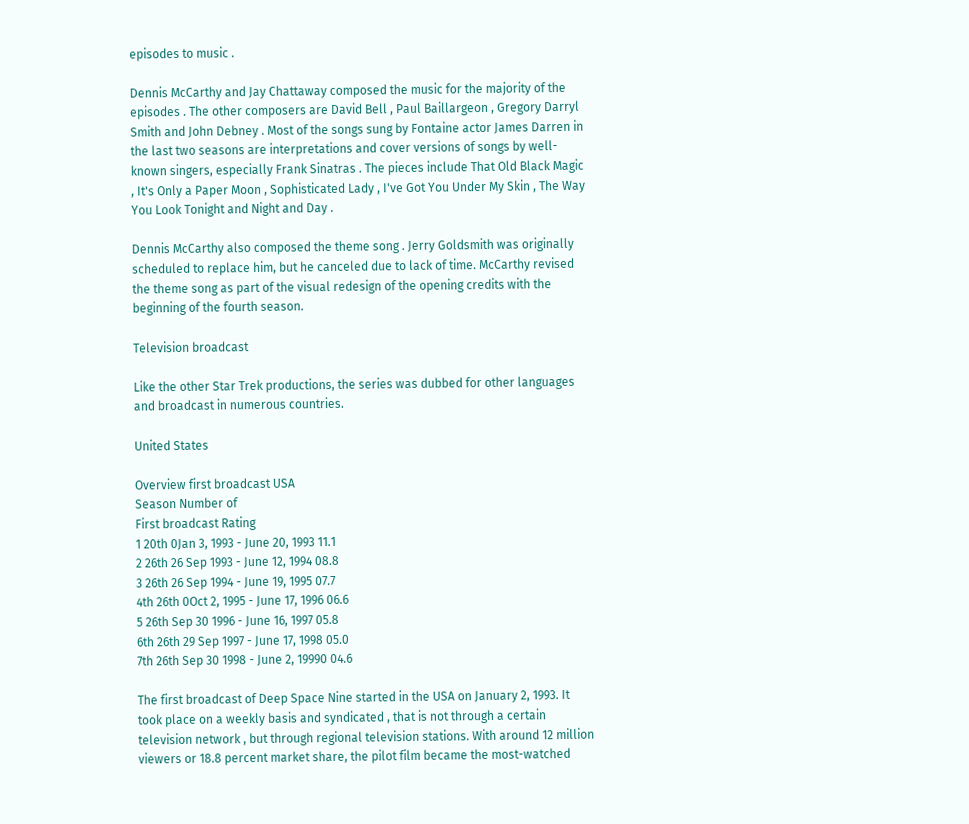episodes to music .

Dennis McCarthy and Jay Chattaway composed the music for the majority of the episodes . The other composers are David Bell , Paul Baillargeon , Gregory Darryl Smith and John Debney . Most of the songs sung by Fontaine actor James Darren in the last two seasons are interpretations and cover versions of songs by well-known singers, especially Frank Sinatras . The pieces include That Old Black Magic , It's Only a Paper Moon , Sophisticated Lady , I've Got You Under My Skin , The Way You Look Tonight and Night and Day .

Dennis McCarthy also composed the theme song . Jerry Goldsmith was originally scheduled to replace him, but he canceled due to lack of time. McCarthy revised the theme song as part of the visual redesign of the opening credits with the beginning of the fourth season.

Television broadcast

Like the other Star Trek productions, the series was dubbed for other languages and broadcast in numerous countries.

United States

Overview first broadcast USA
Season Number of
First broadcast Rating
1 20th 0Jan 3, 1993 - June 20, 1993 11.1
2 26th 26 Sep 1993 - June 12, 1994 08.8
3 26th 26 Sep 1994 - June 19, 1995 07.7
4th 26th 0Oct 2, 1995 - June 17, 1996 06.6
5 26th Sep 30 1996 - June 16, 1997 05.8
6th 26th 29 Sep 1997 - June 17, 1998 05.0
7th 26th Sep 30 1998 - June 2, 19990 04.6

The first broadcast of Deep Space Nine started in the USA on January 2, 1993. It took place on a weekly basis and syndicated , that is not through a certain television network , but through regional television stations. With around 12 million viewers or 18.8 percent market share, the pilot film became the most-watched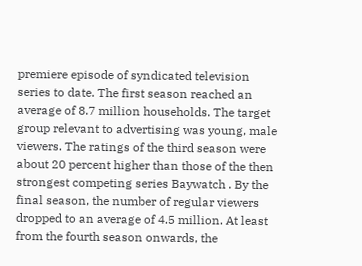premiere episode of syndicated television series to date. The first season reached an average of 8.7 million households. The target group relevant to advertising was young, male viewers. The ratings of the third season were about 20 percent higher than those of the then strongest competing series Baywatch . By the final season, the number of regular viewers dropped to an average of 4.5 million. At least from the fourth season onwards, the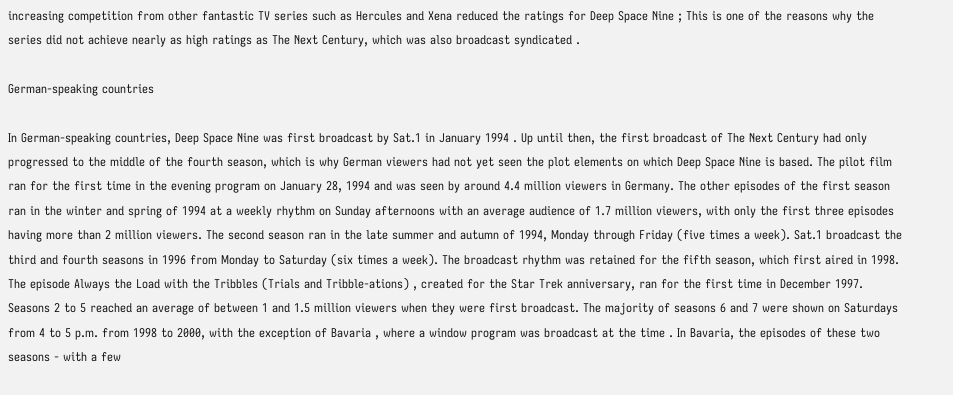increasing competition from other fantastic TV series such as Hercules and Xena reduced the ratings for Deep Space Nine ; This is one of the reasons why the series did not achieve nearly as high ratings as The Next Century, which was also broadcast syndicated .

German-speaking countries

In German-speaking countries, Deep Space Nine was first broadcast by Sat.1 in January 1994 . Up until then, the first broadcast of The Next Century had only progressed to the middle of the fourth season, which is why German viewers had not yet seen the plot elements on which Deep Space Nine is based. The pilot film ran for the first time in the evening program on January 28, 1994 and was seen by around 4.4 million viewers in Germany. The other episodes of the first season ran in the winter and spring of 1994 at a weekly rhythm on Sunday afternoons with an average audience of 1.7 million viewers, with only the first three episodes having more than 2 million viewers. The second season ran in the late summer and autumn of 1994, Monday through Friday (five times a week). Sat.1 broadcast the third and fourth seasons in 1996 from Monday to Saturday (six times a week). The broadcast rhythm was retained for the fifth season, which first aired in 1998. The episode Always the Load with the Tribbles (Trials and Tribble-ations) , created for the Star Trek anniversary, ran for the first time in December 1997. Seasons 2 to 5 reached an average of between 1 and 1.5 million viewers when they were first broadcast. The majority of seasons 6 and 7 were shown on Saturdays from 4 to 5 p.m. from 1998 to 2000, with the exception of Bavaria , where a window program was broadcast at the time . In Bavaria, the episodes of these two seasons - with a few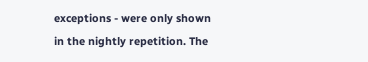exceptions - were only shown in the nightly repetition. The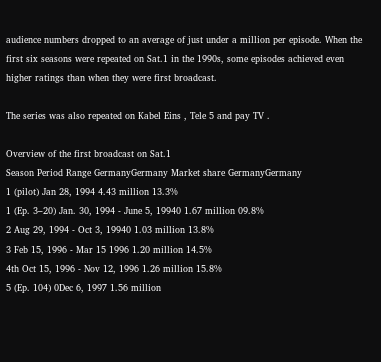audience numbers dropped to an average of just under a million per episode. When the first six seasons were repeated on Sat.1 in the 1990s, some episodes achieved even higher ratings than when they were first broadcast.

The series was also repeated on Kabel Eins , Tele 5 and pay TV .

Overview of the first broadcast on Sat.1
Season Period Range GermanyGermany Market share GermanyGermany
1 (pilot) Jan 28, 1994 4.43 million 13.3%
1 (Ep. 3–20) Jan. 30, 1994 - June 5, 19940 1.67 million 09.8%
2 Aug 29, 1994 - Oct 3, 19940 1.03 million 13.8%
3 Feb 15, 1996 - Mar 15 1996 1.20 million 14.5%
4th Oct 15, 1996 - Nov 12, 1996 1.26 million 15.8%
5 (Ep. 104) 0Dec 6, 1997 1.56 million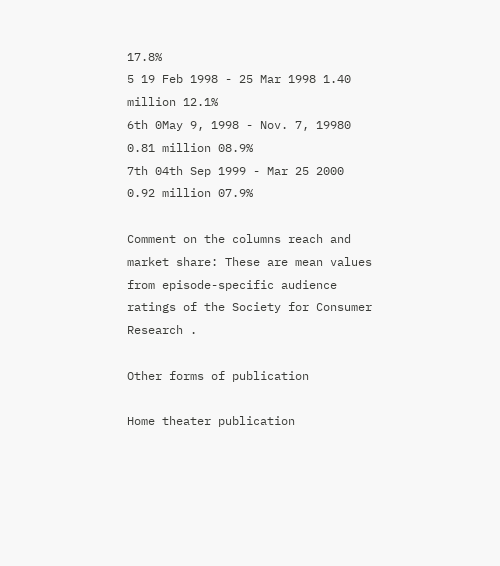17.8%
5 19 Feb 1998 - 25 Mar 1998 1.40 million 12.1%
6th 0May 9, 1998 - Nov. 7, 19980 0.81 million 08.9%
7th 04th Sep 1999 - Mar 25 2000 0.92 million 07.9%

Comment on the columns reach and market share: These are mean values from episode-specific audience ratings of the Society for Consumer Research .

Other forms of publication

Home theater publication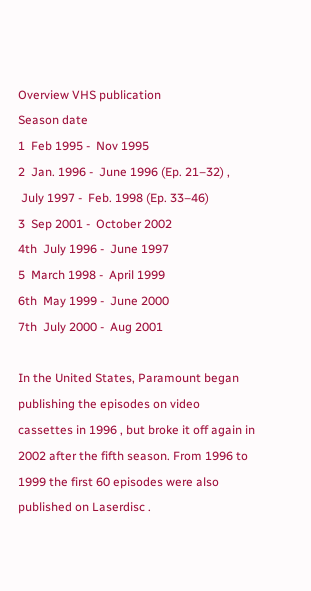Overview VHS publication
Season date
1  Feb 1995 -  Nov 1995
2  Jan. 1996 -  June 1996 (Ep. 21–32) ,
 July 1997 -  Feb. 1998 (Ep. 33–46)
3  Sep 2001 -  October 2002
4th  July 1996 -  June 1997
5  March 1998 -  April 1999
6th  May 1999 -  June 2000
7th  July 2000 -  Aug 2001

In the United States, Paramount began publishing the episodes on video cassettes in 1996 , but broke it off again in 2002 after the fifth season. From 1996 to 1999 the first 60 episodes were also published on Laserdisc .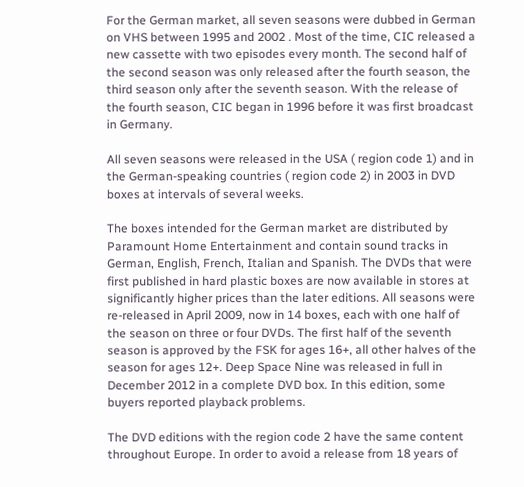For the German market, all seven seasons were dubbed in German on VHS between 1995 and 2002 . Most of the time, CIC released a new cassette with two episodes every month. The second half of the second season was only released after the fourth season, the third season only after the seventh season. With the release of the fourth season, CIC began in 1996 before it was first broadcast in Germany.

All seven seasons were released in the USA ( region code 1) and in the German-speaking countries ( region code 2) in 2003 in DVD boxes at intervals of several weeks.

The boxes intended for the German market are distributed by Paramount Home Entertainment and contain sound tracks in German, English, French, Italian and Spanish. The DVDs that were first published in hard plastic boxes are now available in stores at significantly higher prices than the later editions. All seasons were re-released in April 2009, now in 14 boxes, each with one half of the season on three or four DVDs. The first half of the seventh season is approved by the FSK for ages 16+, all other halves of the season for ages 12+. Deep Space Nine was released in full in December 2012 in a complete DVD box. In this edition, some buyers reported playback problems.

The DVD editions with the region code 2 have the same content throughout Europe. In order to avoid a release from 18 years of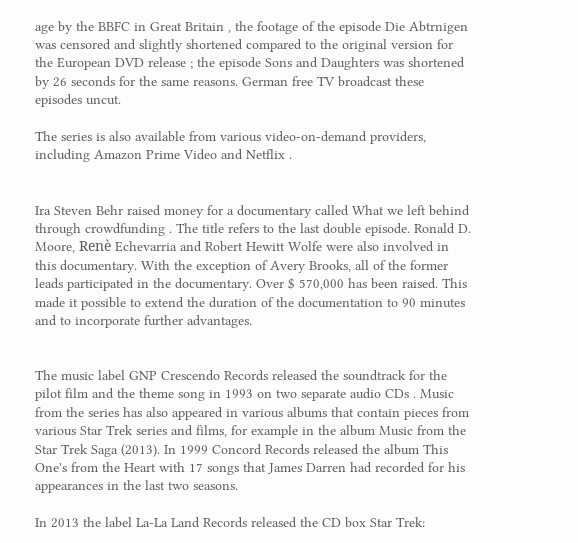age by the BBFC in Great Britain , the footage of the episode Die Abtrnigen was censored and slightly shortened compared to the original version for the European DVD release ; the episode Sons and Daughters was shortened by 26 seconds for the same reasons. German free TV broadcast these episodes uncut.

The series is also available from various video-on-demand providers, including Amazon Prime Video and Netflix .


Ira Steven Behr raised money for a documentary called What we left behind through crowdfunding . The title refers to the last double episode. Ronald D. Moore, Renè Echevarria and Robert Hewitt Wolfe were also involved in this documentary. With the exception of Avery Brooks, all of the former leads participated in the documentary. Over $ 570,000 has been raised. This made it possible to extend the duration of the documentation to 90 minutes and to incorporate further advantages.


The music label GNP Crescendo Records released the soundtrack for the pilot film and the theme song in 1993 on two separate audio CDs . Music from the series has also appeared in various albums that contain pieces from various Star Trek series and films, for example in the album Music from the Star Trek Saga (2013). In 1999 Concord Records released the album This One's from the Heart with 17 songs that James Darren had recorded for his appearances in the last two seasons.

In 2013 the label La-La Land Records released the CD box Star Trek: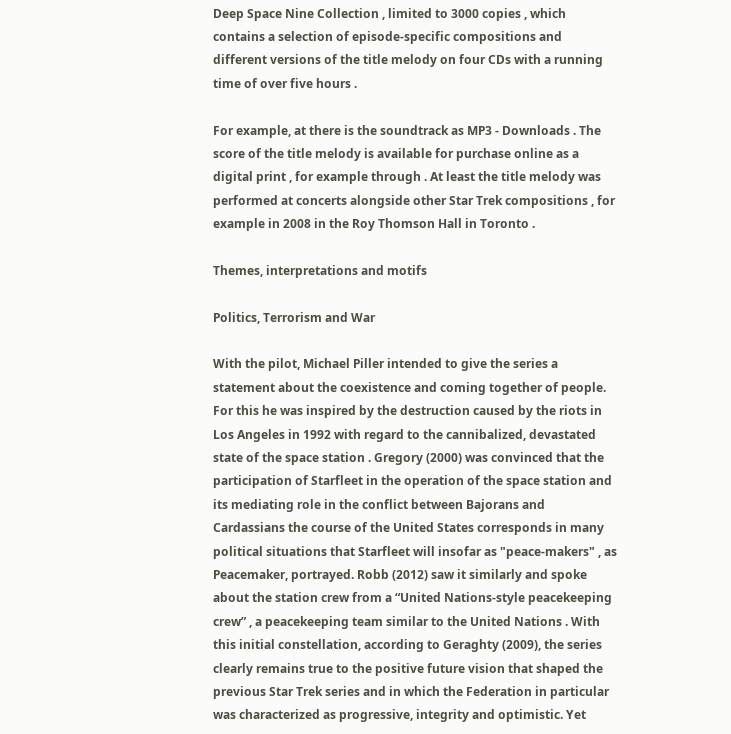Deep Space Nine Collection , limited to 3000 copies , which contains a selection of episode-specific compositions and different versions of the title melody on four CDs with a running time of over five hours .

For example, at there is the soundtrack as MP3 - Downloads . The score of the title melody is available for purchase online as a digital print , for example through . At least the title melody was performed at concerts alongside other Star Trek compositions , for example in 2008 in the Roy Thomson Hall in Toronto .

Themes, interpretations and motifs

Politics, Terrorism and War

With the pilot, Michael Piller intended to give the series a statement about the coexistence and coming together of people. For this he was inspired by the destruction caused by the riots in Los Angeles in 1992 with regard to the cannibalized, devastated state of the space station . Gregory (2000) was convinced that the participation of Starfleet in the operation of the space station and its mediating role in the conflict between Bajorans and Cardassians the course of the United States corresponds in many political situations that Starfleet will insofar as "peace-makers" , as Peacemaker, portrayed. Robb (2012) saw it similarly and spoke about the station crew from a “United Nations-style peacekeeping crew” , a peacekeeping team similar to the United Nations . With this initial constellation, according to Geraghty (2009), the series clearly remains true to the positive future vision that shaped the previous Star Trek series and in which the Federation in particular was characterized as progressive, integrity and optimistic. Yet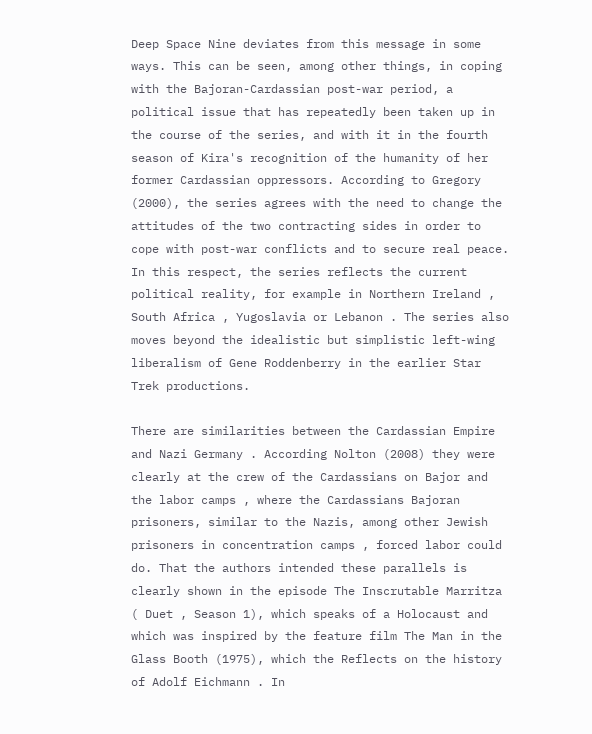Deep Space Nine deviates from this message in some ways. This can be seen, among other things, in coping with the Bajoran-Cardassian post-war period, a political issue that has repeatedly been taken up in the course of the series, and with it in the fourth season of Kira's recognition of the humanity of her former Cardassian oppressors. According to Gregory (2000), the series agrees with the need to change the attitudes of the two contracting sides in order to cope with post-war conflicts and to secure real peace. In this respect, the series reflects the current political reality, for example in Northern Ireland , South Africa , Yugoslavia or Lebanon . The series also moves beyond the idealistic but simplistic left-wing liberalism of Gene Roddenberry in the earlier Star Trek productions.

There are similarities between the Cardassian Empire and Nazi Germany . According Nolton (2008) they were clearly at the crew of the Cardassians on Bajor and the labor camps , where the Cardassians Bajoran prisoners, similar to the Nazis, among other Jewish prisoners in concentration camps , forced labor could do. That the authors intended these parallels is clearly shown in the episode The Inscrutable Marritza ( Duet , Season 1), which speaks of a Holocaust and which was inspired by the feature film The Man in the Glass Booth (1975), which the Reflects on the history of Adolf Eichmann . In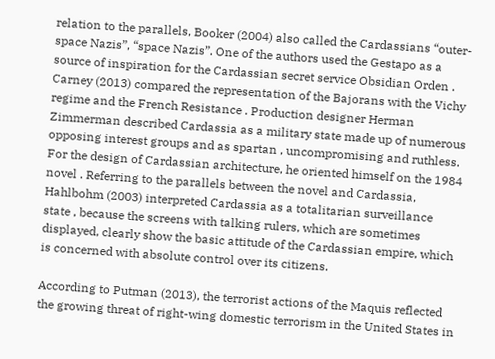relation to the parallels, Booker (2004) also called the Cardassians “outer-space Nazis”, “space Nazis”. One of the authors used the Gestapo as a source of inspiration for the Cardassian secret service Obsidian Orden . Carney (2013) compared the representation of the Bajorans with the Vichy regime and the French Resistance . Production designer Herman Zimmerman described Cardassia as a military state made up of numerous opposing interest groups and as spartan , uncompromising and ruthless. For the design of Cardassian architecture, he oriented himself on the 1984 novel . Referring to the parallels between the novel and Cardassia, Hahlbohm (2003) interpreted Cardassia as a totalitarian surveillance state , because the screens with talking rulers, which are sometimes displayed, clearly show the basic attitude of the Cardassian empire, which is concerned with absolute control over its citizens.

According to Putman (2013), the terrorist actions of the Maquis reflected the growing threat of right-wing domestic terrorism in the United States in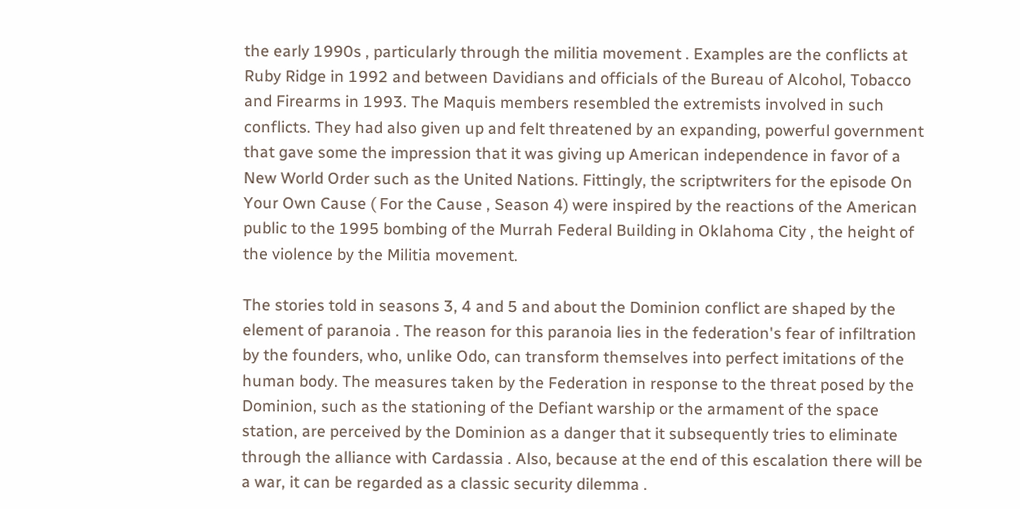the early 1990s , particularly through the militia movement . Examples are the conflicts at Ruby Ridge in 1992 and between Davidians and officials of the Bureau of Alcohol, Tobacco and Firearms in 1993. The Maquis members resembled the extremists involved in such conflicts. They had also given up and felt threatened by an expanding, powerful government that gave some the impression that it was giving up American independence in favor of a New World Order such as the United Nations. Fittingly, the scriptwriters for the episode On Your Own Cause ( For the Cause , Season 4) were inspired by the reactions of the American public to the 1995 bombing of the Murrah Federal Building in Oklahoma City , the height of the violence by the Militia movement.

The stories told in seasons 3, 4 and 5 and about the Dominion conflict are shaped by the element of paranoia . The reason for this paranoia lies in the federation's fear of infiltration by the founders, who, unlike Odo, can transform themselves into perfect imitations of the human body. The measures taken by the Federation in response to the threat posed by the Dominion, such as the stationing of the Defiant warship or the armament of the space station, are perceived by the Dominion as a danger that it subsequently tries to eliminate through the alliance with Cardassia . Also, because at the end of this escalation there will be a war, it can be regarded as a classic security dilemma .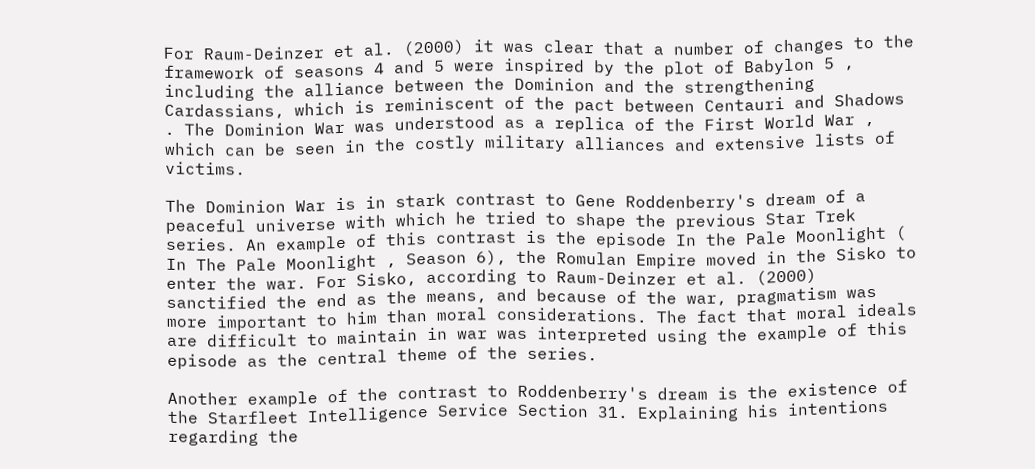For Raum-Deinzer et al. (2000) it was clear that a number of changes to the framework of seasons 4 and 5 were inspired by the plot of Babylon 5 , including the alliance between the Dominion and the strengthening Cardassians, which is reminiscent of the pact between Centauri and Shadows . The Dominion War was understood as a replica of the First World War , which can be seen in the costly military alliances and extensive lists of victims.

The Dominion War is in stark contrast to Gene Roddenberry's dream of a peaceful universe with which he tried to shape the previous Star Trek series. An example of this contrast is the episode In the Pale Moonlight ( In The Pale Moonlight , Season 6), the Romulan Empire moved in the Sisko to enter the war. For Sisko, according to Raum-Deinzer et al. (2000) sanctified the end as the means, and because of the war, pragmatism was more important to him than moral considerations. The fact that moral ideals are difficult to maintain in war was interpreted using the example of this episode as the central theme of the series.

Another example of the contrast to Roddenberry's dream is the existence of the Starfleet Intelligence Service Section 31. Explaining his intentions regarding the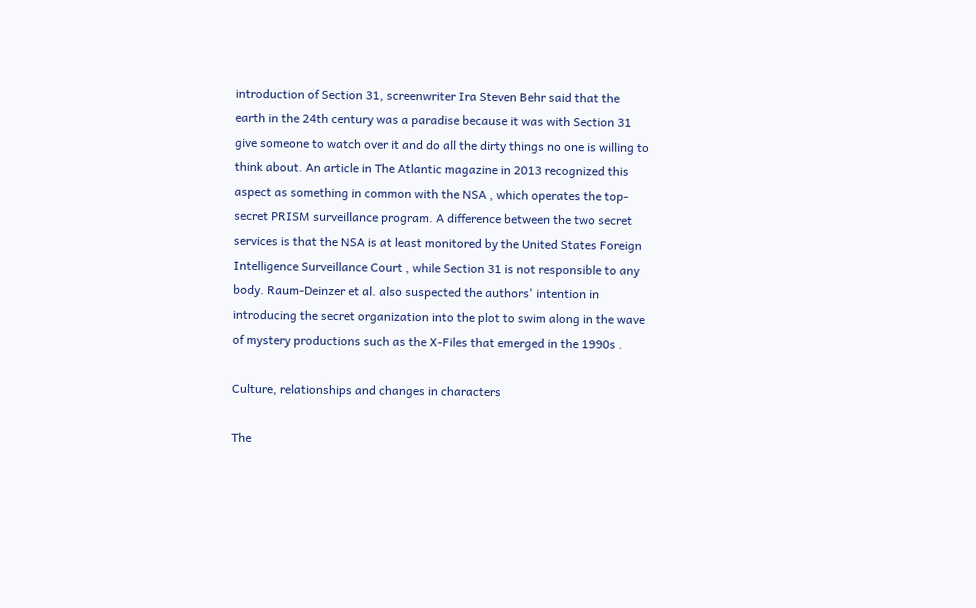introduction of Section 31, screenwriter Ira Steven Behr said that the earth in the 24th century was a paradise because it was with Section 31 give someone to watch over it and do all the dirty things no one is willing to think about. An article in The Atlantic magazine in 2013 recognized this aspect as something in common with the NSA , which operates the top-secret PRISM surveillance program. A difference between the two secret services is that the NSA is at least monitored by the United States Foreign Intelligence Surveillance Court , while Section 31 is not responsible to any body. Raum-Deinzer et al. also suspected the authors' intention in introducing the secret organization into the plot to swim along in the wave of mystery productions such as the X-Files that emerged in the 1990s .

Culture, relationships and changes in characters

The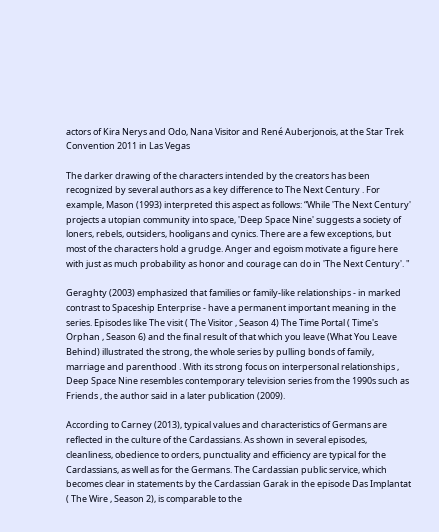actors of Kira Nerys and Odo, Nana Visitor and René Auberjonois, at the Star Trek Convention 2011 in Las Vegas

The darker drawing of the characters intended by the creators has been recognized by several authors as a key difference to The Next Century . For example, Mason (1993) interpreted this aspect as follows: “While 'The Next Century' projects a utopian community into space, 'Deep Space Nine' suggests a society of loners, rebels, outsiders, hooligans and cynics. There are a few exceptions, but most of the characters hold a grudge. Anger and egoism motivate a figure here with just as much probability as honor and courage can do in 'The Next Century'. "

Geraghty (2003) emphasized that families or family-like relationships - in marked contrast to Spaceship Enterprise - have a permanent important meaning in the series. Episodes like The visit ( The Visitor , Season 4) The Time Portal ( Time's Orphan , Season 6) and the final result of that which you leave (What You Leave Behind) illustrated the strong, the whole series by pulling bonds of family, marriage and parenthood . With its strong focus on interpersonal relationships , Deep Space Nine resembles contemporary television series from the 1990s such as Friends , the author said in a later publication (2009).

According to Carney (2013), typical values and characteristics of Germans are reflected in the culture of the Cardassians. As shown in several episodes, cleanliness, obedience to orders, punctuality and efficiency are typical for the Cardassians, as well as for the Germans. The Cardassian public service, which becomes clear in statements by the Cardassian Garak in the episode Das Implantat ( The Wire , Season 2), is comparable to the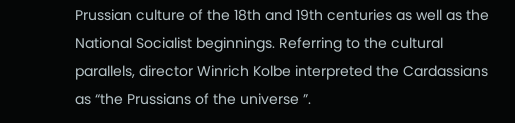Prussian culture of the 18th and 19th centuries as well as the National Socialist beginnings. Referring to the cultural parallels, director Winrich Kolbe interpreted the Cardassians as “the Prussians of the universe ”.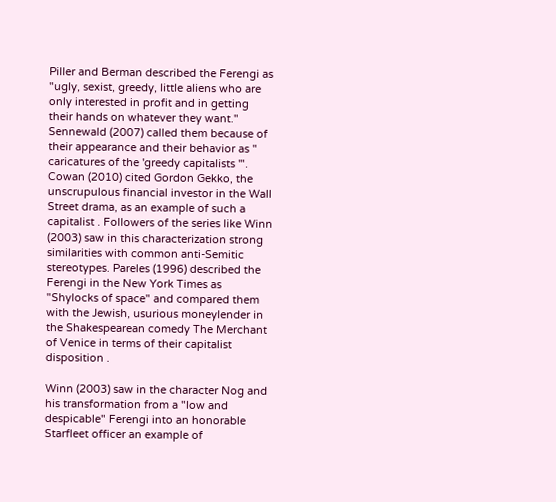Piller and Berman described the Ferengi as "ugly, sexist, greedy, little aliens who are only interested in profit and in getting their hands on whatever they want." Sennewald (2007) called them because of their appearance and their behavior as " caricatures of the 'greedy capitalists '". Cowan (2010) cited Gordon Gekko, the unscrupulous financial investor in the Wall Street drama, as an example of such a capitalist . Followers of the series like Winn (2003) saw in this characterization strong similarities with common anti-Semitic stereotypes. Pareles (1996) described the Ferengi in the New York Times as "Shylocks of space" and compared them with the Jewish, usurious moneylender in the Shakespearean comedy The Merchant of Venice in terms of their capitalist disposition .

Winn (2003) saw in the character Nog and his transformation from a "low and despicable" Ferengi into an honorable Starfleet officer an example of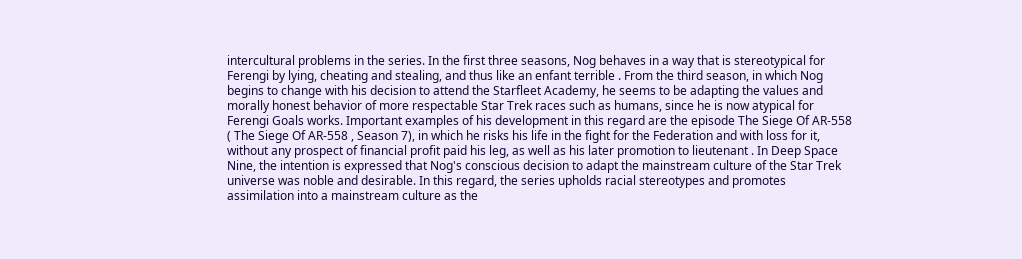intercultural problems in the series. In the first three seasons, Nog behaves in a way that is stereotypical for Ferengi by lying, cheating and stealing, and thus like an enfant terrible . From the third season, in which Nog begins to change with his decision to attend the Starfleet Academy, he seems to be adapting the values and morally honest behavior of more respectable Star Trek races such as humans, since he is now atypical for Ferengi Goals works. Important examples of his development in this regard are the episode The Siege Of AR-558 ( The Siege Of AR-558 , Season 7), in which he risks his life in the fight for the Federation and with loss for it, without any prospect of financial profit paid his leg, as well as his later promotion to lieutenant . In Deep Space Nine, the intention is expressed that Nog's conscious decision to adapt the mainstream culture of the Star Trek universe was noble and desirable. In this regard, the series upholds racial stereotypes and promotes assimilation into a mainstream culture as the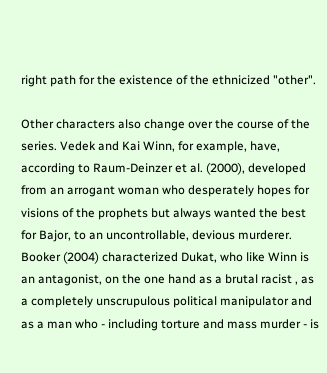right path for the existence of the ethnicized "other".

Other characters also change over the course of the series. Vedek and Kai Winn, for example, have, according to Raum-Deinzer et al. (2000), developed from an arrogant woman who desperately hopes for visions of the prophets but always wanted the best for Bajor, to an uncontrollable, devious murderer. Booker (2004) characterized Dukat, who like Winn is an antagonist, on the one hand as a brutal racist , as a completely unscrupulous political manipulator and as a man who - including torture and mass murder - is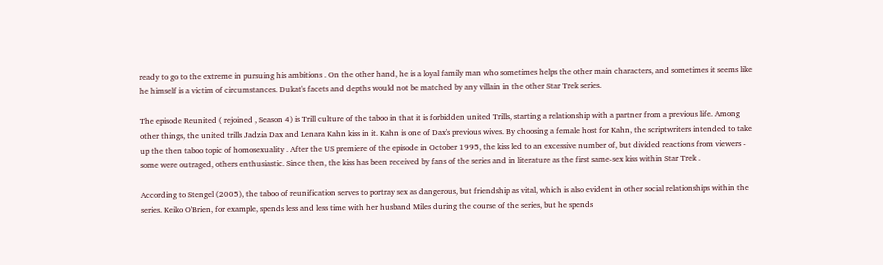ready to go to the extreme in pursuing his ambitions . On the other hand, he is a loyal family man who sometimes helps the other main characters, and sometimes it seems like he himself is a victim of circumstances. Dukat's facets and depths would not be matched by any villain in the other Star Trek series.

The episode Reunited ( rejoined , Season 4) is Trill culture of the taboo in that it is forbidden united Trills, starting a relationship with a partner from a previous life. Among other things, the united trills Jadzia Dax and Lenara Kahn kiss in it. Kahn is one of Dax's previous wives. By choosing a female host for Kahn, the scriptwriters intended to take up the then taboo topic of homosexuality . After the US premiere of the episode in October 1995, the kiss led to an excessive number of, but divided reactions from viewers - some were outraged, others enthusiastic. Since then, the kiss has been received by fans of the series and in literature as the first same-sex kiss within Star Trek .

According to Stengel (2005), the taboo of reunification serves to portray sex as dangerous, but friendship as vital, which is also evident in other social relationships within the series. Keiko O'Brien, for example, spends less and less time with her husband Miles during the course of the series, but he spends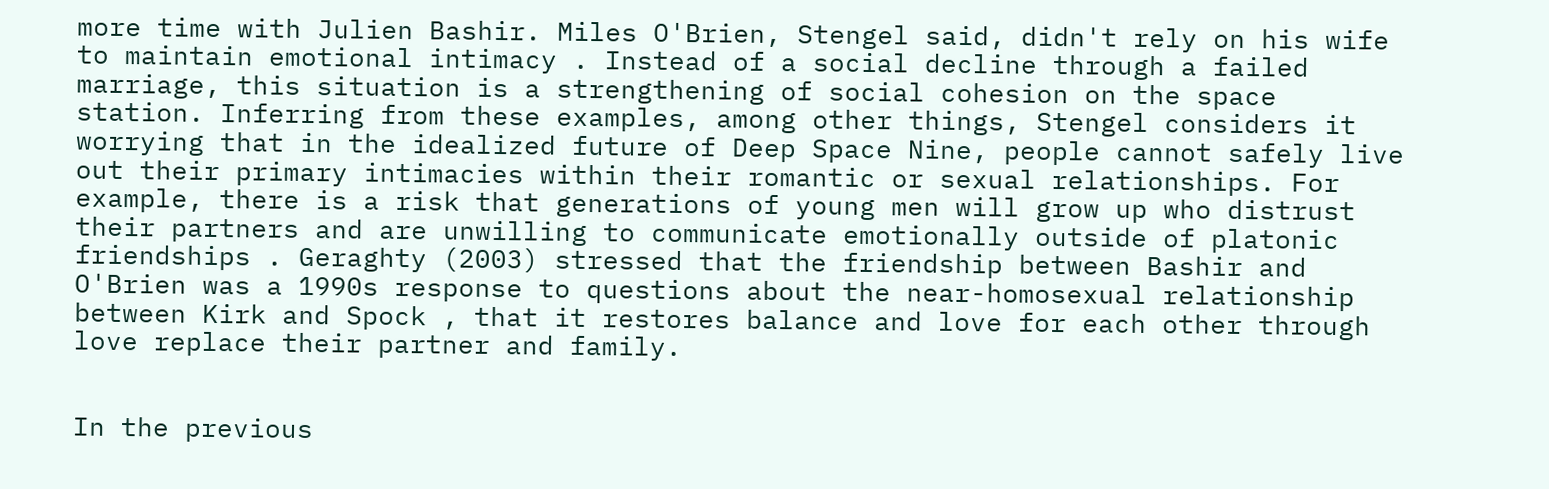more time with Julien Bashir. Miles O'Brien, Stengel said, didn't rely on his wife to maintain emotional intimacy . Instead of a social decline through a failed marriage, this situation is a strengthening of social cohesion on the space station. Inferring from these examples, among other things, Stengel considers it worrying that in the idealized future of Deep Space Nine, people cannot safely live out their primary intimacies within their romantic or sexual relationships. For example, there is a risk that generations of young men will grow up who distrust their partners and are unwilling to communicate emotionally outside of platonic friendships . Geraghty (2003) stressed that the friendship between Bashir and O'Brien was a 1990s response to questions about the near-homosexual relationship between Kirk and Spock , that it restores balance and love for each other through love replace their partner and family.


In the previous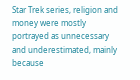Star Trek series, religion and money were mostly portrayed as unnecessary and underestimated, mainly because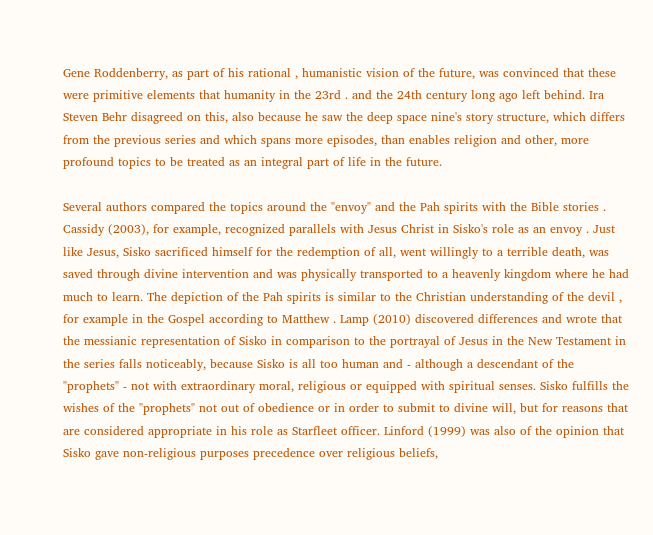Gene Roddenberry, as part of his rational , humanistic vision of the future, was convinced that these were primitive elements that humanity in the 23rd . and the 24th century long ago left behind. Ira Steven Behr disagreed on this, also because he saw the deep space nine's story structure, which differs from the previous series and which spans more episodes, than enables religion and other, more profound topics to be treated as an integral part of life in the future.

Several authors compared the topics around the "envoy" and the Pah spirits with the Bible stories . Cassidy (2003), for example, recognized parallels with Jesus Christ in Sisko's role as an envoy . Just like Jesus, Sisko sacrificed himself for the redemption of all, went willingly to a terrible death, was saved through divine intervention and was physically transported to a heavenly kingdom where he had much to learn. The depiction of the Pah spirits is similar to the Christian understanding of the devil , for example in the Gospel according to Matthew . Lamp (2010) discovered differences and wrote that the messianic representation of Sisko in comparison to the portrayal of Jesus in the New Testament in the series falls noticeably, because Sisko is all too human and - although a descendant of the "prophets" - not with extraordinary moral, religious or equipped with spiritual senses. Sisko fulfills the wishes of the "prophets" not out of obedience or in order to submit to divine will, but for reasons that are considered appropriate in his role as Starfleet officer. Linford (1999) was also of the opinion that Sisko gave non-religious purposes precedence over religious beliefs,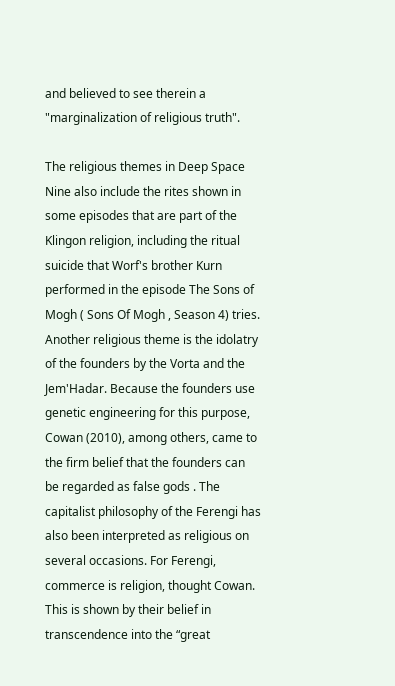and believed to see therein a "marginalization of religious truth".

The religious themes in Deep Space Nine also include the rites shown in some episodes that are part of the Klingon religion, including the ritual suicide that Worf's brother Kurn performed in the episode The Sons of Mogh ( Sons Of Mogh , Season 4) tries. Another religious theme is the idolatry of the founders by the Vorta and the Jem'Hadar. Because the founders use genetic engineering for this purpose, Cowan (2010), among others, came to the firm belief that the founders can be regarded as false gods . The capitalist philosophy of the Ferengi has also been interpreted as religious on several occasions. For Ferengi, commerce is religion, thought Cowan. This is shown by their belief in transcendence into the “great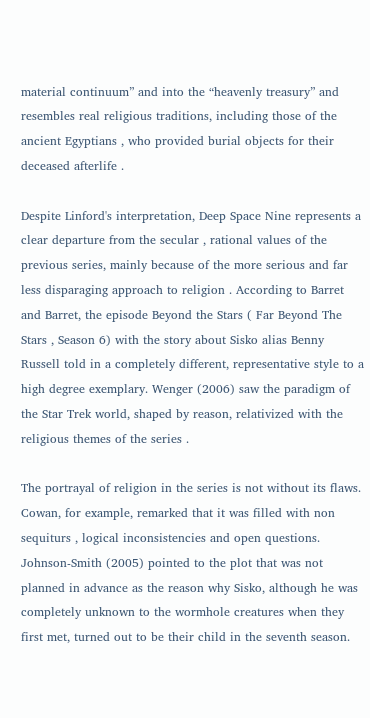material continuum” and into the “heavenly treasury” and resembles real religious traditions, including those of the ancient Egyptians , who provided burial objects for their deceased afterlife .

Despite Linford's interpretation, Deep Space Nine represents a clear departure from the secular , rational values of the previous series, mainly because of the more serious and far less disparaging approach to religion . According to Barret and Barret, the episode Beyond the Stars ( Far Beyond The Stars , Season 6) with the story about Sisko alias Benny Russell told in a completely different, representative style to a high degree exemplary. Wenger (2006) saw the paradigm of the Star Trek world, shaped by reason, relativized with the religious themes of the series .

The portrayal of religion in the series is not without its flaws. Cowan, for example, remarked that it was filled with non sequiturs , logical inconsistencies and open questions. Johnson-Smith (2005) pointed to the plot that was not planned in advance as the reason why Sisko, although he was completely unknown to the wormhole creatures when they first met, turned out to be their child in the seventh season.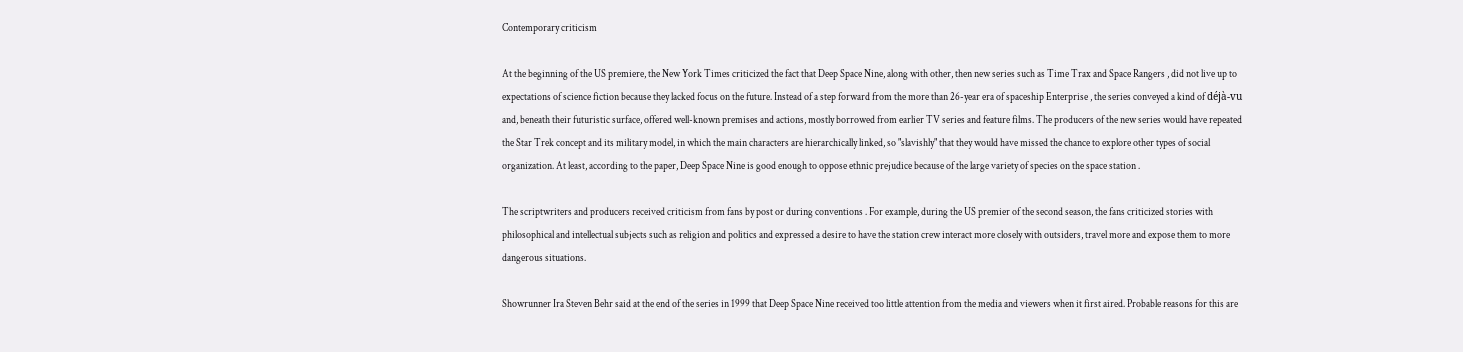Contemporary criticism

At the beginning of the US premiere, the New York Times criticized the fact that Deep Space Nine, along with other, then new series such as Time Trax and Space Rangers , did not live up to expectations of science fiction because they lacked focus on the future. Instead of a step forward from the more than 26-year era of spaceship Enterprise , the series conveyed a kind of déjà-vu and, beneath their futuristic surface, offered well-known premises and actions, mostly borrowed from earlier TV series and feature films. The producers of the new series would have repeated the Star Trek concept and its military model, in which the main characters are hierarchically linked, so "slavishly" that they would have missed the chance to explore other types of social organization. At least, according to the paper, Deep Space Nine is good enough to oppose ethnic prejudice because of the large variety of species on the space station .

The scriptwriters and producers received criticism from fans by post or during conventions . For example, during the US premier of the second season, the fans criticized stories with philosophical and intellectual subjects such as religion and politics and expressed a desire to have the station crew interact more closely with outsiders, travel more and expose them to more dangerous situations.

Showrunner Ira Steven Behr said at the end of the series in 1999 that Deep Space Nine received too little attention from the media and viewers when it first aired. Probable reasons for this are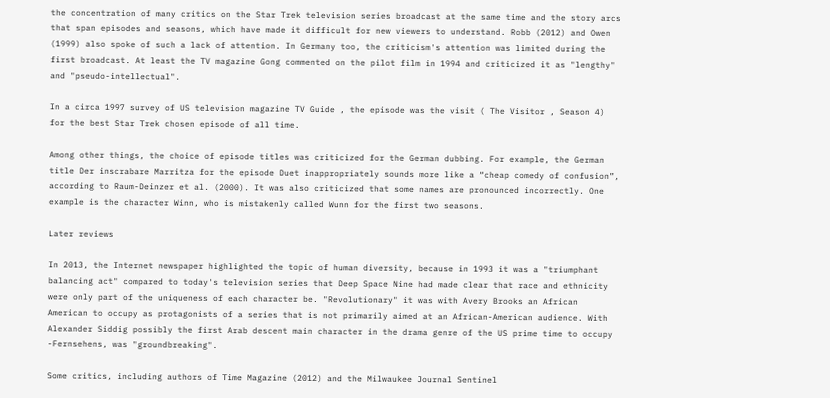the concentration of many critics on the Star Trek television series broadcast at the same time and the story arcs that span episodes and seasons, which have made it difficult for new viewers to understand. Robb (2012) and Owen (1999) also spoke of such a lack of attention. In Germany too, the criticism's attention was limited during the first broadcast. At least the TV magazine Gong commented on the pilot film in 1994 and criticized it as "lengthy" and "pseudo-intellectual".

In a circa 1997 survey of US television magazine TV Guide , the episode was the visit ( The Visitor , Season 4) for the best Star Trek chosen episode of all time.

Among other things, the choice of episode titles was criticized for the German dubbing. For example, the German title Der inscrabare Marritza for the episode Duet inappropriately sounds more like a “cheap comedy of confusion”, according to Raum-Deinzer et al. (2000). It was also criticized that some names are pronounced incorrectly. One example is the character Winn, who is mistakenly called Wunn for the first two seasons.

Later reviews

In 2013, the Internet newspaper highlighted the topic of human diversity, because in 1993 it was a "triumphant balancing act" compared to today's television series that Deep Space Nine had made clear that race and ethnicity were only part of the uniqueness of each character be. "Revolutionary" it was with Avery Brooks an African American to occupy as protagonists of a series that is not primarily aimed at an African-American audience. With Alexander Siddig possibly the first Arab descent main character in the drama genre of the US prime time to occupy -Fernsehens, was "groundbreaking".

Some critics, including authors of Time Magazine (2012) and the Milwaukee Journal Sentinel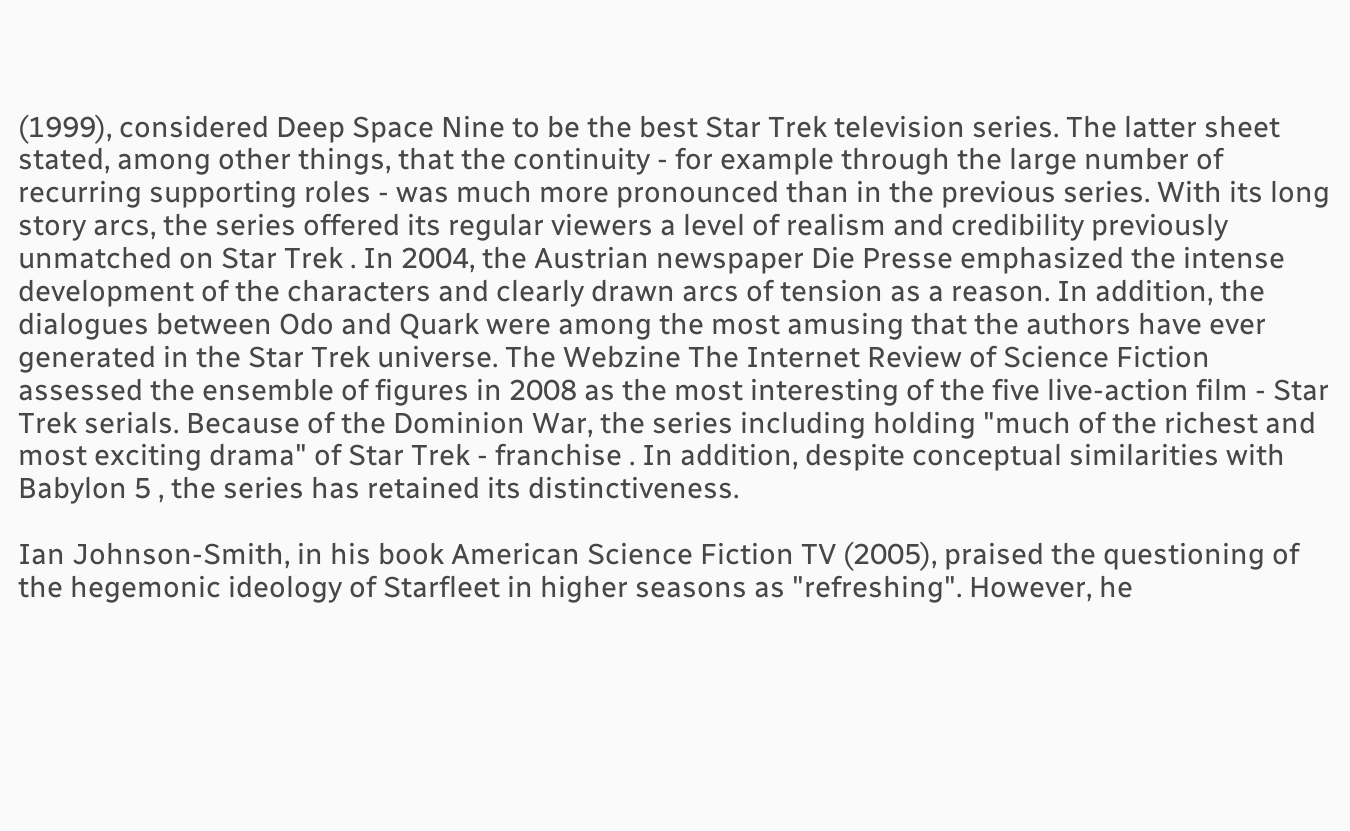(1999), considered Deep Space Nine to be the best Star Trek television series. The latter sheet stated, among other things, that the continuity - for example through the large number of recurring supporting roles - was much more pronounced than in the previous series. With its long story arcs, the series offered its regular viewers a level of realism and credibility previously unmatched on Star Trek . In 2004, the Austrian newspaper Die Presse emphasized the intense development of the characters and clearly drawn arcs of tension as a reason. In addition, the dialogues between Odo and Quark were among the most amusing that the authors have ever generated in the Star Trek universe. The Webzine The Internet Review of Science Fiction assessed the ensemble of figures in 2008 as the most interesting of the five live-action film - Star Trek serials. Because of the Dominion War, the series including holding "much of the richest and most exciting drama" of Star Trek - franchise . In addition, despite conceptual similarities with Babylon 5 , the series has retained its distinctiveness.

Ian Johnson-Smith, in his book American Science Fiction TV (2005), praised the questioning of the hegemonic ideology of Starfleet in higher seasons as "refreshing". However, he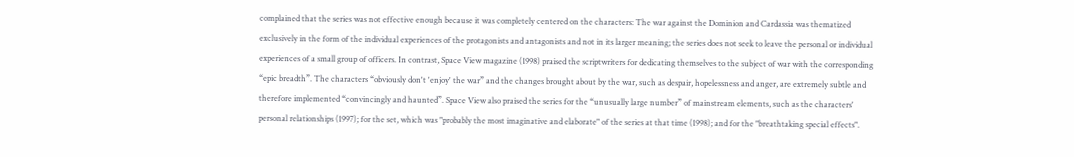complained that the series was not effective enough because it was completely centered on the characters: The war against the Dominion and Cardassia was thematized exclusively in the form of the individual experiences of the protagonists and antagonists and not in its larger meaning; the series does not seek to leave the personal or individual experiences of a small group of officers. In contrast, Space View magazine (1998) praised the scriptwriters for dedicating themselves to the subject of war with the corresponding “epic breadth”. The characters “obviously don't 'enjoy' the war” and the changes brought about by the war, such as despair, hopelessness and anger, are extremely subtle and therefore implemented “convincingly and haunted”. Space View also praised the series for the “unusually large number” of mainstream elements, such as the characters' personal relationships (1997); for the set, which was "probably the most imaginative and elaborate" of the series at that time (1998); and for the "breathtaking special effects".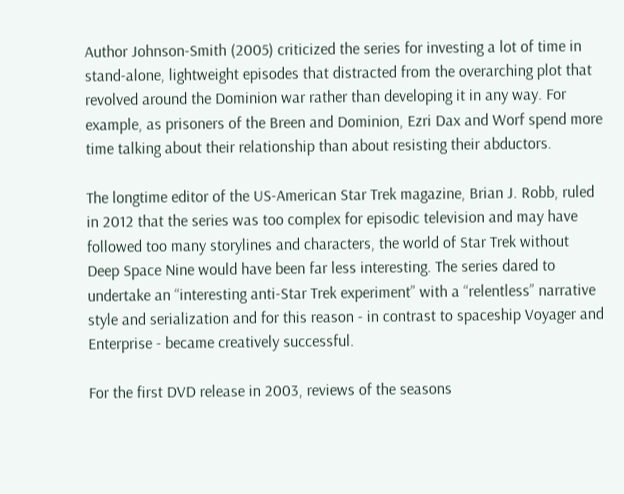Author Johnson-Smith (2005) criticized the series for investing a lot of time in stand-alone, lightweight episodes that distracted from the overarching plot that revolved around the Dominion war rather than developing it in any way. For example, as prisoners of the Breen and Dominion, Ezri Dax and Worf spend more time talking about their relationship than about resisting their abductors.

The longtime editor of the US-American Star Trek magazine, Brian J. Robb, ruled in 2012 that the series was too complex for episodic television and may have followed too many storylines and characters, the world of Star Trek without Deep Space Nine would have been far less interesting. The series dared to undertake an “interesting anti-Star Trek experiment” with a “relentless” narrative style and serialization and for this reason - in contrast to spaceship Voyager and Enterprise - became creatively successful.

For the first DVD release in 2003, reviews of the seasons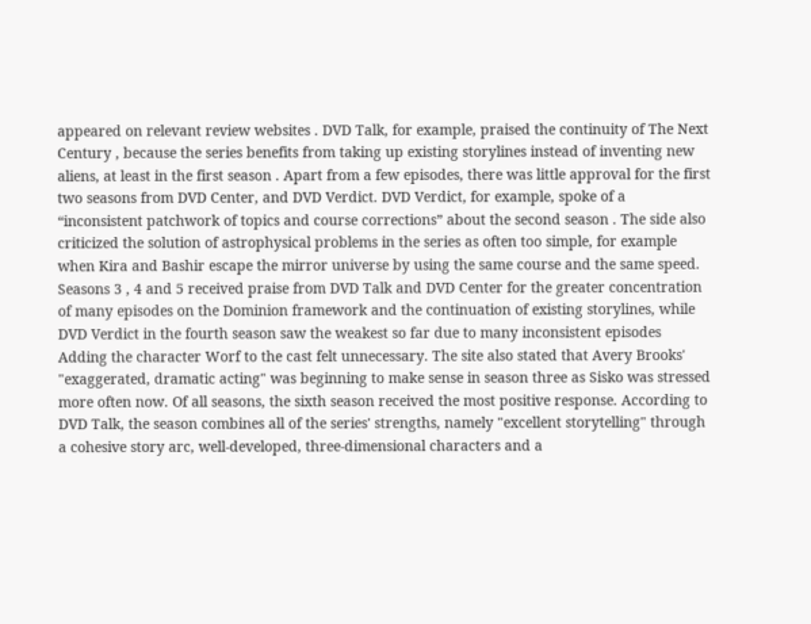appeared on relevant review websites . DVD Talk, for example, praised the continuity of The Next Century , because the series benefits from taking up existing storylines instead of inventing new aliens, at least in the first season . Apart from a few episodes, there was little approval for the first two seasons from DVD Center, and DVD Verdict. DVD Verdict, for example, spoke of a “inconsistent patchwork of topics and course corrections” about the second season . The side also criticized the solution of astrophysical problems in the series as often too simple, for example when Kira and Bashir escape the mirror universe by using the same course and the same speed. Seasons 3 , 4 and 5 received praise from DVD Talk and DVD Center for the greater concentration of many episodes on the Dominion framework and the continuation of existing storylines, while DVD Verdict in the fourth season saw the weakest so far due to many inconsistent episodes Adding the character Worf to the cast felt unnecessary. The site also stated that Avery Brooks' "exaggerated, dramatic acting" was beginning to make sense in season three as Sisko was stressed more often now. Of all seasons, the sixth season received the most positive response. According to DVD Talk, the season combines all of the series' strengths, namely "excellent storytelling" through a cohesive story arc, well-developed, three-dimensional characters and a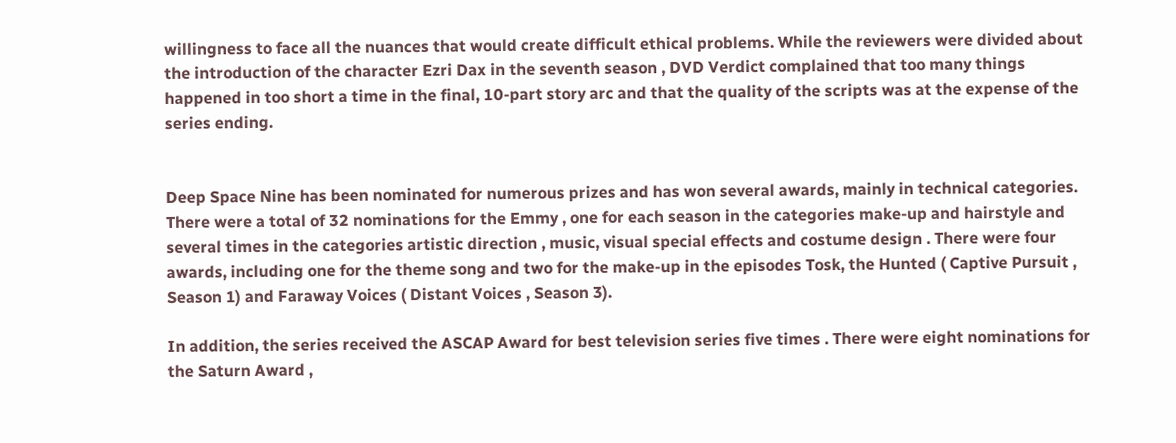willingness to face all the nuances that would create difficult ethical problems. While the reviewers were divided about the introduction of the character Ezri Dax in the seventh season , DVD Verdict complained that too many things happened in too short a time in the final, 10-part story arc and that the quality of the scripts was at the expense of the series ending.


Deep Space Nine has been nominated for numerous prizes and has won several awards, mainly in technical categories. There were a total of 32 nominations for the Emmy , one for each season in the categories make-up and hairstyle and several times in the categories artistic direction , music, visual special effects and costume design . There were four awards, including one for the theme song and two for the make-up in the episodes Tosk, the Hunted ( Captive Pursuit , Season 1) and Faraway Voices ( Distant Voices , Season 3).

In addition, the series received the ASCAP Award for best television series five times . There were eight nominations for the Saturn Award ,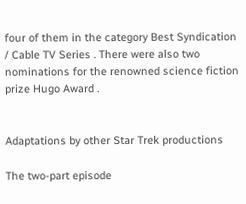four of them in the category Best Syndication / Cable TV Series . There were also two nominations for the renowned science fiction prize Hugo Award .


Adaptations by other Star Trek productions

The two-part episode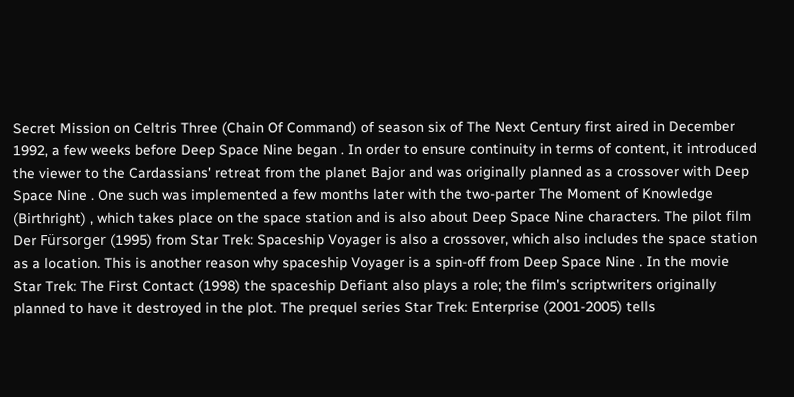Secret Mission on Celtris Three (Chain Of Command) of season six of The Next Century first aired in December 1992, a few weeks before Deep Space Nine began . In order to ensure continuity in terms of content, it introduced the viewer to the Cardassians' retreat from the planet Bajor and was originally planned as a crossover with Deep Space Nine . One such was implemented a few months later with the two-parter The Moment of Knowledge (Birthright) , which takes place on the space station and is also about Deep Space Nine characters. The pilot film Der Fürsorger (1995) from Star Trek: Spaceship Voyager is also a crossover, which also includes the space station as a location. This is another reason why spaceship Voyager is a spin-off from Deep Space Nine . In the movie Star Trek: The First Contact (1998) the spaceship Defiant also plays a role; the film's scriptwriters originally planned to have it destroyed in the plot. The prequel series Star Trek: Enterprise (2001-2005) tells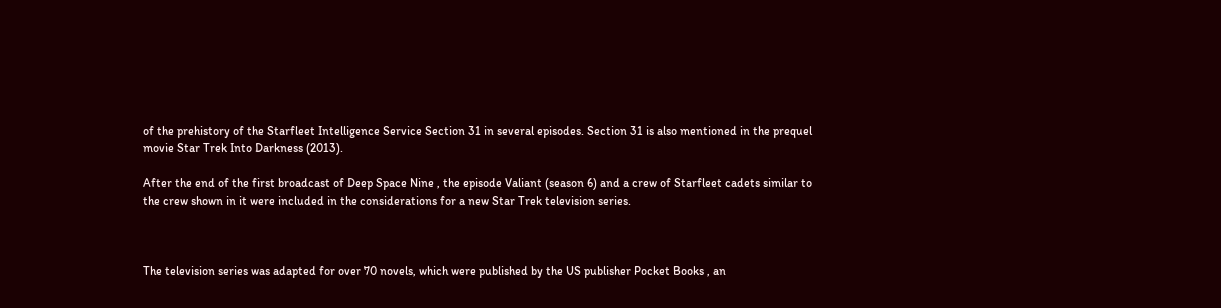of the prehistory of the Starfleet Intelligence Service Section 31 in several episodes. Section 31 is also mentioned in the prequel movie Star Trek Into Darkness (2013).

After the end of the first broadcast of Deep Space Nine , the episode Valiant (season 6) and a crew of Starfleet cadets similar to the crew shown in it were included in the considerations for a new Star Trek television series.



The television series was adapted for over 70 novels, which were published by the US publisher Pocket Books , an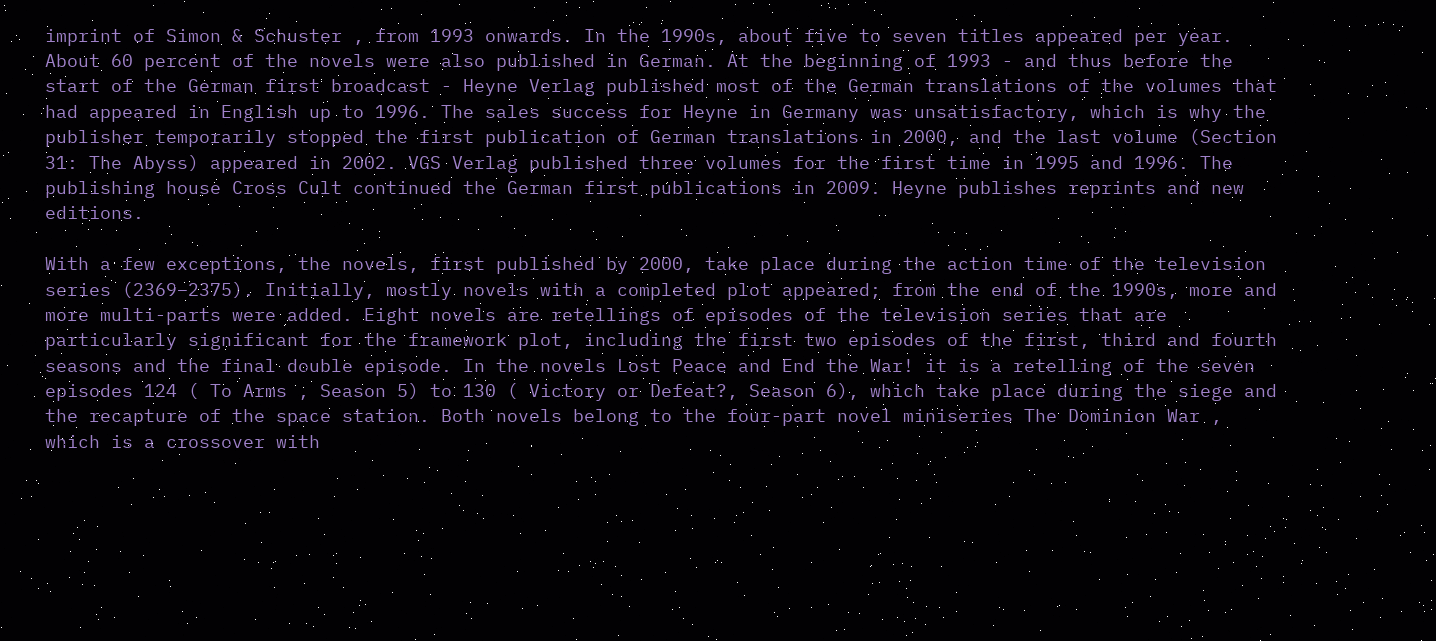imprint of Simon & Schuster , from 1993 onwards. In the 1990s, about five to seven titles appeared per year. About 60 percent of the novels were also published in German. At the beginning of 1993 - and thus before the start of the German first broadcast - Heyne Verlag published most of the German translations of the volumes that had appeared in English up to 1996. The sales success for Heyne in Germany was unsatisfactory, which is why the publisher temporarily stopped the first publication of German translations in 2000, and the last volume (Section 31: The Abyss) appeared in 2002. VGS Verlag published three volumes for the first time in 1995 and 1996. The publishing house Cross Cult continued the German first publications in 2009. Heyne publishes reprints and new editions.

With a few exceptions, the novels, first published by 2000, take place during the action time of the television series (2369–2375). Initially, mostly novels with a completed plot appeared; from the end of the 1990s, more and more multi-parts were added. Eight novels are retellings of episodes of the television series that are particularly significant for the framework plot, including the first two episodes of the first, third and fourth seasons and the final double episode. In the novels Lost Peace and End the War! it is a retelling of the seven episodes 124 ( To Arms , Season 5) to 130 ( Victory or Defeat?, Season 6), which take place during the siege and the recapture of the space station. Both novels belong to the four-part novel miniseries The Dominion War , which is a crossover with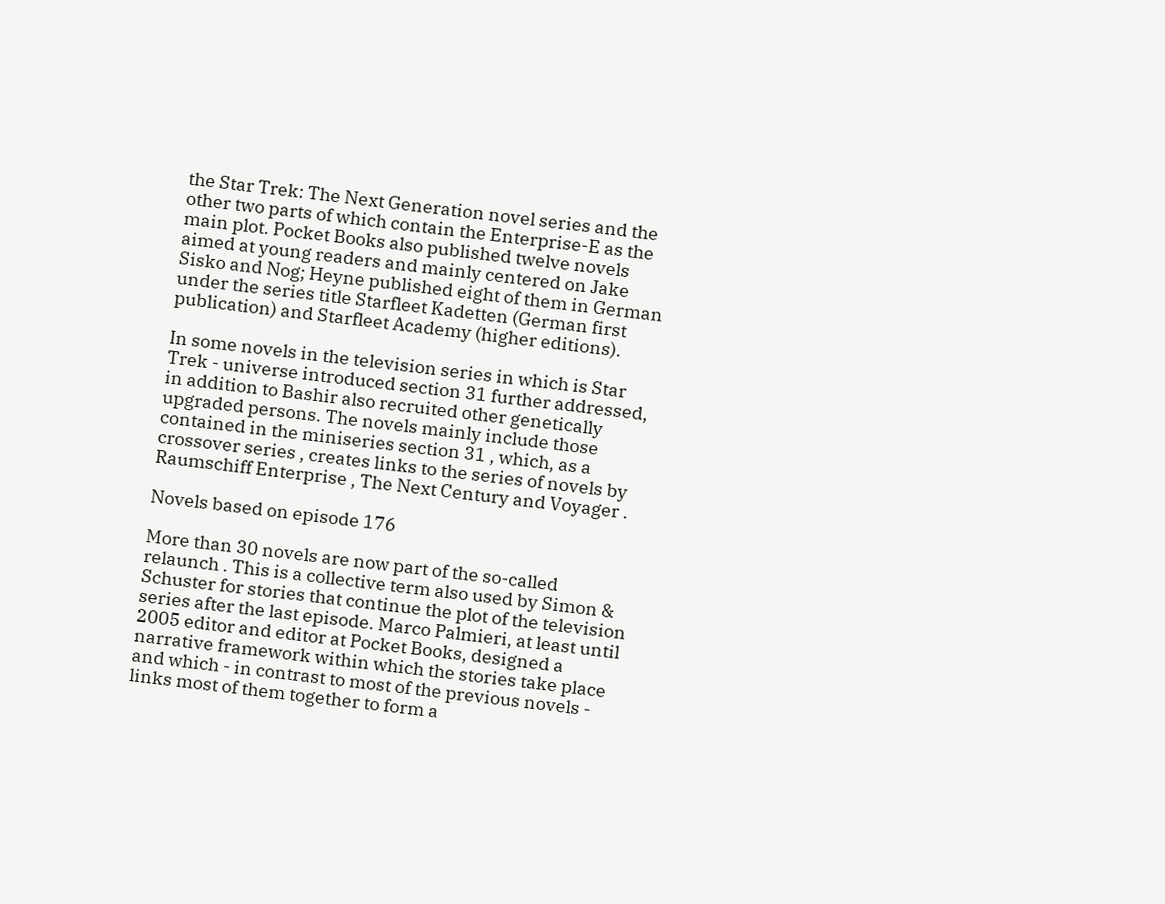the Star Trek: The Next Generation novel series and the other two parts of which contain the Enterprise-E as the main plot. Pocket Books also published twelve novels aimed at young readers and mainly centered on Jake Sisko and Nog; Heyne published eight of them in German under the series title Starfleet Kadetten (German first publication) and Starfleet Academy (higher editions).

In some novels in the television series in which is Star Trek - universe introduced section 31 further addressed, in addition to Bashir also recruited other genetically upgraded persons. The novels mainly include those contained in the miniseries section 31 , which, as a crossover series , creates links to the series of novels by Raumschiff Enterprise , The Next Century and Voyager .

Novels based on episode 176

More than 30 novels are now part of the so-called relaunch . This is a collective term also used by Simon & Schuster for stories that continue the plot of the television series after the last episode. Marco Palmieri, at least until 2005 editor and editor at Pocket Books, designed a narrative framework within which the stories take place and which - in contrast to most of the previous novels - links most of them together to form a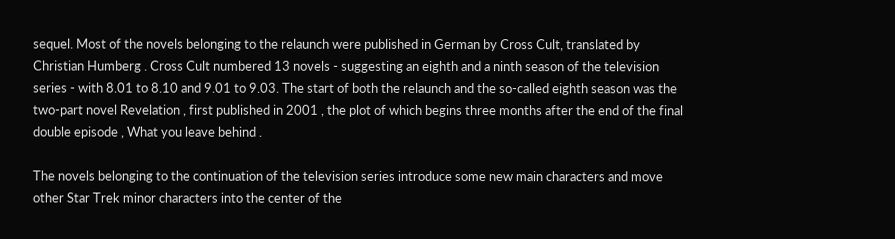sequel. Most of the novels belonging to the relaunch were published in German by Cross Cult, translated by Christian Humberg . Cross Cult numbered 13 novels - suggesting an eighth and a ninth season of the television series - with 8.01 to 8.10 and 9.01 to 9.03. The start of both the relaunch and the so-called eighth season was the two-part novel Revelation , first published in 2001 , the plot of which begins three months after the end of the final double episode , What you leave behind .

The novels belonging to the continuation of the television series introduce some new main characters and move other Star Trek minor characters into the center of the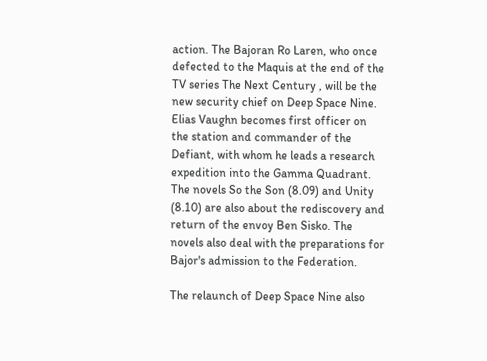action. The Bajoran Ro Laren, who once defected to the Maquis at the end of the TV series The Next Century , will be the new security chief on Deep Space Nine. Elias Vaughn becomes first officer on the station and commander of the Defiant, with whom he leads a research expedition into the Gamma Quadrant. The novels So the Son (8.09) and Unity (8.10) are also about the rediscovery and return of the envoy Ben Sisko. The novels also deal with the preparations for Bajor's admission to the Federation.

The relaunch of Deep Space Nine also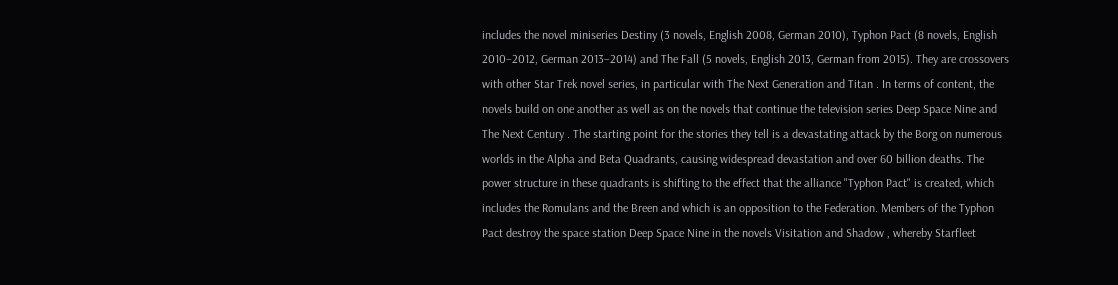includes the novel miniseries Destiny (3 novels, English 2008, German 2010), Typhon Pact (8 novels, English 2010–2012, German 2013–2014) and The Fall (5 novels, English 2013, German from 2015). They are crossovers with other Star Trek novel series, in particular with The Next Generation and Titan . In terms of content, the novels build on one another as well as on the novels that continue the television series Deep Space Nine and The Next Century . The starting point for the stories they tell is a devastating attack by the Borg on numerous worlds in the Alpha and Beta Quadrants, causing widespread devastation and over 60 billion deaths. The power structure in these quadrants is shifting to the effect that the alliance "Typhon Pact" is created, which includes the Romulans and the Breen and which is an opposition to the Federation. Members of the Typhon Pact destroy the space station Deep Space Nine in the novels Visitation and Shadow , whereby Starfleet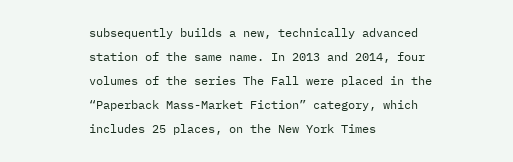subsequently builds a new, technically advanced station of the same name. In 2013 and 2014, four volumes of the series The Fall were placed in the “Paperback Mass-Market Fiction” category, which includes 25 places, on the New York Times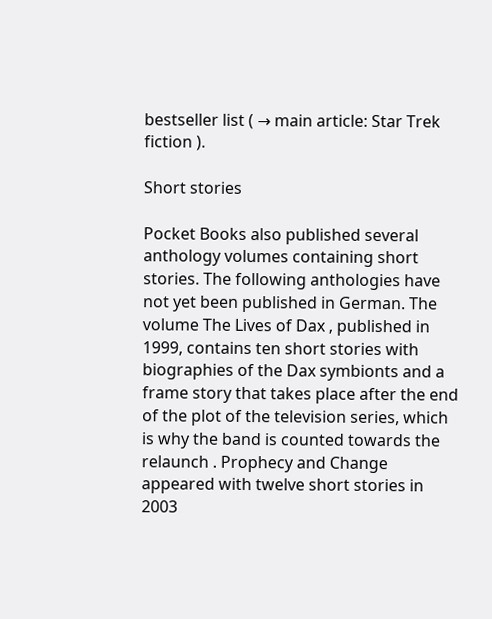bestseller list ( → main article: Star Trek fiction ).

Short stories

Pocket Books also published several anthology volumes containing short stories. The following anthologies have not yet been published in German. The volume The Lives of Dax , published in 1999, contains ten short stories with biographies of the Dax symbionts and a frame story that takes place after the end of the plot of the television series, which is why the band is counted towards the relaunch . Prophecy and Change appeared with twelve short stories in 2003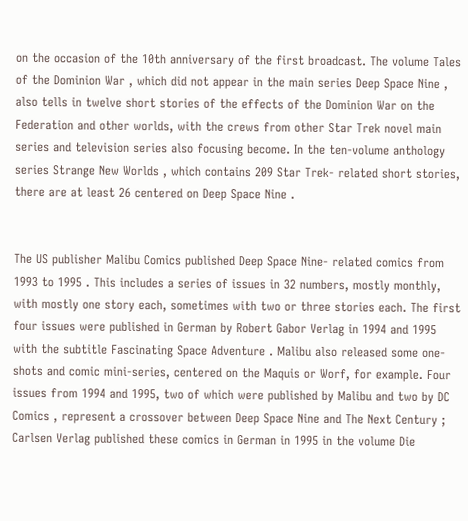on the occasion of the 10th anniversary of the first broadcast. The volume Tales of the Dominion War , which did not appear in the main series Deep Space Nine , also tells in twelve short stories of the effects of the Dominion War on the Federation and other worlds, with the crews from other Star Trek novel main series and television series also focusing become. In the ten-volume anthology series Strange New Worlds , which contains 209 Star Trek- related short stories, there are at least 26 centered on Deep Space Nine .


The US publisher Malibu Comics published Deep Space Nine- related comics from 1993 to 1995 . This includes a series of issues in 32 numbers, mostly monthly, with mostly one story each, sometimes with two or three stories each. The first four issues were published in German by Robert Gabor Verlag in 1994 and 1995 with the subtitle Fascinating Space Adventure . Malibu also released some one-shots and comic mini-series, centered on the Maquis or Worf, for example. Four issues from 1994 and 1995, two of which were published by Malibu and two by DC Comics , represent a crossover between Deep Space Nine and The Next Century ; Carlsen Verlag published these comics in German in 1995 in the volume Die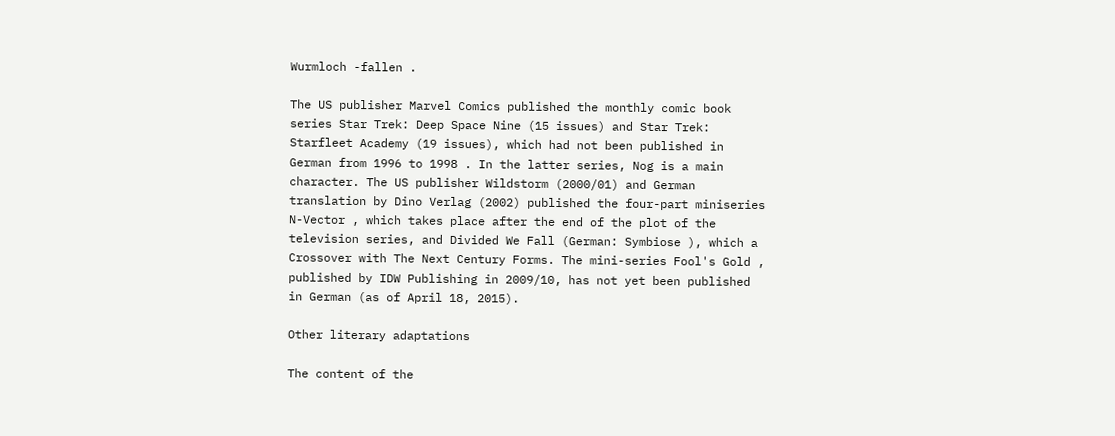Wurmloch -fallen .

The US publisher Marvel Comics published the monthly comic book series Star Trek: Deep Space Nine (15 issues) and Star Trek: Starfleet Academy (19 issues), which had not been published in German from 1996 to 1998 . In the latter series, Nog is a main character. The US publisher Wildstorm (2000/01) and German translation by Dino Verlag (2002) published the four-part miniseries N-Vector , which takes place after the end of the plot of the television series, and Divided We Fall (German: Symbiose ), which a Crossover with The Next Century Forms. The mini-series Fool's Gold , published by IDW Publishing in 2009/10, has not yet been published in German (as of April 18, 2015).

Other literary adaptations

The content of the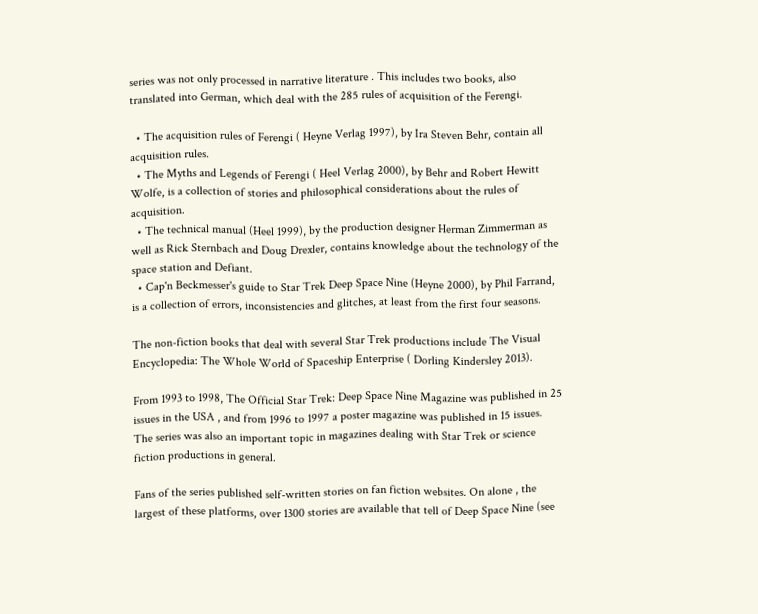series was not only processed in narrative literature . This includes two books, also translated into German, which deal with the 285 rules of acquisition of the Ferengi.

  • The acquisition rules of Ferengi ( Heyne Verlag 1997), by Ira Steven Behr, contain all acquisition rules.
  • The Myths and Legends of Ferengi ( Heel Verlag 2000), by Behr and Robert Hewitt Wolfe, is a collection of stories and philosophical considerations about the rules of acquisition.
  • The technical manual (Heel 1999), by the production designer Herman Zimmerman as well as Rick Sternbach and Doug Drexler, contains knowledge about the technology of the space station and Defiant.
  • Cap'n Beckmesser's guide to Star Trek Deep Space Nine (Heyne 2000), by Phil Farrand, is a collection of errors, inconsistencies and glitches, at least from the first four seasons.

The non-fiction books that deal with several Star Trek productions include The Visual Encyclopedia: The Whole World of Spaceship Enterprise ( Dorling Kindersley 2013).

From 1993 to 1998, The Official Star Trek: Deep Space Nine Magazine was published in 25 issues in the USA , and from 1996 to 1997 a poster magazine was published in 15 issues. The series was also an important topic in magazines dealing with Star Trek or science fiction productions in general.

Fans of the series published self-written stories on fan fiction websites. On alone , the largest of these platforms, over 1300 stories are available that tell of Deep Space Nine (see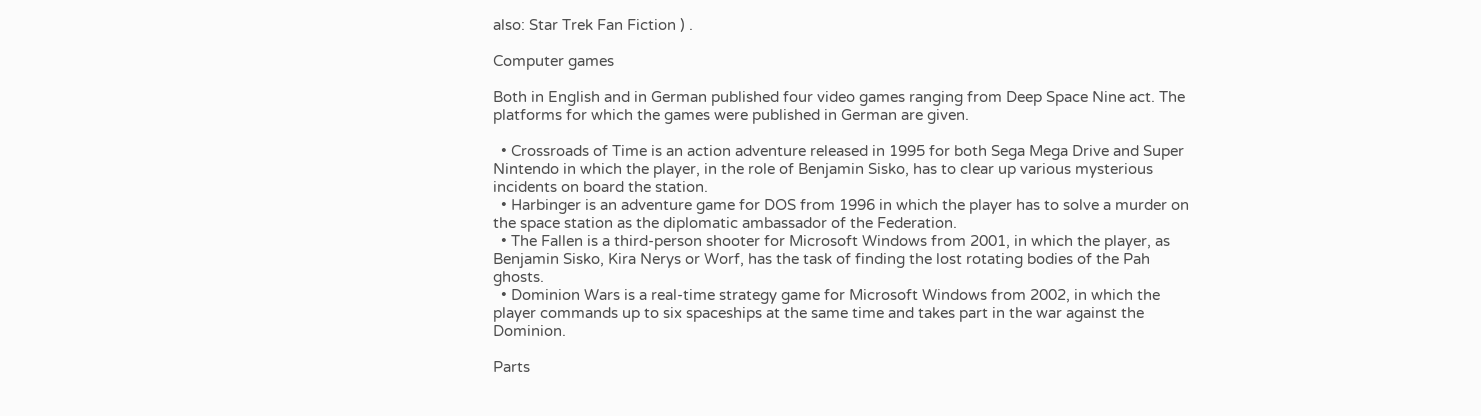also: Star Trek Fan Fiction ) .

Computer games

Both in English and in German published four video games ranging from Deep Space Nine act. The platforms for which the games were published in German are given.

  • Crossroads of Time is an action adventure released in 1995 for both Sega Mega Drive and Super Nintendo in which the player, in the role of Benjamin Sisko, has to clear up various mysterious incidents on board the station.
  • Harbinger is an adventure game for DOS from 1996 in which the player has to solve a murder on the space station as the diplomatic ambassador of the Federation.
  • The Fallen is a third-person shooter for Microsoft Windows from 2001, in which the player, as Benjamin Sisko, Kira Nerys or Worf, has the task of finding the lost rotating bodies of the Pah ghosts.
  • Dominion Wars is a real-time strategy game for Microsoft Windows from 2002, in which the player commands up to six spaceships at the same time and takes part in the war against the Dominion.

Parts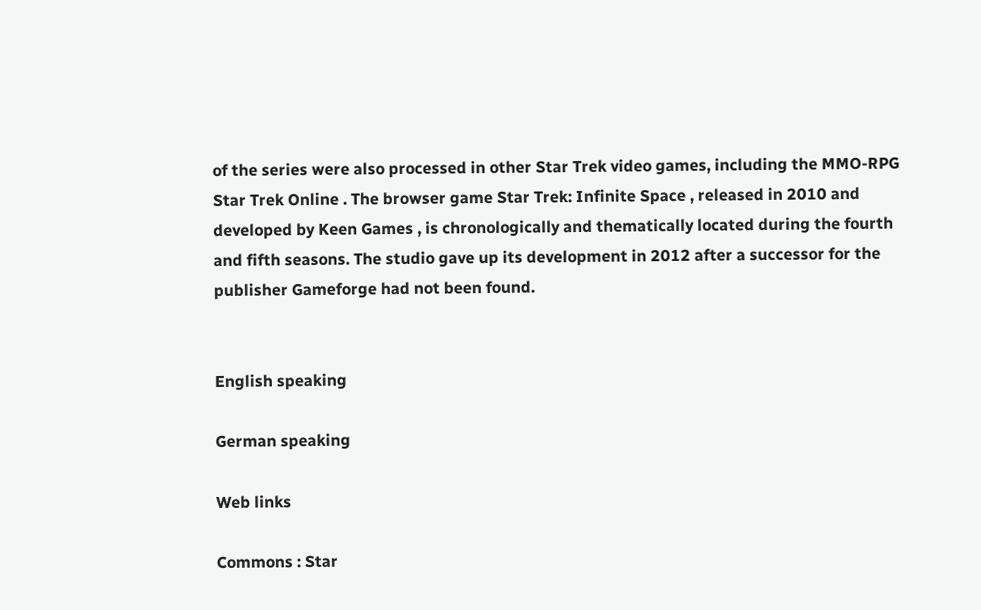of the series were also processed in other Star Trek video games, including the MMO-RPG Star Trek Online . The browser game Star Trek: Infinite Space , released in 2010 and developed by Keen Games , is chronologically and thematically located during the fourth and fifth seasons. The studio gave up its development in 2012 after a successor for the publisher Gameforge had not been found.


English speaking

German speaking

Web links

Commons : Star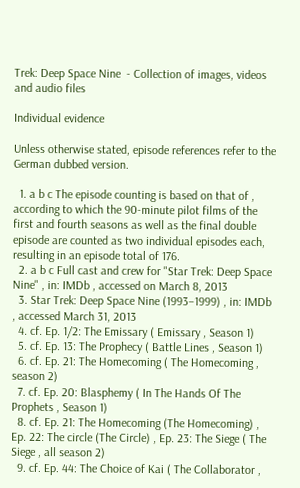Trek: Deep Space Nine  - Collection of images, videos and audio files

Individual evidence

Unless otherwise stated, episode references refer to the German dubbed version.

  1. a b c The episode counting is based on that of , according to which the 90-minute pilot films of the first and fourth seasons as well as the final double episode are counted as two individual episodes each, resulting in an episode total of 176.
  2. a b c Full cast and crew for "Star Trek: Deep Space Nine" , in: IMDb , accessed on March 8, 2013
  3. Star Trek: Deep Space Nine (1993–1999) , in: IMDb , accessed March 31, 2013
  4. cf. Ep. 1/2: The Emissary ( Emissary , Season 1)
  5. cf. Ep. 13: The Prophecy ( Battle Lines , Season 1)
  6. cf. Ep. 21: The Homecoming ( The Homecoming , season 2)
  7. cf. Ep. 20: Blasphemy ( In The Hands Of The Prophets , Season 1)
  8. cf. Ep. 21: The Homecoming (The Homecoming) , Ep. 22: The circle (The Circle) , Ep. 23: The Siege ( The Siege , all season 2)
  9. cf. Ep. 44: The Choice of Kai ( The Collaborator ,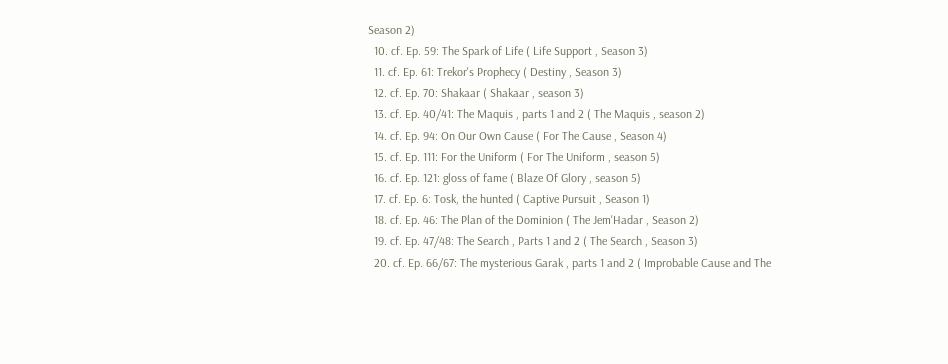Season 2)
  10. cf. Ep. 59: The Spark of Life ( Life Support , Season 3)
  11. cf. Ep. 61: Trekor's Prophecy ( Destiny , Season 3)
  12. cf. Ep. 70: Shakaar ( Shakaar , season 3)
  13. cf. Ep. 40/41: The Maquis , parts 1 and 2 ( The Maquis , season 2)
  14. cf. Ep. 94: On Our Own Cause ( For The Cause , Season 4)
  15. cf. Ep. 111: For the Uniform ( For The Uniform , season 5)
  16. cf. Ep. 121: gloss of fame ( Blaze Of Glory , season 5)
  17. cf. Ep. 6: Tosk, the hunted ( Captive Pursuit , Season 1)
  18. cf. Ep. 46: The Plan of the Dominion ( The Jem'Hadar , Season 2)
  19. cf. Ep. 47/48: The Search , Parts 1 and 2 ( The Search , Season 3)
  20. cf. Ep. 66/67: The mysterious Garak , parts 1 and 2 ( Improbable Cause and The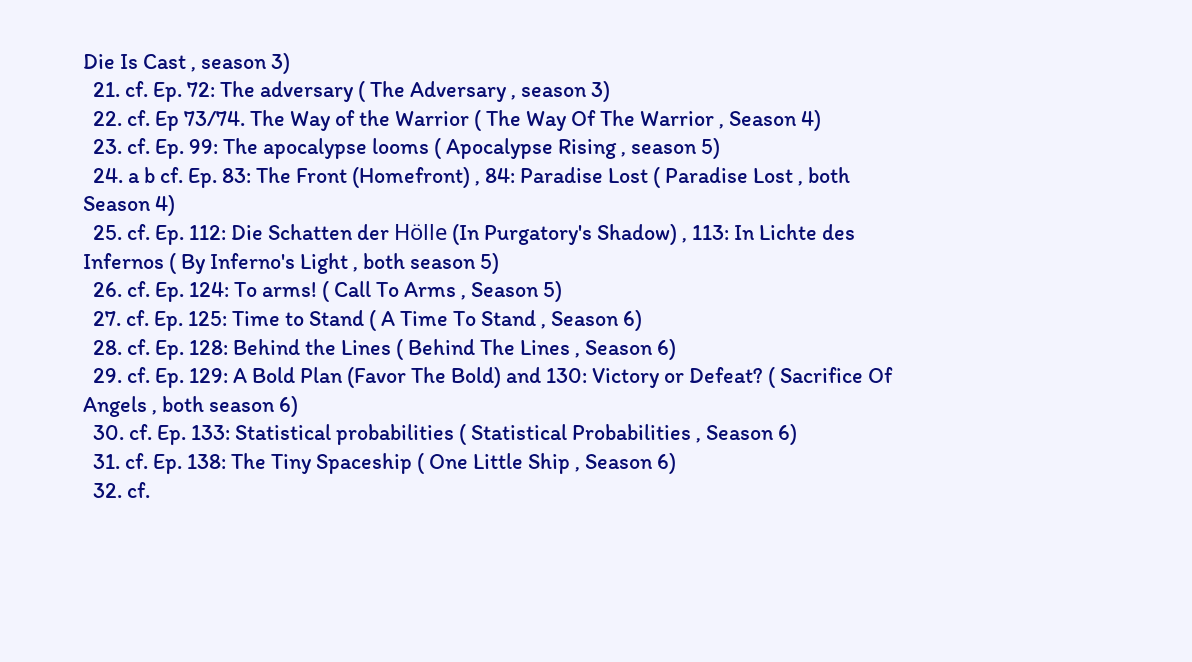Die Is Cast , season 3)
  21. cf. Ep. 72: The adversary ( The Adversary , season 3)
  22. cf. Ep 73/74. The Way of the Warrior ( The Way Of The Warrior , Season 4)
  23. cf. Ep. 99: The apocalypse looms ( Apocalypse Rising , season 5)
  24. a b cf. Ep. 83: The Front (Homefront) , 84: Paradise Lost ( Paradise Lost , both Season 4)
  25. cf. Ep. 112: Die Schatten der Hölle (In Purgatory's Shadow) , 113: In Lichte des Infernos ( By Inferno's Light , both season 5)
  26. cf. Ep. 124: To arms! ( Call To Arms , Season 5)
  27. cf. Ep. 125: Time to Stand ( A Time To Stand , Season 6)
  28. cf. Ep. 128: Behind the Lines ( Behind The Lines , Season 6)
  29. cf. Ep. 129: A Bold Plan (Favor The Bold) and 130: Victory or Defeat? ( Sacrifice Of Angels , both season 6)
  30. cf. Ep. 133: Statistical probabilities ( Statistical Probabilities , Season 6)
  31. cf. Ep. 138: The Tiny Spaceship ( One Little Ship , Season 6)
  32. cf.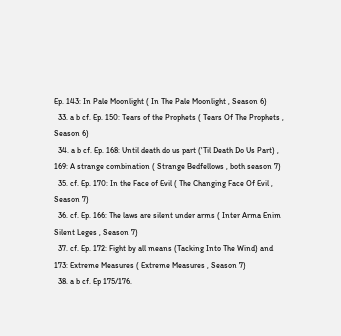Ep. 143: In Pale Moonlight ( In The Pale Moonlight , Season 6)
  33. a b cf. Ep. 150: Tears of the Prophets ( Tears Of The Prophets , Season 6)
  34. a b cf. Ep. 168: Until death do us part ('Til Death Do Us Part) , 169: A strange combination ( Strange Bedfellows , both season 7)
  35. cf. Ep. 170: In the Face of Evil ( The Changing Face Of Evil , Season 7)
  36. cf. Ep. 166: The laws are silent under arms ( Inter Arma Enim Silent Leges , Season 7)
  37. cf. Ep. 172: Fight by all means (Tacking Into The Wind) and 173: Extreme Measures ( Extreme Measures , Season 7)
  38. a b cf. Ep 175/176.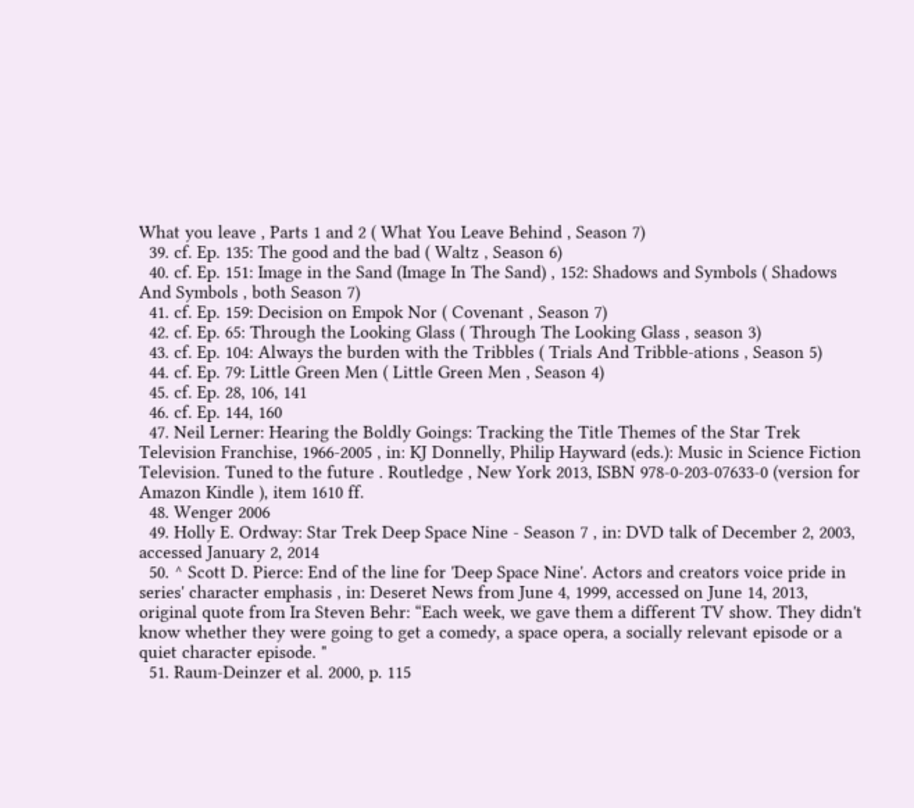What you leave , Parts 1 and 2 ( What You Leave Behind , Season 7)
  39. cf. Ep. 135: The good and the bad ( Waltz , Season 6)
  40. cf. Ep. 151: Image in the Sand (Image In The Sand) , 152: Shadows and Symbols ( Shadows And Symbols , both Season 7)
  41. cf. Ep. 159: Decision on Empok Nor ( Covenant , Season 7)
  42. cf. Ep. 65: Through the Looking Glass ( Through The Looking Glass , season 3)
  43. cf. Ep. 104: Always the burden with the Tribbles ( Trials And Tribble-ations , Season 5)
  44. cf. Ep. 79: Little Green Men ( Little Green Men , Season 4)
  45. cf. Ep. 28, 106, 141
  46. cf. Ep. 144, 160
  47. Neil Lerner: Hearing the Boldly Goings: Tracking the Title Themes of the Star Trek Television Franchise, 1966-2005 , in: KJ Donnelly, Philip Hayward (eds.): Music in Science Fiction Television. Tuned to the future . Routledge , New York 2013, ISBN 978-0-203-07633-0 (version for Amazon Kindle ), item 1610 ff.
  48. Wenger 2006
  49. Holly E. Ordway: Star Trek Deep Space Nine - Season 7 , in: DVD talk of December 2, 2003, accessed January 2, 2014
  50. ^ Scott D. Pierce: End of the line for 'Deep Space Nine'. Actors and creators voice pride in series' character emphasis , in: Deseret News from June 4, 1999, accessed on June 14, 2013, original quote from Ira Steven Behr: “Each week, we gave them a different TV show. They didn't know whether they were going to get a comedy, a space opera, a socially relevant episode or a quiet character episode. "
  51. Raum-Deinzer et al. 2000, p. 115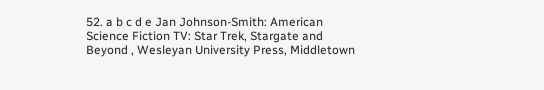52. a b c d e Jan Johnson-Smith: American Science Fiction TV: Star Trek, Stargate and Beyond , Wesleyan University Press, Middletown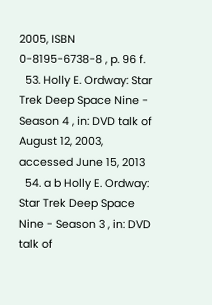2005, ISBN 0-8195-6738-8 , p. 96 f.
  53. Holly E. Ordway: Star Trek Deep Space Nine - Season 4 , in: DVD talk of August 12, 2003, accessed June 15, 2013
  54. a b Holly E. Ordway: Star Trek Deep Space Nine - Season 3 , in: DVD talk of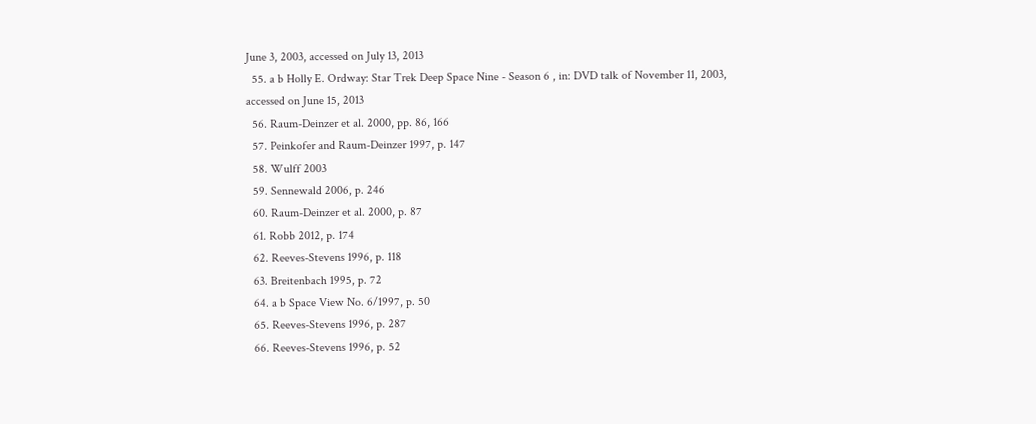June 3, 2003, accessed on July 13, 2013
  55. a b Holly E. Ordway: Star Trek Deep Space Nine - Season 6 , in: DVD talk of November 11, 2003, accessed on June 15, 2013
  56. Raum-Deinzer et al. 2000, pp. 86, 166
  57. Peinkofer and Raum-Deinzer 1997, p. 147
  58. Wulff 2003
  59. Sennewald 2006, p. 246
  60. Raum-Deinzer et al. 2000, p. 87
  61. Robb 2012, p. 174
  62. Reeves-Stevens 1996, p. 118
  63. Breitenbach 1995, p. 72
  64. a b Space View No. 6/1997, p. 50
  65. Reeves-Stevens 1996, p. 287
  66. Reeves-Stevens 1996, p. 52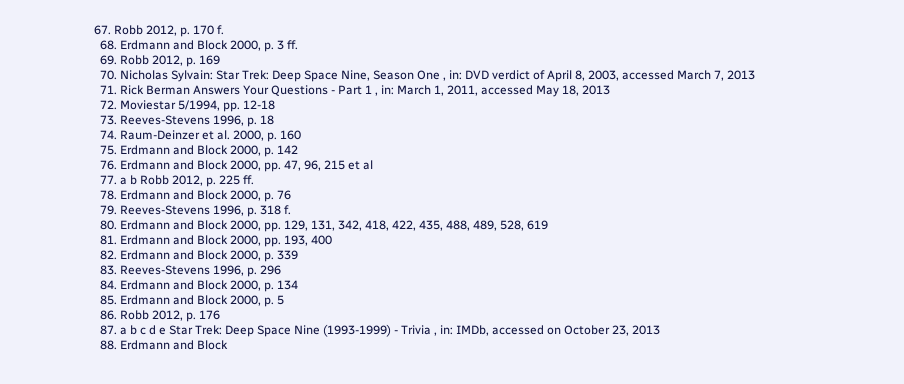67. Robb 2012, p. 170 f.
  68. Erdmann and Block 2000, p. 3 ff.
  69. Robb 2012, p. 169
  70. Nicholas Sylvain: Star Trek: Deep Space Nine, Season One , in: DVD verdict of April 8, 2003, accessed March 7, 2013
  71. Rick Berman Answers Your Questions - Part 1 , in: March 1, 2011, accessed May 18, 2013
  72. Moviestar 5/1994, pp. 12-18
  73. Reeves-Stevens 1996, p. 18
  74. Raum-Deinzer et al. 2000, p. 160
  75. Erdmann and Block 2000, p. 142
  76. Erdmann and Block 2000, pp. 47, 96, 215 et al
  77. a b Robb 2012, p. 225 ff.
  78. Erdmann and Block 2000, p. 76
  79. Reeves-Stevens 1996, p. 318 f.
  80. Erdmann and Block 2000, pp. 129, 131, 342, 418, 422, 435, 488, 489, 528, 619
  81. Erdmann and Block 2000, pp. 193, 400
  82. Erdmann and Block 2000, p. 339
  83. Reeves-Stevens 1996, p. 296
  84. Erdmann and Block 2000, p. 134
  85. Erdmann and Block 2000, p. 5
  86. Robb 2012, p. 176
  87. a b c d e Star Trek: Deep Space Nine (1993-1999) - Trivia , in: IMDb, accessed on October 23, 2013
  88. Erdmann and Block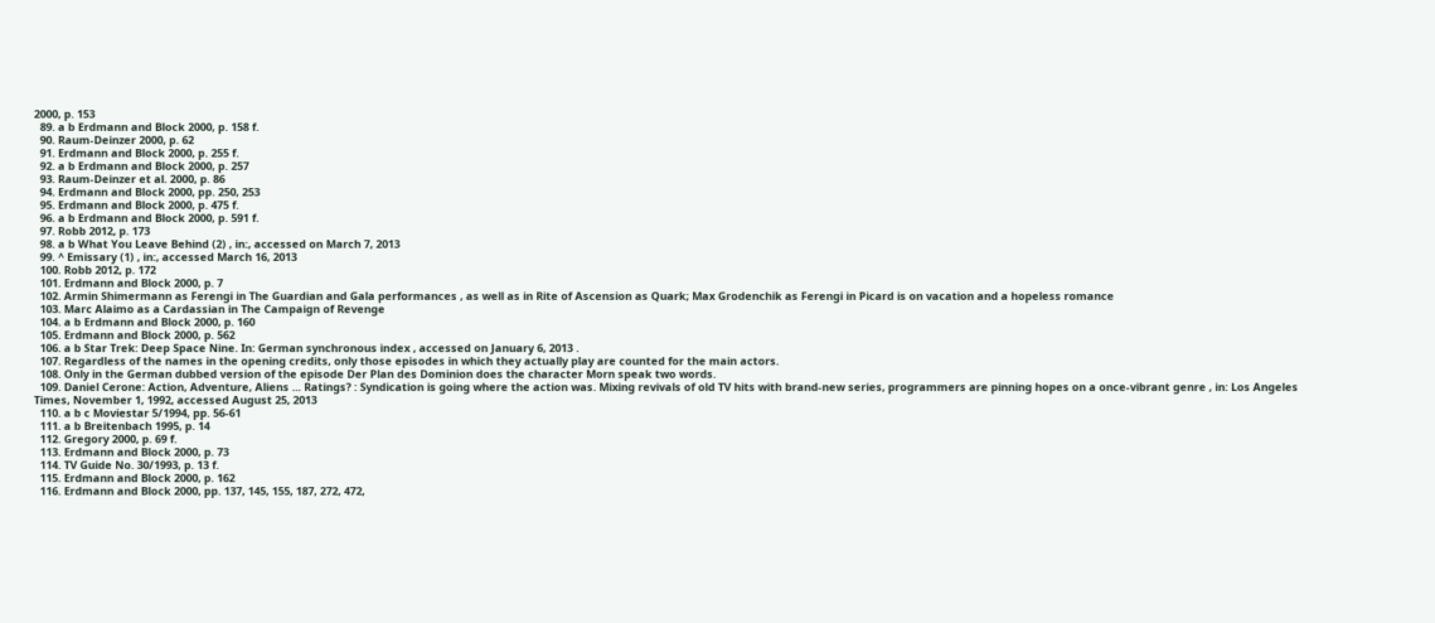2000, p. 153
  89. a b Erdmann and Block 2000, p. 158 f.
  90. Raum-Deinzer 2000, p. 62
  91. Erdmann and Block 2000, p. 255 f.
  92. a b Erdmann and Block 2000, p. 257
  93. Raum-Deinzer et al. 2000, p. 86
  94. Erdmann and Block 2000, pp. 250, 253
  95. Erdmann and Block 2000, p. 475 f.
  96. a b Erdmann and Block 2000, p. 591 f.
  97. Robb 2012, p. 173
  98. a b What You Leave Behind (2) , in:, accessed on March 7, 2013
  99. ^ Emissary (1) , in:, accessed March 16, 2013
  100. Robb 2012, p. 172
  101. Erdmann and Block 2000, p. 7
  102. Armin Shimermann as Ferengi in The Guardian and Gala performances , as well as in Rite of Ascension as Quark; Max Grodenchik as Ferengi in Picard is on vacation and a hopeless romance
  103. Marc Alaimo as a Cardassian in The Campaign of Revenge
  104. a b Erdmann and Block 2000, p. 160
  105. Erdmann and Block 2000, p. 562
  106. a b Star Trek: Deep Space Nine. In: German synchronous index , accessed on January 6, 2013 .
  107. Regardless of the names in the opening credits, only those episodes in which they actually play are counted for the main actors.
  108. Only in the German dubbed version of the episode Der Plan des Dominion does the character Morn speak two words.
  109. Daniel Cerone: Action, Adventure, Aliens ... Ratings? : Syndication is going where the action was. Mixing revivals of old TV hits with brand-new series, programmers are pinning hopes on a once-vibrant genre , in: Los Angeles Times, November 1, 1992, accessed August 25, 2013
  110. a b c Moviestar 5/1994, pp. 56-61
  111. a b Breitenbach 1995, p. 14
  112. Gregory 2000, p. 69 f.
  113. Erdmann and Block 2000, p. 73
  114. TV Guide No. 30/1993, p. 13 f.
  115. Erdmann and Block 2000, p. 162
  116. Erdmann and Block 2000, pp. 137, 145, 155, 187, 272, 472,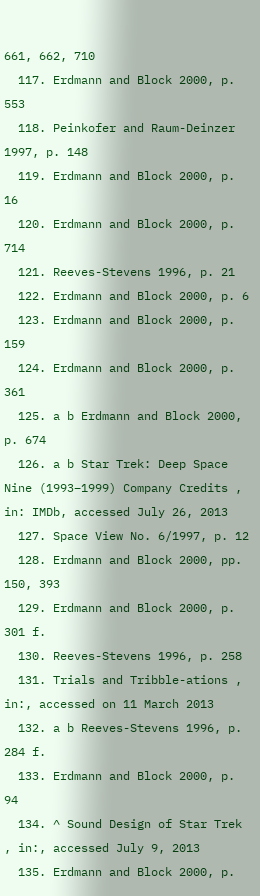661, 662, 710
  117. Erdmann and Block 2000, p. 553
  118. Peinkofer and Raum-Deinzer 1997, p. 148
  119. Erdmann and Block 2000, p. 16
  120. Erdmann and Block 2000, p. 714
  121. Reeves-Stevens 1996, p. 21
  122. Erdmann and Block 2000, p. 6
  123. Erdmann and Block 2000, p. 159
  124. Erdmann and Block 2000, p. 361
  125. a b Erdmann and Block 2000, p. 674
  126. a b Star Trek: Deep Space Nine (1993–1999) Company Credits , in: IMDb, accessed July 26, 2013
  127. Space View No. 6/1997, p. 12
  128. Erdmann and Block 2000, pp. 150, 393
  129. Erdmann and Block 2000, p. 301 f.
  130. Reeves-Stevens 1996, p. 258
  131. Trials and Tribble-ations , in:, accessed on 11 March 2013
  132. a b Reeves-Stevens 1996, p. 284 f.
  133. Erdmann and Block 2000, p. 94
  134. ^ Sound Design of Star Trek , in:, accessed July 9, 2013
  135. Erdmann and Block 2000, p.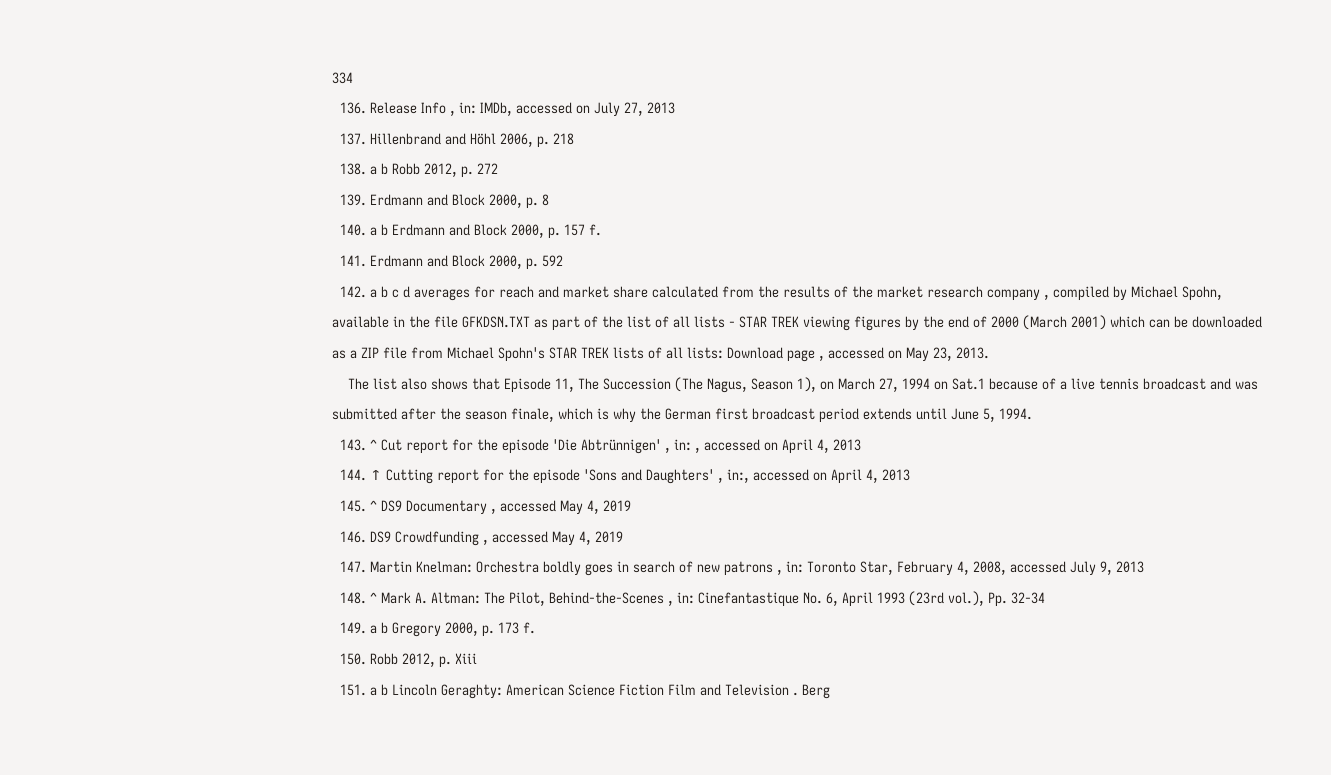334
  136. Release Info , in: IMDb, accessed on July 27, 2013
  137. Hillenbrand and Höhl 2006, p. 218
  138. a b Robb 2012, p. 272
  139. Erdmann and Block 2000, p. 8
  140. a b Erdmann and Block 2000, p. 157 f.
  141. Erdmann and Block 2000, p. 592
  142. a b c d averages for reach and market share calculated from the results of the market research company , compiled by Michael Spohn, available in the file GFKDSN.TXT as part of the list of all lists - STAR TREK viewing figures by the end of 2000 (March 2001) which can be downloaded as a ZIP file from Michael Spohn's STAR TREK lists of all lists: Download page , accessed on May 23, 2013.
    The list also shows that Episode 11, The Succession (The Nagus, Season 1), on March 27, 1994 on Sat.1 because of a live tennis broadcast and was submitted after the season finale, which is why the German first broadcast period extends until June 5, 1994.
  143. ^ Cut report for the episode 'Die Abtrünnigen' , in: , accessed on April 4, 2013
  144. ↑ Cutting report for the episode 'Sons and Daughters' , in:, accessed on April 4, 2013
  145. ^ DS9 Documentary , accessed May 4, 2019
  146. DS9 Crowdfunding , accessed May 4, 2019
  147. Martin Knelman: Orchestra boldly goes in search of new patrons , in: Toronto Star, February 4, 2008, accessed July 9, 2013
  148. ^ Mark A. Altman: The Pilot, Behind-the-Scenes , in: Cinefantastique No. 6, April 1993 (23rd vol.), Pp. 32-34
  149. a b Gregory 2000, p. 173 f.
  150. Robb 2012, p. Xiii
  151. a b Lincoln Geraghty: American Science Fiction Film and Television . Berg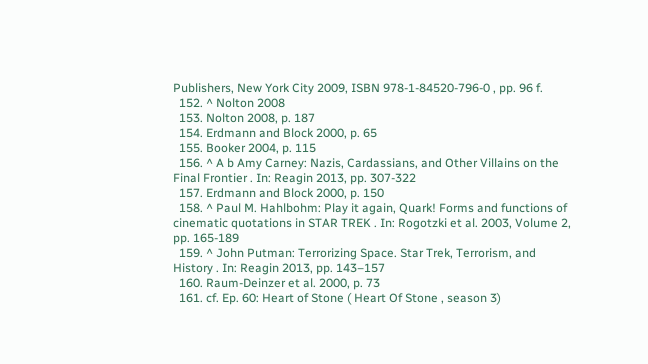Publishers, New York City 2009, ISBN 978-1-84520-796-0 , pp. 96 f.
  152. ^ Nolton 2008
  153. Nolton 2008, p. 187
  154. Erdmann and Block 2000, p. 65
  155. Booker 2004, p. 115
  156. ^ A b Amy Carney: Nazis, Cardassians, and Other Villains on the Final Frontier . In: Reagin 2013, pp. 307-322
  157. Erdmann and Block 2000, p. 150
  158. ^ Paul M. Hahlbohm: Play it again, Quark! Forms and functions of cinematic quotations in STAR TREK . In: Rogotzki et al. 2003, Volume 2, pp. 165-189
  159. ^ John Putman: Terrorizing Space. Star Trek, Terrorism, and History . In: Reagin 2013, pp. 143–157
  160. Raum-Deinzer et al. 2000, p. 73
  161. cf. Ep. 60: Heart of Stone ( Heart Of Stone , season 3)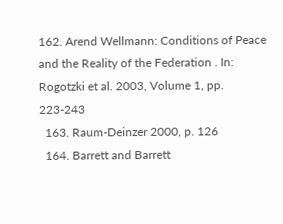162. Arend Wellmann: Conditions of Peace and the Reality of the Federation . In: Rogotzki et al. 2003, Volume 1, pp. 223-243
  163. Raum-Deinzer 2000, p. 126
  164. Barrett and Barrett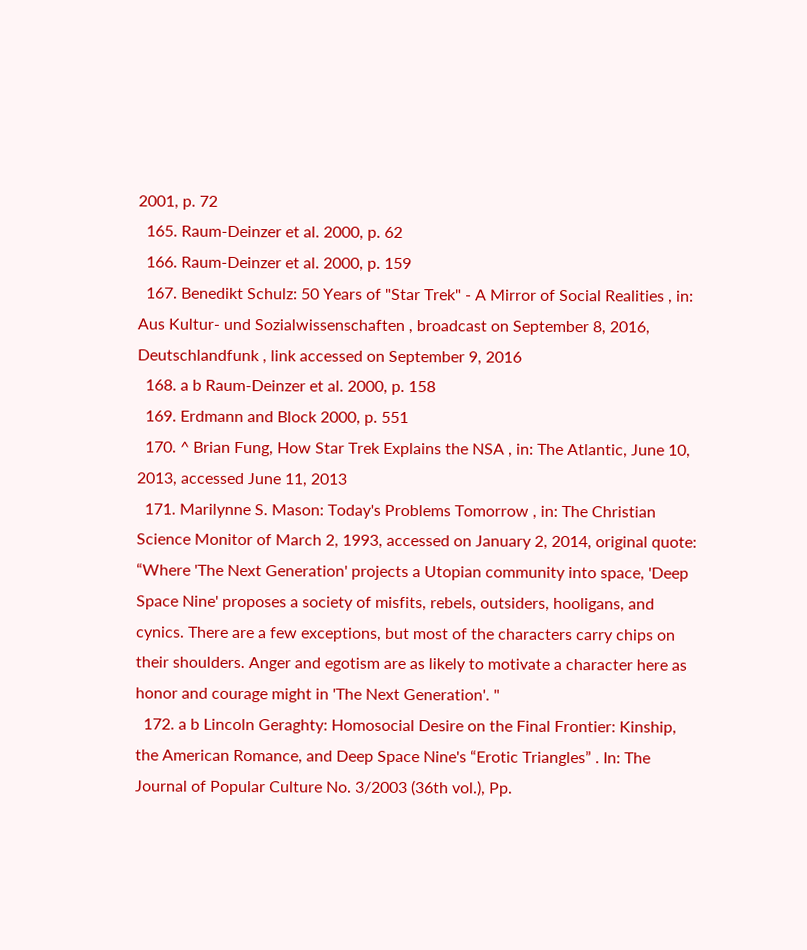2001, p. 72
  165. Raum-Deinzer et al. 2000, p. 62
  166. Raum-Deinzer et al. 2000, p. 159
  167. Benedikt Schulz: 50 Years of "Star Trek" - A Mirror of Social Realities , in: Aus Kultur- und Sozialwissenschaften , broadcast on September 8, 2016, Deutschlandfunk , link accessed on September 9, 2016
  168. a b Raum-Deinzer et al. 2000, p. 158
  169. Erdmann and Block 2000, p. 551
  170. ^ Brian Fung, How Star Trek Explains the NSA , in: The Atlantic, June 10, 2013, accessed June 11, 2013
  171. Marilynne S. Mason: Today's Problems Tomorrow , in: The Christian Science Monitor of March 2, 1993, accessed on January 2, 2014, original quote: “Where 'The Next Generation' projects a Utopian community into space, 'Deep Space Nine' proposes a society of misfits, rebels, outsiders, hooligans, and cynics. There are a few exceptions, but most of the characters carry chips on their shoulders. Anger and egotism are as likely to motivate a character here as honor and courage might in 'The Next Generation'. "
  172. a b Lincoln Geraghty: Homosocial Desire on the Final Frontier: Kinship, the American Romance, and Deep Space Nine's “Erotic Triangles” . In: The Journal of Popular Culture No. 3/2003 (36th vol.), Pp.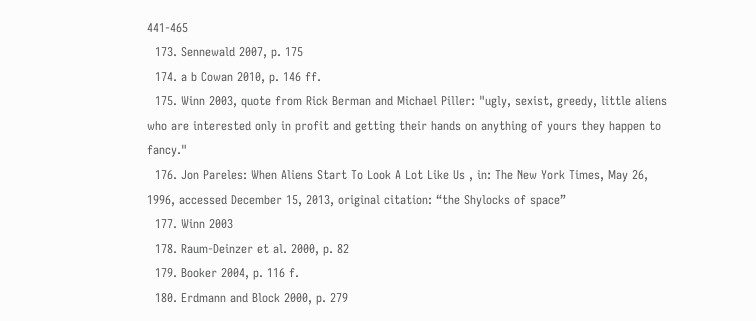441-465
  173. Sennewald 2007, p. 175
  174. a b Cowan 2010, p. 146 ff.
  175. Winn 2003, quote from Rick Berman and Michael Piller: "ugly, sexist, greedy, little aliens who are interested only in profit and getting their hands on anything of yours they happen to fancy."
  176. Jon Pareles: When Aliens Start To Look A Lot Like Us , in: The New York Times, May 26, 1996, accessed December 15, 2013, original citation: “the Shylocks of space”
  177. Winn 2003
  178. Raum-Deinzer et al. 2000, p. 82
  179. Booker 2004, p. 116 f.
  180. Erdmann and Block 2000, p. 279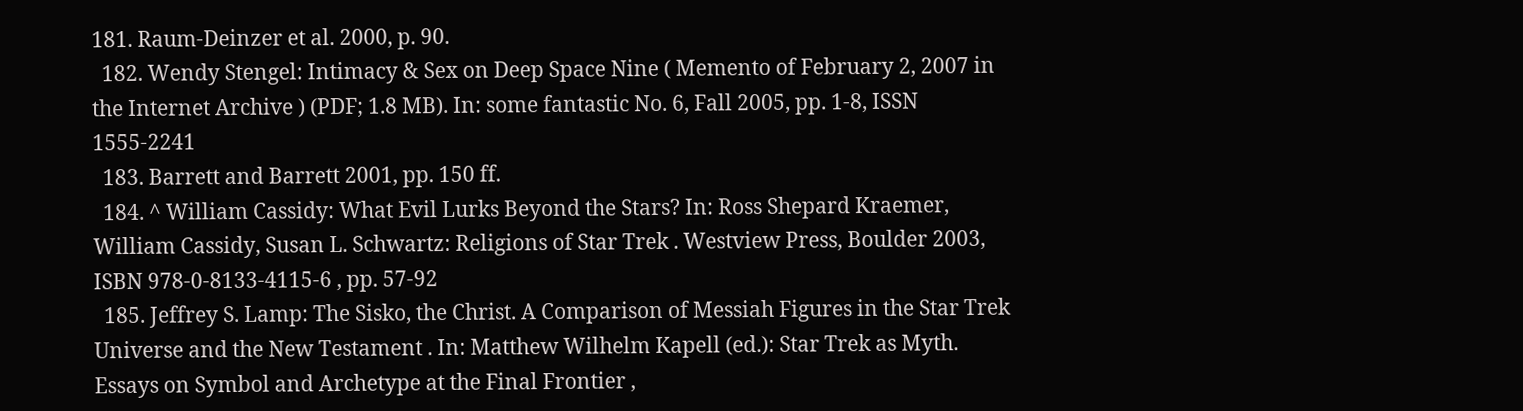181. Raum-Deinzer et al. 2000, p. 90.
  182. Wendy Stengel: Intimacy & Sex on Deep Space Nine ( Memento of February 2, 2007 in the Internet Archive ) (PDF; 1.8 MB). In: some fantastic No. 6, Fall 2005, pp. 1-8, ISSN  1555-2241
  183. Barrett and Barrett 2001, pp. 150 ff.
  184. ^ William Cassidy: What Evil Lurks Beyond the Stars? In: Ross Shepard Kraemer, William Cassidy, Susan L. Schwartz: Religions of Star Trek . Westview Press, Boulder 2003, ISBN 978-0-8133-4115-6 , pp. 57-92
  185. Jeffrey S. Lamp: The Sisko, the Christ. A Comparison of Messiah Figures in the Star Trek Universe and the New Testament . In: Matthew Wilhelm Kapell (ed.): Star Trek as Myth. Essays on Symbol and Archetype at the Final Frontier ,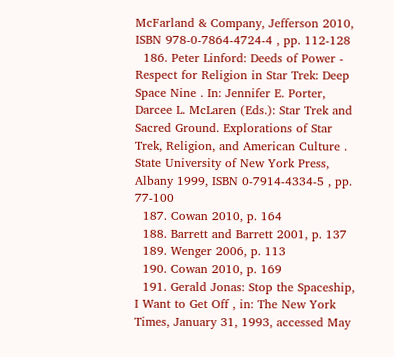McFarland & Company, Jefferson 2010, ISBN 978-0-7864-4724-4 , pp. 112-128
  186. Peter Linford: Deeds of Power - Respect for Religion in Star Trek: Deep Space Nine . In: Jennifer E. Porter, Darcee L. McLaren (Eds.): Star Trek and Sacred Ground. Explorations of Star Trek, Religion, and American Culture . State University of New York Press, Albany 1999, ISBN 0-7914-4334-5 , pp. 77-100
  187. Cowan 2010, p. 164
  188. Barrett and Barrett 2001, p. 137
  189. Wenger 2006, p. 113
  190. Cowan 2010, p. 169
  191. Gerald Jonas: Stop the Spaceship, I Want to Get Off , in: The New York Times, January 31, 1993, accessed May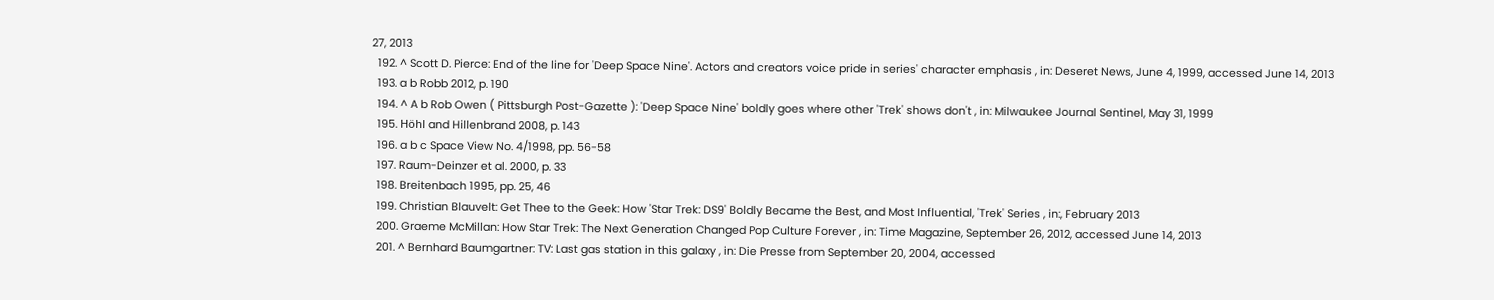27, 2013
  192. ^ Scott D. Pierce: End of the line for 'Deep Space Nine'. Actors and creators voice pride in series' character emphasis , in: Deseret News, June 4, 1999, accessed June 14, 2013
  193. a b Robb 2012, p. 190
  194. ^ A b Rob Owen ( Pittsburgh Post-Gazette ): 'Deep Space Nine' boldly goes where other 'Trek' shows don't , in: Milwaukee Journal Sentinel, May 31, 1999
  195. Höhl and Hillenbrand 2008, p. 143
  196. a b c Space View No. 4/1998, pp. 56-58
  197. Raum-Deinzer et al. 2000, p. 33
  198. Breitenbach 1995, pp. 25, 46
  199. Christian Blauvelt: Get Thee to the Geek: How 'Star Trek: DS9' Boldly Became the Best, and Most Influential, 'Trek' Series , in:, February 2013
  200. Graeme McMillan: How Star Trek: The Next Generation Changed Pop Culture Forever , in: Time Magazine, September 26, 2012, accessed June 14, 2013
  201. ^ Bernhard Baumgartner: TV: Last gas station in this galaxy , in: Die Presse from September 20, 2004, accessed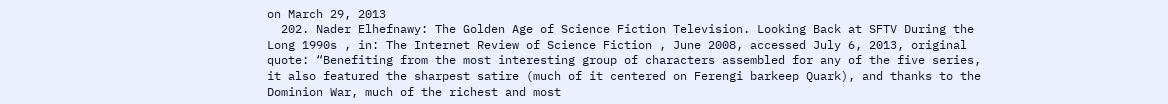on March 29, 2013
  202. Nader Elhefnawy: The Golden Age of Science Fiction Television. Looking Back at SFTV During the Long 1990s , in: The Internet Review of Science Fiction , June 2008, accessed July 6, 2013, original quote: “Benefiting from the most interesting group of characters assembled for any of the five series, it also featured the sharpest satire (much of it centered on Ferengi barkeep Quark), and thanks to the Dominion War, much of the richest and most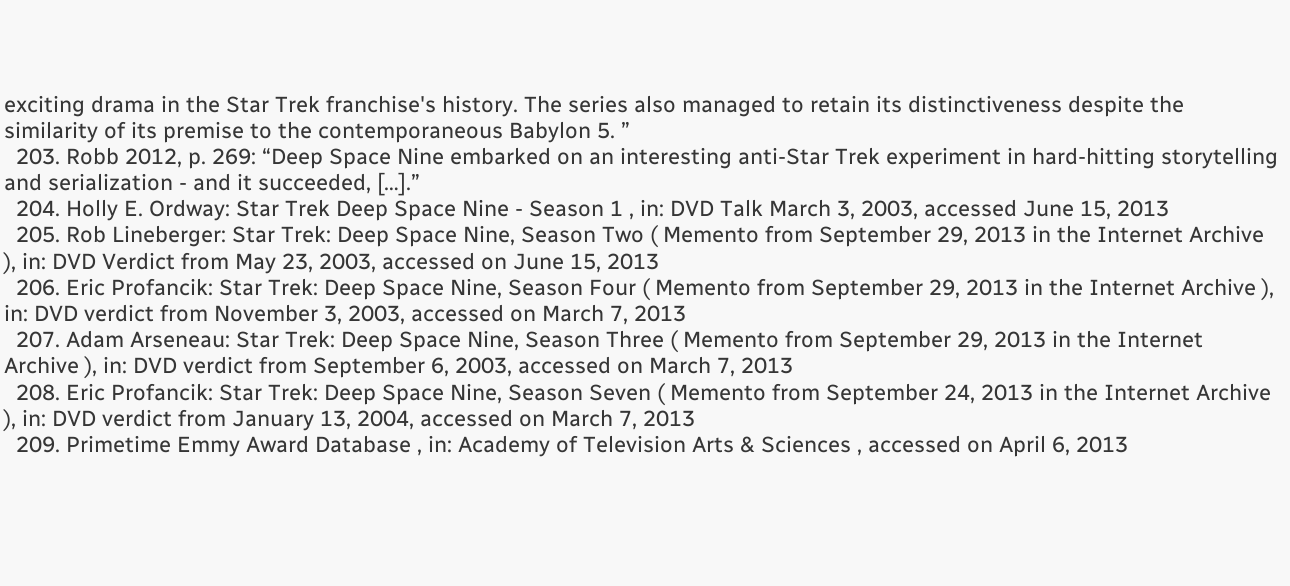exciting drama in the Star Trek franchise's history. The series also managed to retain its distinctiveness despite the similarity of its premise to the contemporaneous Babylon 5. ”
  203. Robb 2012, p. 269: “Deep Space Nine embarked on an interesting anti-Star Trek experiment in hard-hitting storytelling and serialization - and it succeeded, […].”
  204. Holly E. Ordway: Star Trek Deep Space Nine - Season 1 , in: DVD Talk March 3, 2003, accessed June 15, 2013
  205. Rob Lineberger: Star Trek: Deep Space Nine, Season Two ( Memento from September 29, 2013 in the Internet Archive ), in: DVD Verdict from May 23, 2003, accessed on June 15, 2013
  206. Eric Profancik: Star Trek: Deep Space Nine, Season Four ( Memento from September 29, 2013 in the Internet Archive ), in: DVD verdict from November 3, 2003, accessed on March 7, 2013
  207. Adam Arseneau: Star Trek: Deep Space Nine, Season Three ( Memento from September 29, 2013 in the Internet Archive ), in: DVD verdict from September 6, 2003, accessed on March 7, 2013
  208. Eric Profancik: Star Trek: Deep Space Nine, Season Seven ( Memento from September 24, 2013 in the Internet Archive ), in: DVD verdict from January 13, 2004, accessed on March 7, 2013
  209. Primetime Emmy Award Database , in: Academy of Television Arts & Sciences , accessed on April 6, 2013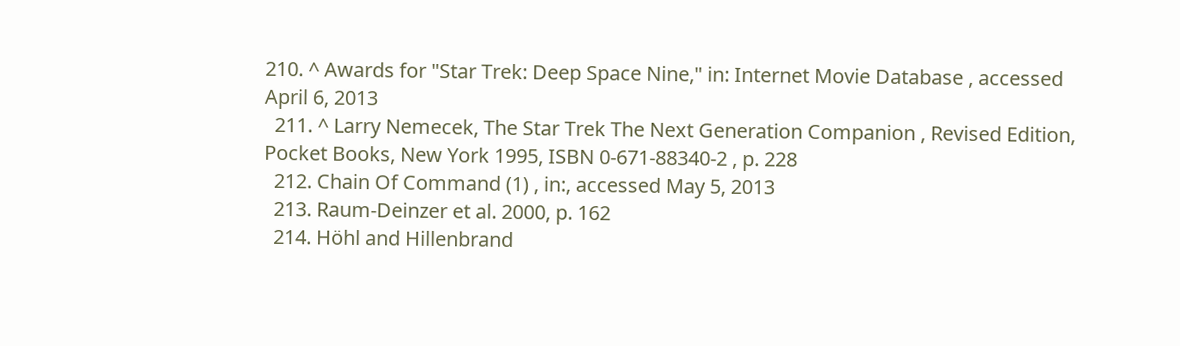210. ^ Awards for "Star Trek: Deep Space Nine," in: Internet Movie Database , accessed April 6, 2013
  211. ^ Larry Nemecek, The Star Trek The Next Generation Companion , Revised Edition, Pocket Books, New York 1995, ISBN 0-671-88340-2 , p. 228
  212. Chain Of Command (1) , in:, accessed May 5, 2013
  213. Raum-Deinzer et al. 2000, p. 162
  214. Höhl and Hillenbrand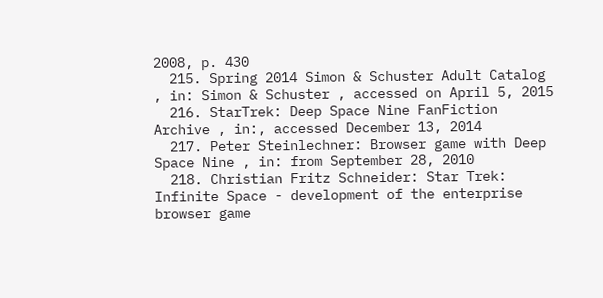2008, p. 430
  215. Spring 2014 Simon & Schuster Adult Catalog , in: Simon & Schuster , accessed on April 5, 2015
  216. StarTrek: Deep Space Nine FanFiction Archive , in:, accessed December 13, 2014
  217. Peter Steinlechner: Browser game with Deep Space Nine , in: from September 28, 2010
  218. Christian Fritz Schneider: Star Trek: Infinite Space - development of the enterprise browser game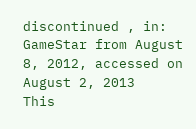discontinued , in: GameStar from August 8, 2012, accessed on August 2, 2013
This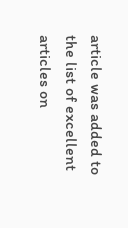article was added to the list of excellent articles on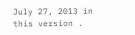July 27, 2013 in this version .